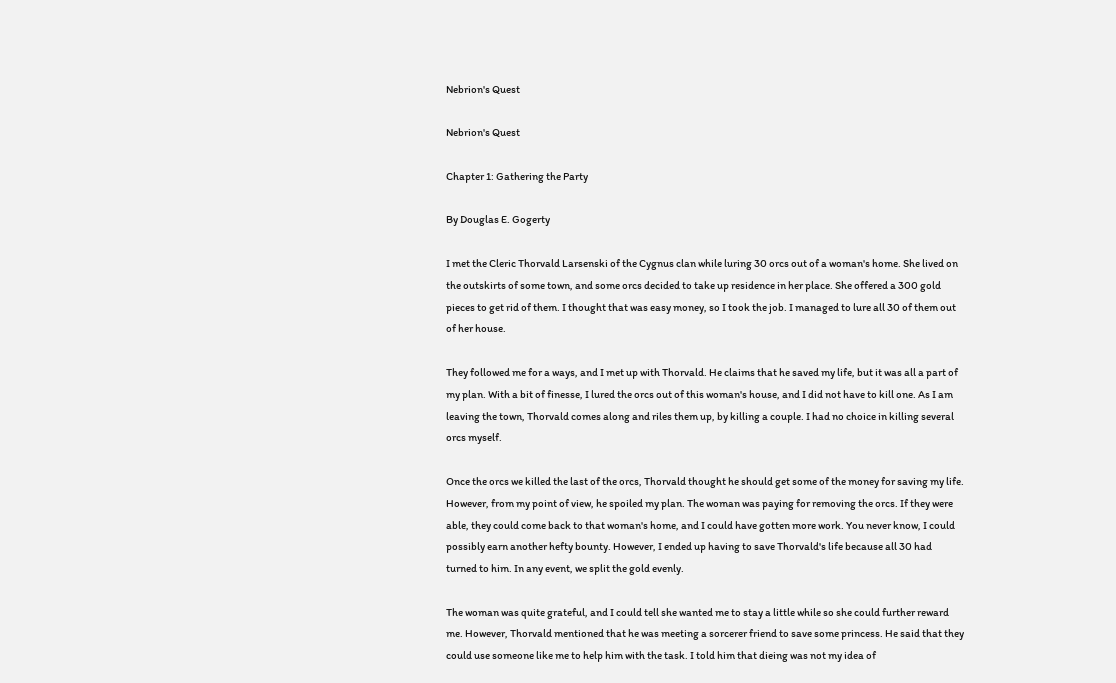Nebrion's Quest

Nebrion's Quest

Chapter 1: Gathering the Party

By Douglas E. Gogerty

I met the Cleric Thorvald Larsenski of the Cygnus clan while luring 30 orcs out of a woman's home. She lived on the outskirts of some town, and some orcs decided to take up residence in her place. She offered a 300 gold pieces to get rid of them. I thought that was easy money, so I took the job. I managed to lure all 30 of them out of her house.

They followed me for a ways, and I met up with Thorvald. He claims that he saved my life, but it was all a part of my plan. With a bit of finesse, I lured the orcs out of this woman's house, and I did not have to kill one. As I am leaving the town, Thorvald comes along and riles them up, by killing a couple. I had no choice in killing several orcs myself.

Once the orcs we killed the last of the orcs, Thorvald thought he should get some of the money for saving my life. However, from my point of view, he spoiled my plan. The woman was paying for removing the orcs. If they were able, they could come back to that woman's home, and I could have gotten more work. You never know, I could possibly earn another hefty bounty. However, I ended up having to save Thorvald's life because all 30 had turned to him. In any event, we split the gold evenly.

The woman was quite grateful, and I could tell she wanted me to stay a little while so she could further reward me. However, Thorvald mentioned that he was meeting a sorcerer friend to save some princess. He said that they could use someone like me to help him with the task. I told him that dieing was not my idea of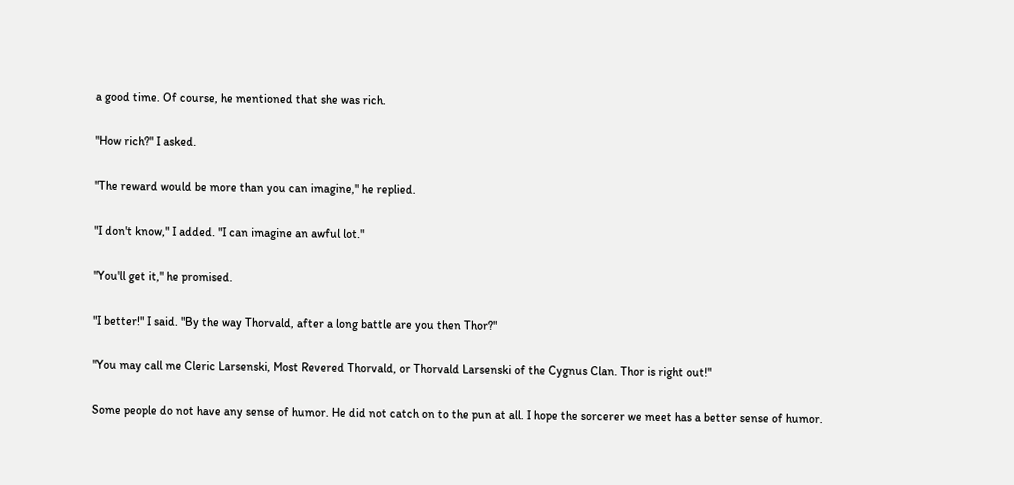a good time. Of course, he mentioned that she was rich.

"How rich?" I asked.

"The reward would be more than you can imagine," he replied.

"I don't know," I added. "I can imagine an awful lot."

"You'll get it," he promised.

"I better!" I said. "By the way Thorvald, after a long battle are you then Thor?"

"You may call me Cleric Larsenski, Most Revered Thorvald, or Thorvald Larsenski of the Cygnus Clan. Thor is right out!"

Some people do not have any sense of humor. He did not catch on to the pun at all. I hope the sorcerer we meet has a better sense of humor.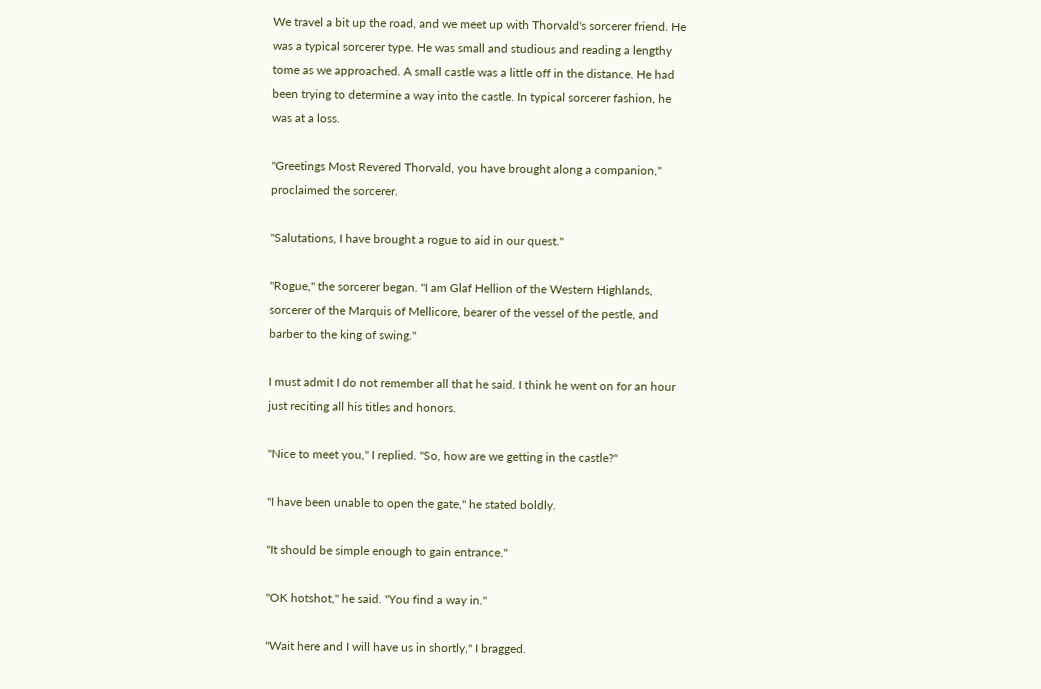We travel a bit up the road, and we meet up with Thorvald's sorcerer friend. He was a typical sorcerer type. He was small and studious and reading a lengthy tome as we approached. A small castle was a little off in the distance. He had been trying to determine a way into the castle. In typical sorcerer fashion, he was at a loss.

"Greetings Most Revered Thorvald, you have brought along a companion," proclaimed the sorcerer.

"Salutations, I have brought a rogue to aid in our quest."

"Rogue," the sorcerer began. "I am Glaf Hellion of the Western Highlands, sorcerer of the Marquis of Mellicore, bearer of the vessel of the pestle, and barber to the king of swing."

I must admit I do not remember all that he said. I think he went on for an hour just reciting all his titles and honors.

"Nice to meet you," I replied. "So, how are we getting in the castle?"

"I have been unable to open the gate," he stated boldly.

"It should be simple enough to gain entrance."

"OK hotshot," he said. "You find a way in."

"Wait here and I will have us in shortly," I bragged.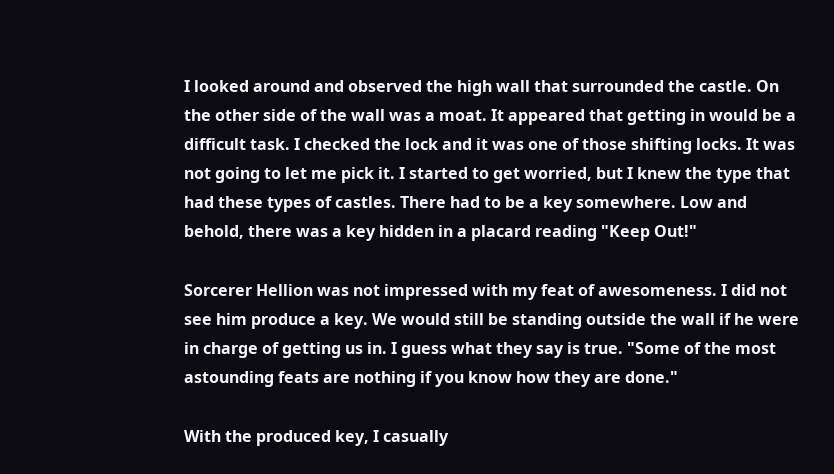I looked around and observed the high wall that surrounded the castle. On the other side of the wall was a moat. It appeared that getting in would be a difficult task. I checked the lock and it was one of those shifting locks. It was not going to let me pick it. I started to get worried, but I knew the type that had these types of castles. There had to be a key somewhere. Low and behold, there was a key hidden in a placard reading "Keep Out!"

Sorcerer Hellion was not impressed with my feat of awesomeness. I did not see him produce a key. We would still be standing outside the wall if he were in charge of getting us in. I guess what they say is true. "Some of the most astounding feats are nothing if you know how they are done."

With the produced key, I casually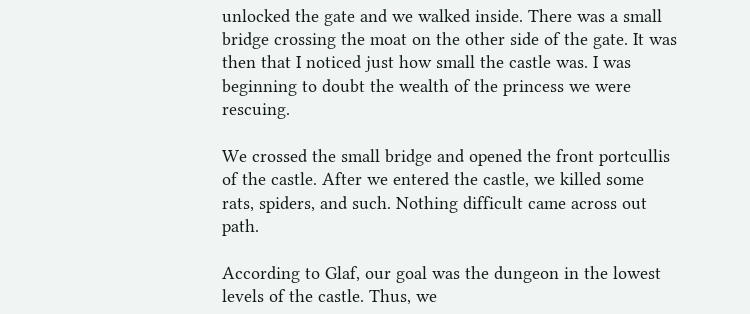unlocked the gate and we walked inside. There was a small bridge crossing the moat on the other side of the gate. It was then that I noticed just how small the castle was. I was beginning to doubt the wealth of the princess we were rescuing.

We crossed the small bridge and opened the front portcullis of the castle. After we entered the castle, we killed some rats, spiders, and such. Nothing difficult came across out path.

According to Glaf, our goal was the dungeon in the lowest levels of the castle. Thus, we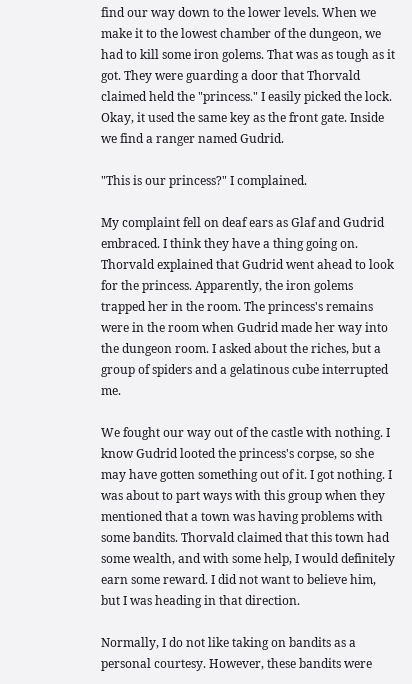find our way down to the lower levels. When we make it to the lowest chamber of the dungeon, we had to kill some iron golems. That was as tough as it got. They were guarding a door that Thorvald claimed held the "princess." I easily picked the lock. Okay, it used the same key as the front gate. Inside we find a ranger named Gudrid.

"This is our princess?" I complained.

My complaint fell on deaf ears as Glaf and Gudrid embraced. I think they have a thing going on. Thorvald explained that Gudrid went ahead to look for the princess. Apparently, the iron golems trapped her in the room. The princess's remains were in the room when Gudrid made her way into the dungeon room. I asked about the riches, but a group of spiders and a gelatinous cube interrupted me.

We fought our way out of the castle with nothing. I know Gudrid looted the princess's corpse, so she may have gotten something out of it. I got nothing. I was about to part ways with this group when they mentioned that a town was having problems with some bandits. Thorvald claimed that this town had some wealth, and with some help, I would definitely earn some reward. I did not want to believe him, but I was heading in that direction.

Normally, I do not like taking on bandits as a personal courtesy. However, these bandits were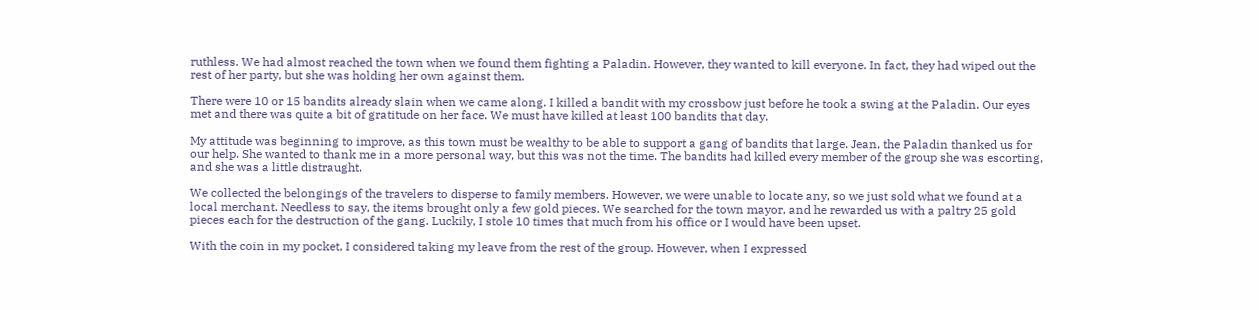ruthless. We had almost reached the town when we found them fighting a Paladin. However, they wanted to kill everyone. In fact, they had wiped out the rest of her party, but she was holding her own against them.

There were 10 or 15 bandits already slain when we came along. I killed a bandit with my crossbow just before he took a swing at the Paladin. Our eyes met and there was quite a bit of gratitude on her face. We must have killed at least 100 bandits that day.

My attitude was beginning to improve, as this town must be wealthy to be able to support a gang of bandits that large. Jean, the Paladin thanked us for our help. She wanted to thank me in a more personal way, but this was not the time. The bandits had killed every member of the group she was escorting, and she was a little distraught.

We collected the belongings of the travelers to disperse to family members. However, we were unable to locate any, so we just sold what we found at a local merchant. Needless to say, the items brought only a few gold pieces. We searched for the town mayor, and he rewarded us with a paltry 25 gold pieces each for the destruction of the gang. Luckily, I stole 10 times that much from his office or I would have been upset.

With the coin in my pocket, I considered taking my leave from the rest of the group. However, when I expressed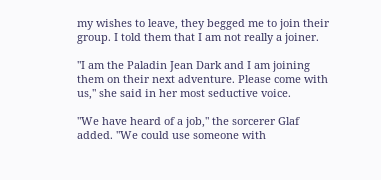my wishes to leave, they begged me to join their group. I told them that I am not really a joiner.

"I am the Paladin Jean Dark and I am joining them on their next adventure. Please come with us," she said in her most seductive voice.

"We have heard of a job," the sorcerer Glaf added. "We could use someone with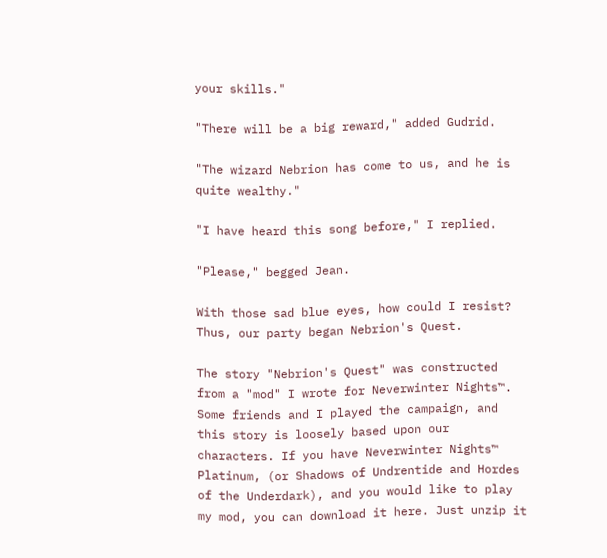your skills."

"There will be a big reward," added Gudrid.

"The wizard Nebrion has come to us, and he is quite wealthy."

"I have heard this song before," I replied.

"Please," begged Jean.

With those sad blue eyes, how could I resist? Thus, our party began Nebrion's Quest.

The story "Nebrion's Quest" was constructed from a "mod" I wrote for Neverwinter Nights™. Some friends and I played the campaign, and this story is loosely based upon our characters. If you have Neverwinter Nights™ Platinum, (or Shadows of Undrentide and Hordes of the Underdark), and you would like to play my mod, you can download it here. Just unzip it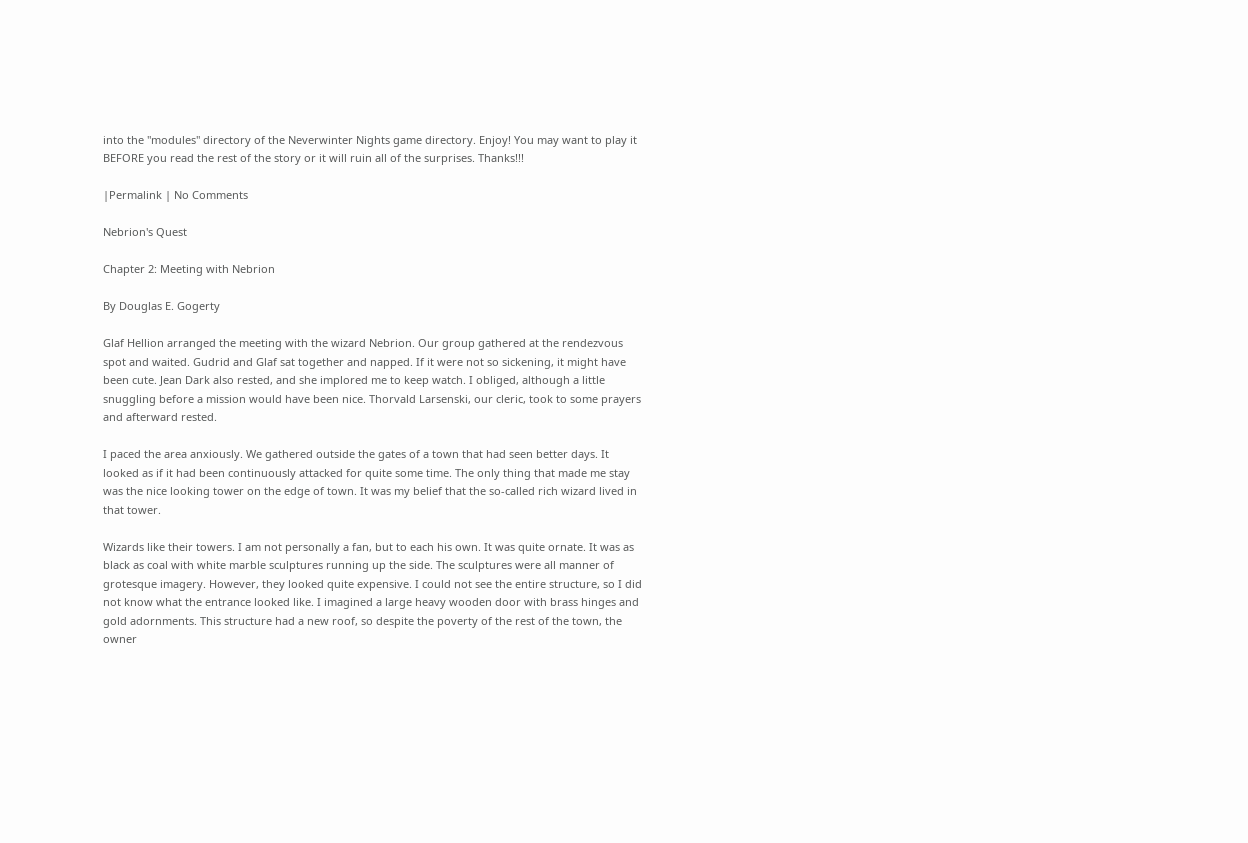into the "modules" directory of the Neverwinter Nights game directory. Enjoy! You may want to play it BEFORE you read the rest of the story or it will ruin all of the surprises. Thanks!!!

|Permalink | No Comments

Nebrion's Quest

Chapter 2: Meeting with Nebrion

By Douglas E. Gogerty

Glaf Hellion arranged the meeting with the wizard Nebrion. Our group gathered at the rendezvous spot and waited. Gudrid and Glaf sat together and napped. If it were not so sickening, it might have been cute. Jean Dark also rested, and she implored me to keep watch. I obliged, although a little snuggling before a mission would have been nice. Thorvald Larsenski, our cleric, took to some prayers and afterward rested.

I paced the area anxiously. We gathered outside the gates of a town that had seen better days. It looked as if it had been continuously attacked for quite some time. The only thing that made me stay was the nice looking tower on the edge of town. It was my belief that the so-called rich wizard lived in that tower.

Wizards like their towers. I am not personally a fan, but to each his own. It was quite ornate. It was as black as coal with white marble sculptures running up the side. The sculptures were all manner of grotesque imagery. However, they looked quite expensive. I could not see the entire structure, so I did not know what the entrance looked like. I imagined a large heavy wooden door with brass hinges and gold adornments. This structure had a new roof, so despite the poverty of the rest of the town, the owner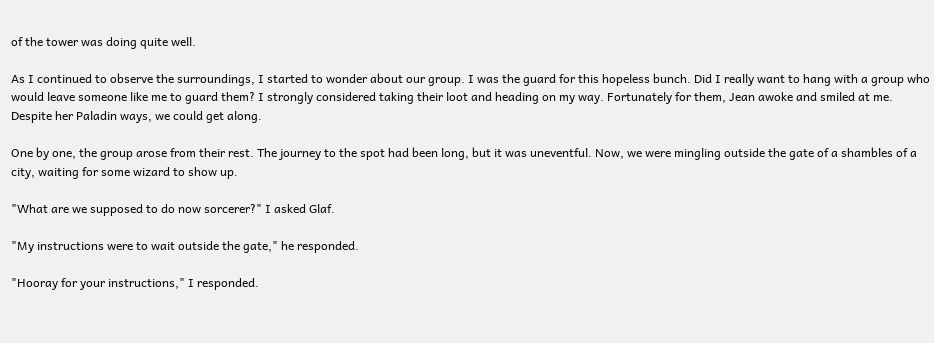of the tower was doing quite well.

As I continued to observe the surroundings, I started to wonder about our group. I was the guard for this hopeless bunch. Did I really want to hang with a group who would leave someone like me to guard them? I strongly considered taking their loot and heading on my way. Fortunately for them, Jean awoke and smiled at me. Despite her Paladin ways, we could get along.

One by one, the group arose from their rest. The journey to the spot had been long, but it was uneventful. Now, we were mingling outside the gate of a shambles of a city, waiting for some wizard to show up.

"What are we supposed to do now sorcerer?" I asked Glaf.

"My instructions were to wait outside the gate," he responded.

"Hooray for your instructions," I responded.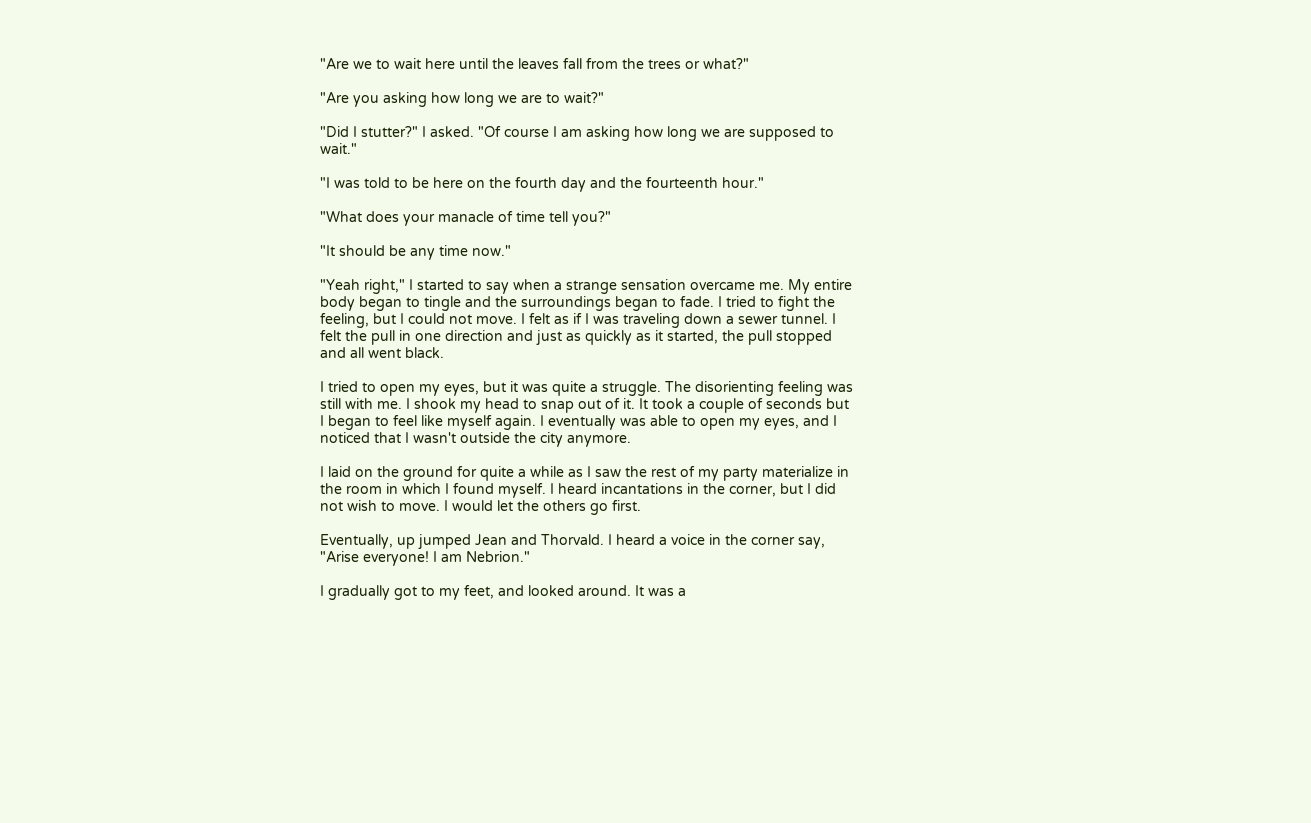"Are we to wait here until the leaves fall from the trees or what?"

"Are you asking how long we are to wait?"

"Did I stutter?" I asked. "Of course I am asking how long we are supposed to wait."

"I was told to be here on the fourth day and the fourteenth hour."

"What does your manacle of time tell you?"

"It should be any time now."

"Yeah right," I started to say when a strange sensation overcame me. My entire body began to tingle and the surroundings began to fade. I tried to fight the feeling, but I could not move. I felt as if I was traveling down a sewer tunnel. I felt the pull in one direction and just as quickly as it started, the pull stopped and all went black.

I tried to open my eyes, but it was quite a struggle. The disorienting feeling was still with me. I shook my head to snap out of it. It took a couple of seconds but I began to feel like myself again. I eventually was able to open my eyes, and I noticed that I wasn't outside the city anymore.

I laid on the ground for quite a while as I saw the rest of my party materialize in the room in which I found myself. I heard incantations in the corner, but I did not wish to move. I would let the others go first.

Eventually, up jumped Jean and Thorvald. I heard a voice in the corner say, "Arise everyone! I am Nebrion."

I gradually got to my feet, and looked around. It was a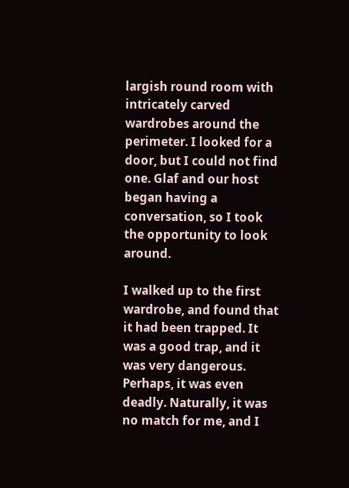largish round room with intricately carved wardrobes around the perimeter. I looked for a door, but I could not find one. Glaf and our host began having a conversation, so I took the opportunity to look around.

I walked up to the first wardrobe, and found that it had been trapped. It was a good trap, and it was very dangerous. Perhaps, it was even deadly. Naturally, it was no match for me, and I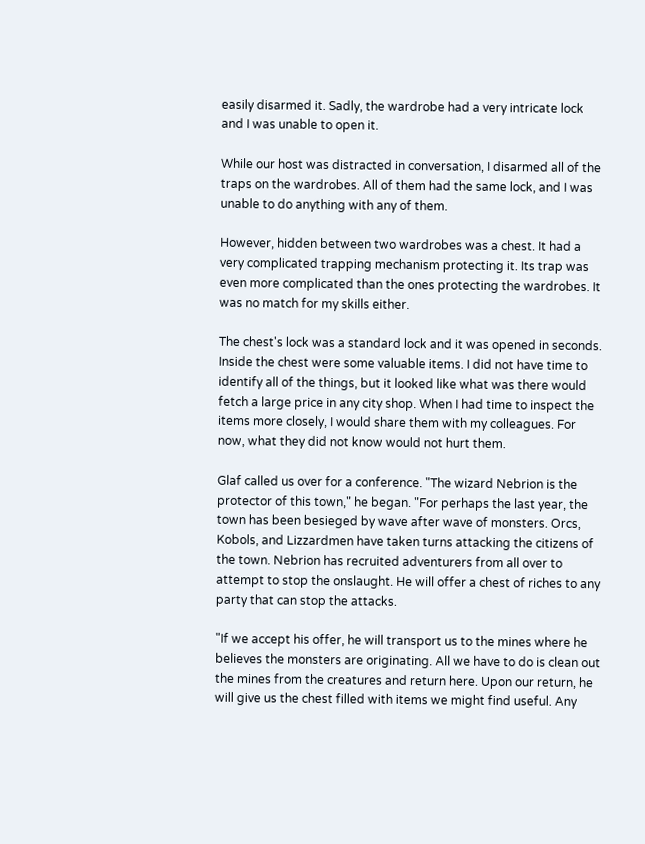easily disarmed it. Sadly, the wardrobe had a very intricate lock and I was unable to open it.

While our host was distracted in conversation, I disarmed all of the traps on the wardrobes. All of them had the same lock, and I was unable to do anything with any of them.

However, hidden between two wardrobes was a chest. It had a very complicated trapping mechanism protecting it. Its trap was even more complicated than the ones protecting the wardrobes. It was no match for my skills either.

The chest's lock was a standard lock and it was opened in seconds. Inside the chest were some valuable items. I did not have time to identify all of the things, but it looked like what was there would fetch a large price in any city shop. When I had time to inspect the items more closely, I would share them with my colleagues. For now, what they did not know would not hurt them.

Glaf called us over for a conference. "The wizard Nebrion is the protector of this town," he began. "For perhaps the last year, the town has been besieged by wave after wave of monsters. Orcs, Kobols, and Lizzardmen have taken turns attacking the citizens of the town. Nebrion has recruited adventurers from all over to attempt to stop the onslaught. He will offer a chest of riches to any party that can stop the attacks.

"If we accept his offer, he will transport us to the mines where he believes the monsters are originating. All we have to do is clean out the mines from the creatures and return here. Upon our return, he will give us the chest filled with items we might find useful. Any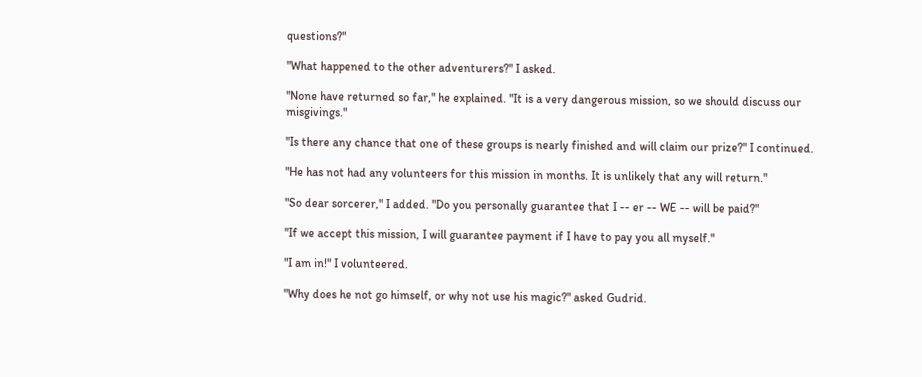questions?"

"What happened to the other adventurers?" I asked.

"None have returned so far," he explained. "It is a very dangerous mission, so we should discuss our misgivings."

"Is there any chance that one of these groups is nearly finished and will claim our prize?" I continued.

"He has not had any volunteers for this mission in months. It is unlikely that any will return."

"So dear sorcerer," I added. "Do you personally guarantee that I -- er -- WE -- will be paid?"

"If we accept this mission, I will guarantee payment if I have to pay you all myself."

"I am in!" I volunteered.

"Why does he not go himself, or why not use his magic?" asked Gudrid.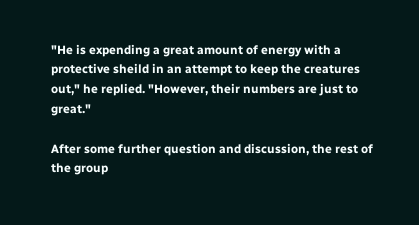"He is expending a great amount of energy with a protective sheild in an attempt to keep the creatures out," he replied. "However, their numbers are just to great."

After some further question and discussion, the rest of the group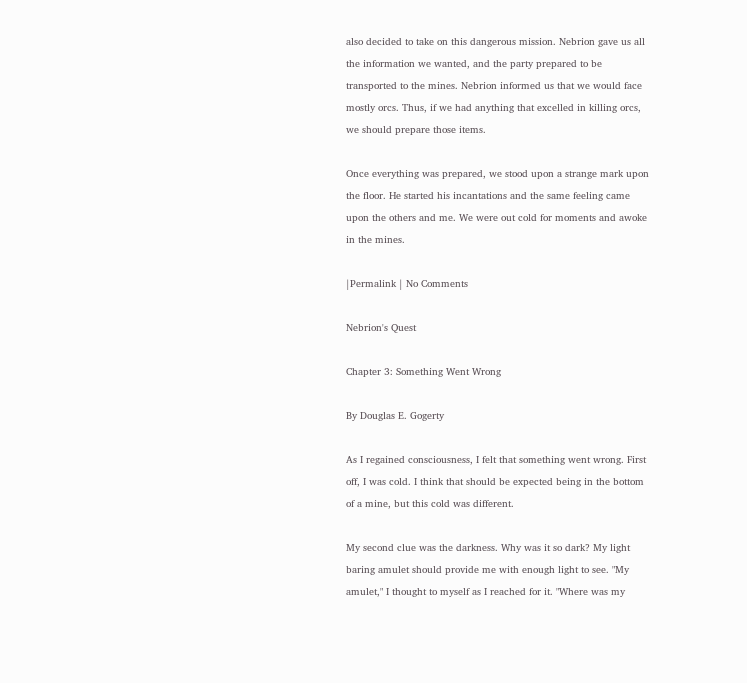also decided to take on this dangerous mission. Nebrion gave us all the information we wanted, and the party prepared to be transported to the mines. Nebrion informed us that we would face mostly orcs. Thus, if we had anything that excelled in killing orcs, we should prepare those items.

Once everything was prepared, we stood upon a strange mark upon the floor. He started his incantations and the same feeling came upon the others and me. We were out cold for moments and awoke in the mines.

|Permalink | No Comments

Nebrion's Quest

Chapter 3: Something Went Wrong

By Douglas E. Gogerty

As I regained consciousness, I felt that something went wrong. First off, I was cold. I think that should be expected being in the bottom of a mine, but this cold was different.

My second clue was the darkness. Why was it so dark? My light baring amulet should provide me with enough light to see. "My amulet," I thought to myself as I reached for it. "Where was my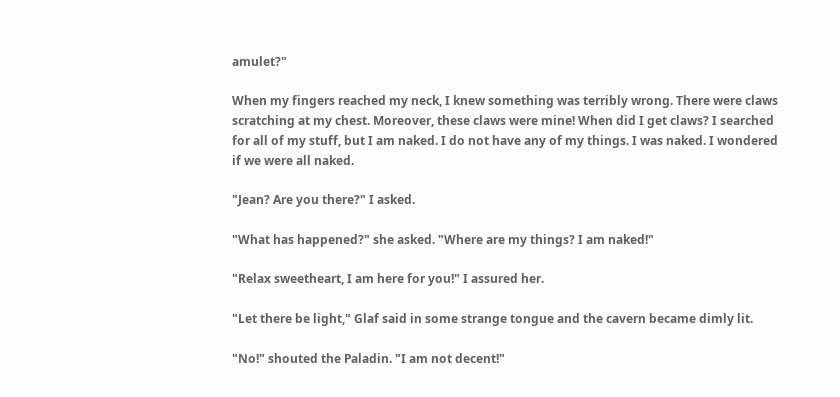amulet?"

When my fingers reached my neck, I knew something was terribly wrong. There were claws scratching at my chest. Moreover, these claws were mine! When did I get claws? I searched for all of my stuff, but I am naked. I do not have any of my things. I was naked. I wondered if we were all naked.

"Jean? Are you there?" I asked.

"What has happened?" she asked. "Where are my things? I am naked!"

"Relax sweetheart, I am here for you!" I assured her.

"Let there be light," Glaf said in some strange tongue and the cavern became dimly lit.

"No!" shouted the Paladin. "I am not decent!"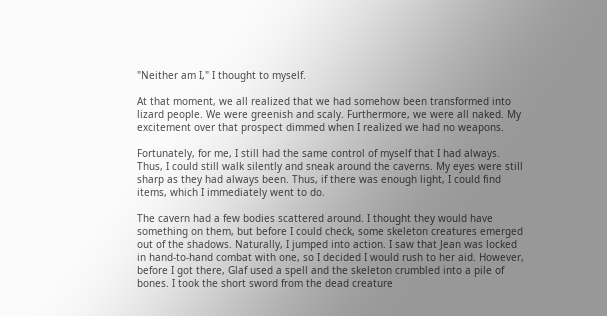"Neither am I," I thought to myself.

At that moment, we all realized that we had somehow been transformed into lizard people. We were greenish and scaly. Furthermore, we were all naked. My excitement over that prospect dimmed when I realized we had no weapons.

Fortunately, for me, I still had the same control of myself that I had always. Thus, I could still walk silently and sneak around the caverns. My eyes were still sharp as they had always been. Thus, if there was enough light, I could find items, which I immediately went to do.

The cavern had a few bodies scattered around. I thought they would have something on them, but before I could check, some skeleton creatures emerged out of the shadows. Naturally, I jumped into action. I saw that Jean was locked in hand-to-hand combat with one, so I decided I would rush to her aid. However, before I got there, Glaf used a spell and the skeleton crumbled into a pile of bones. I took the short sword from the dead creature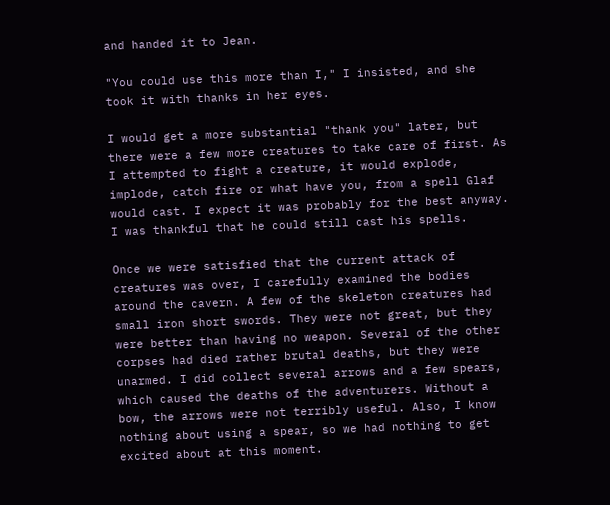and handed it to Jean.

"You could use this more than I," I insisted, and she took it with thanks in her eyes.

I would get a more substantial "thank you" later, but there were a few more creatures to take care of first. As I attempted to fight a creature, it would explode, implode, catch fire or what have you, from a spell Glaf would cast. I expect it was probably for the best anyway. I was thankful that he could still cast his spells.

Once we were satisfied that the current attack of creatures was over, I carefully examined the bodies around the cavern. A few of the skeleton creatures had small iron short swords. They were not great, but they were better than having no weapon. Several of the other corpses had died rather brutal deaths, but they were unarmed. I did collect several arrows and a few spears, which caused the deaths of the adventurers. Without a bow, the arrows were not terribly useful. Also, I know nothing about using a spear, so we had nothing to get excited about at this moment.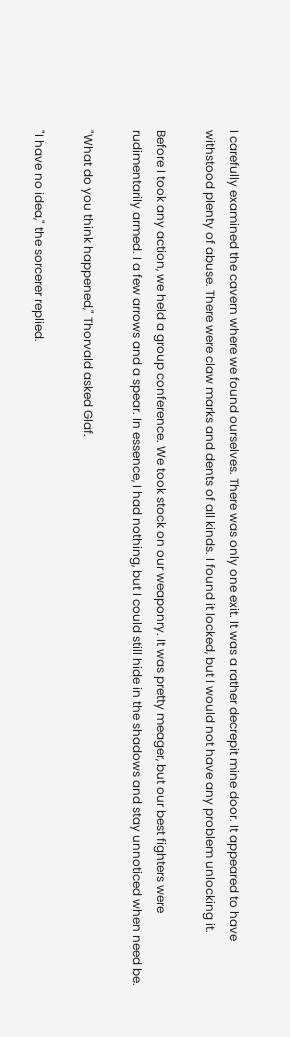I carefully examined the cavern where we found ourselves. There was only one exit. It was a rather decrepit mine door. It appeared to have withstood plenty of abuse. There were claw marks and dents of all kinds. I found it locked, but I would not have any problem unlocking it.

Before I took any action, we held a group conference. We took stock on our weaponry. It was pretty meager, but our best fighters were rudimentarily armed. I a few arrows and a spear. In essence, I had nothing, but I could still hide in the shadows and stay unnoticed when need be.

"What do you think happened," Thorvald asked Glaf.

"I have no idea," the sorcerer replied.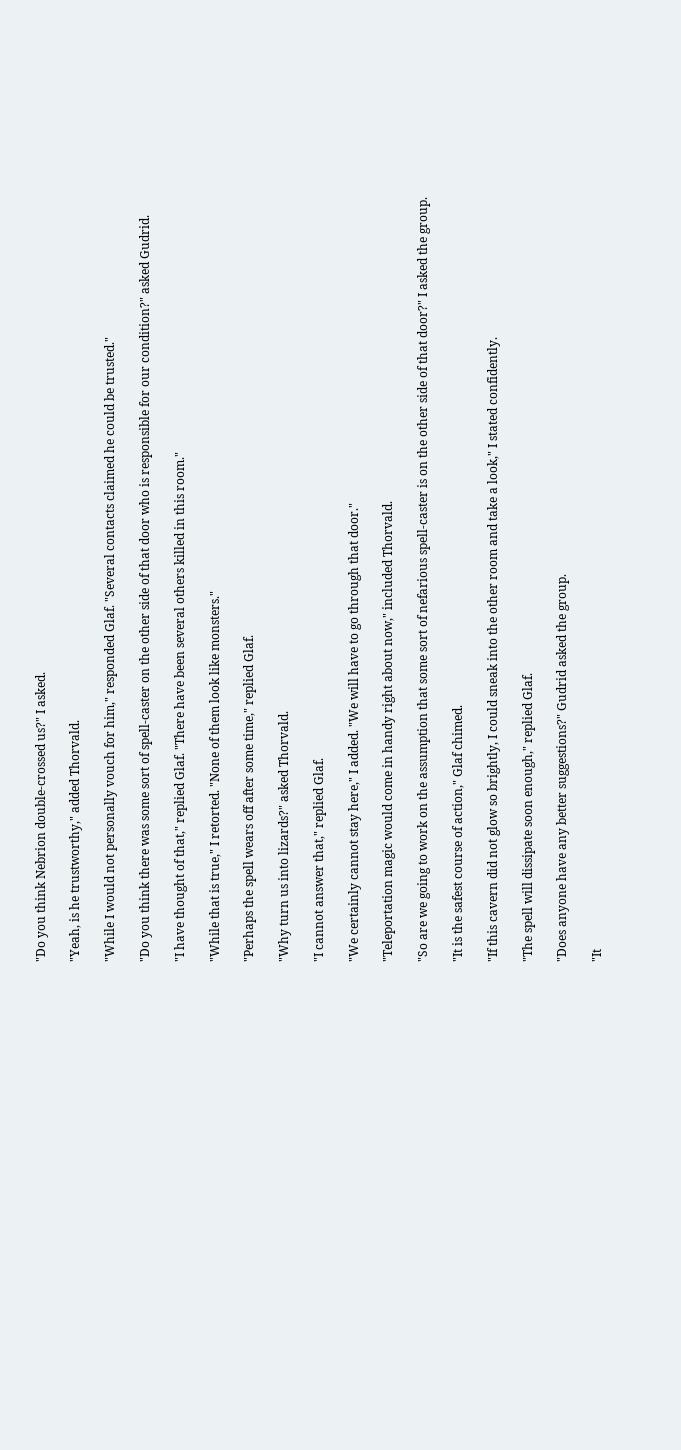"Do you think Nebrion double-crossed us?" I asked.

"Yeah, is he trustworthy," added Thorvald.

"While I would not personally vouch for him," responded Glaf. "Several contacts claimed he could be trusted."

"Do you think there was some sort of spell-caster on the other side of that door who is responsible for our condition?" asked Gudrid.

"I have thought of that," replied Glaf. "There have been several others killed in this room."

"While that is true," I retorted. "None of them look like monsters."

"Perhaps the spell wears off after some time," replied Glaf.

"Why turn us into lizards?" asked Thorvald.

"I cannot answer that," replied Glaf.

"We certainly cannot stay here," I added. "We will have to go through that door."

"Teleportation magic would come in handy right about now," included Thorvald.

"So are we going to work on the assumption that some sort of nefarious spell-caster is on the other side of that door?" I asked the group.

"It is the safest course of action," Glaf chimed.

"If this cavern did not glow so brightly, I could sneak into the other room and take a look," I stated confidently.

"The spell will dissipate soon enough," replied Glaf.

"Does anyone have any better suggestions?" Gudrid asked the group.

"It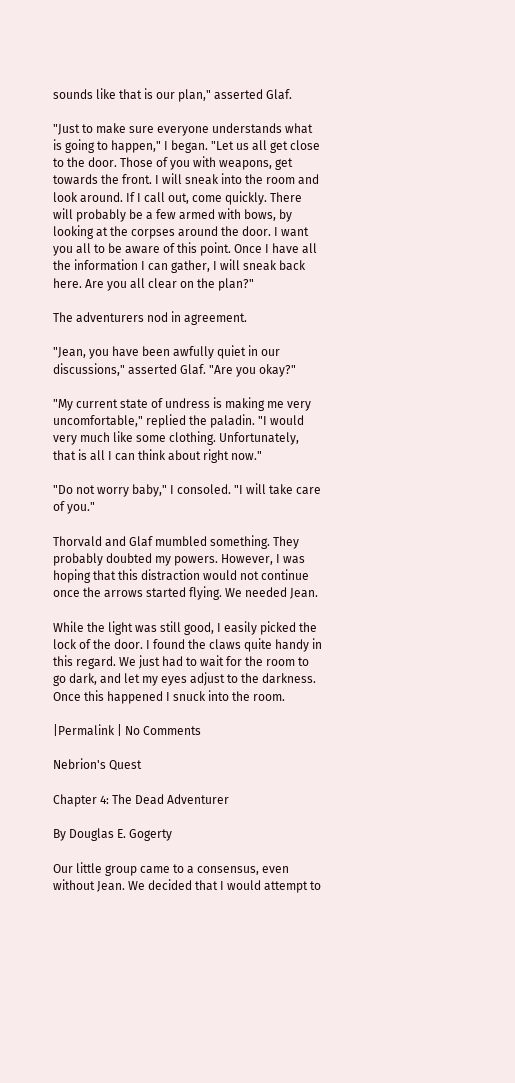sounds like that is our plan," asserted Glaf.

"Just to make sure everyone understands what is going to happen," I began. "Let us all get close to the door. Those of you with weapons, get towards the front. I will sneak into the room and look around. If I call out, come quickly. There will probably be a few armed with bows, by looking at the corpses around the door. I want you all to be aware of this point. Once I have all the information I can gather, I will sneak back here. Are you all clear on the plan?"

The adventurers nod in agreement.

"Jean, you have been awfully quiet in our discussions," asserted Glaf. "Are you okay?"

"My current state of undress is making me very uncomfortable," replied the paladin. "I would very much like some clothing. Unfortunately, that is all I can think about right now."

"Do not worry baby," I consoled. "I will take care of you."

Thorvald and Glaf mumbled something. They probably doubted my powers. However, I was hoping that this distraction would not continue once the arrows started flying. We needed Jean.

While the light was still good, I easily picked the lock of the door. I found the claws quite handy in this regard. We just had to wait for the room to go dark, and let my eyes adjust to the darkness. Once this happened I snuck into the room.

|Permalink | No Comments

Nebrion's Quest

Chapter 4: The Dead Adventurer

By Douglas E. Gogerty

Our little group came to a consensus, even without Jean. We decided that I would attempt to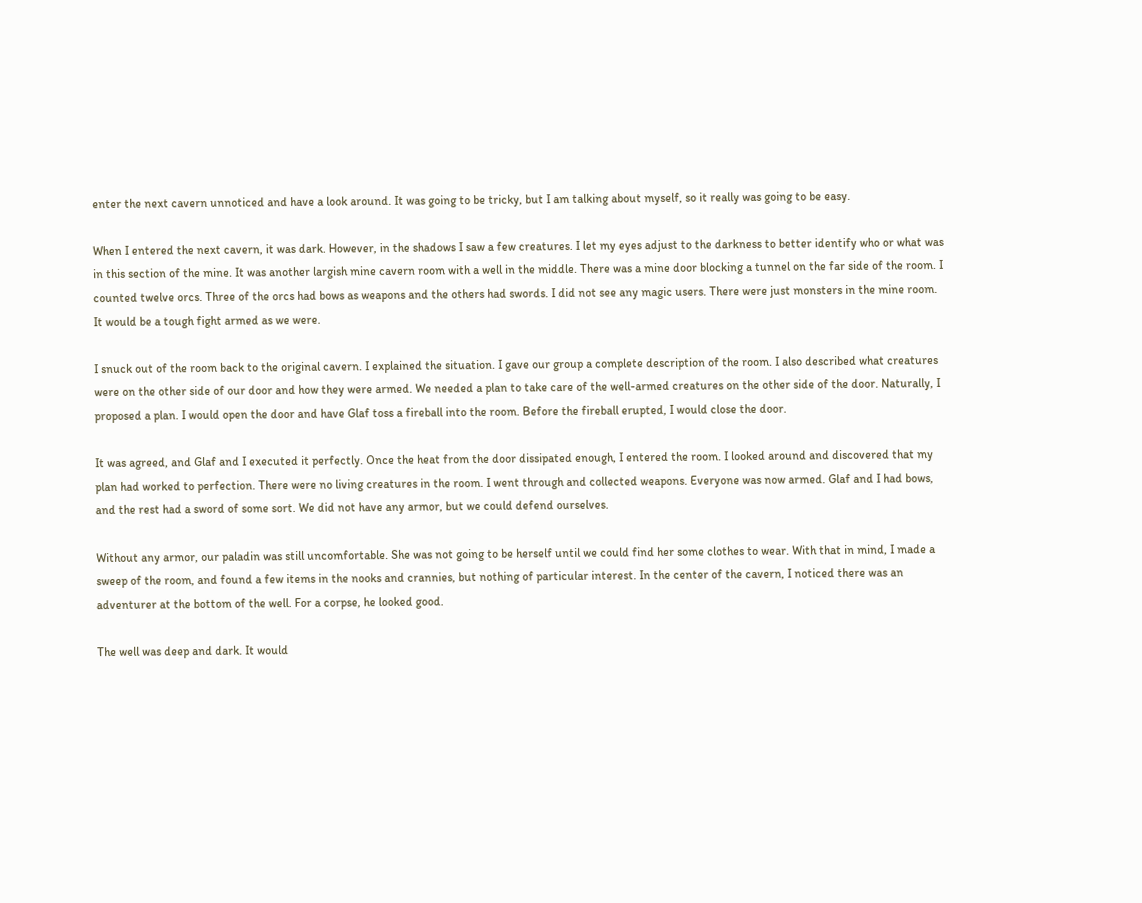enter the next cavern unnoticed and have a look around. It was going to be tricky, but I am talking about myself, so it really was going to be easy.

When I entered the next cavern, it was dark. However, in the shadows I saw a few creatures. I let my eyes adjust to the darkness to better identify who or what was in this section of the mine. It was another largish mine cavern room with a well in the middle. There was a mine door blocking a tunnel on the far side of the room. I counted twelve orcs. Three of the orcs had bows as weapons and the others had swords. I did not see any magic users. There were just monsters in the mine room. It would be a tough fight armed as we were.

I snuck out of the room back to the original cavern. I explained the situation. I gave our group a complete description of the room. I also described what creatures were on the other side of our door and how they were armed. We needed a plan to take care of the well-armed creatures on the other side of the door. Naturally, I proposed a plan. I would open the door and have Glaf toss a fireball into the room. Before the fireball erupted, I would close the door.

It was agreed, and Glaf and I executed it perfectly. Once the heat from the door dissipated enough, I entered the room. I looked around and discovered that my plan had worked to perfection. There were no living creatures in the room. I went through and collected weapons. Everyone was now armed. Glaf and I had bows, and the rest had a sword of some sort. We did not have any armor, but we could defend ourselves.

Without any armor, our paladin was still uncomfortable. She was not going to be herself until we could find her some clothes to wear. With that in mind, I made a sweep of the room, and found a few items in the nooks and crannies, but nothing of particular interest. In the center of the cavern, I noticed there was an adventurer at the bottom of the well. For a corpse, he looked good.

The well was deep and dark. It would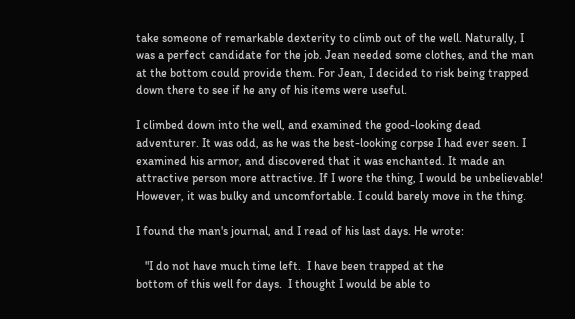take someone of remarkable dexterity to climb out of the well. Naturally, I was a perfect candidate for the job. Jean needed some clothes, and the man at the bottom could provide them. For Jean, I decided to risk being trapped down there to see if he any of his items were useful.

I climbed down into the well, and examined the good-looking dead adventurer. It was odd, as he was the best-looking corpse I had ever seen. I examined his armor, and discovered that it was enchanted. It made an attractive person more attractive. If I wore the thing, I would be unbelievable! However, it was bulky and uncomfortable. I could barely move in the thing.

I found the man's journal, and I read of his last days. He wrote:

   "I do not have much time left.  I have been trapped at the
bottom of this well for days.  I thought I would be able to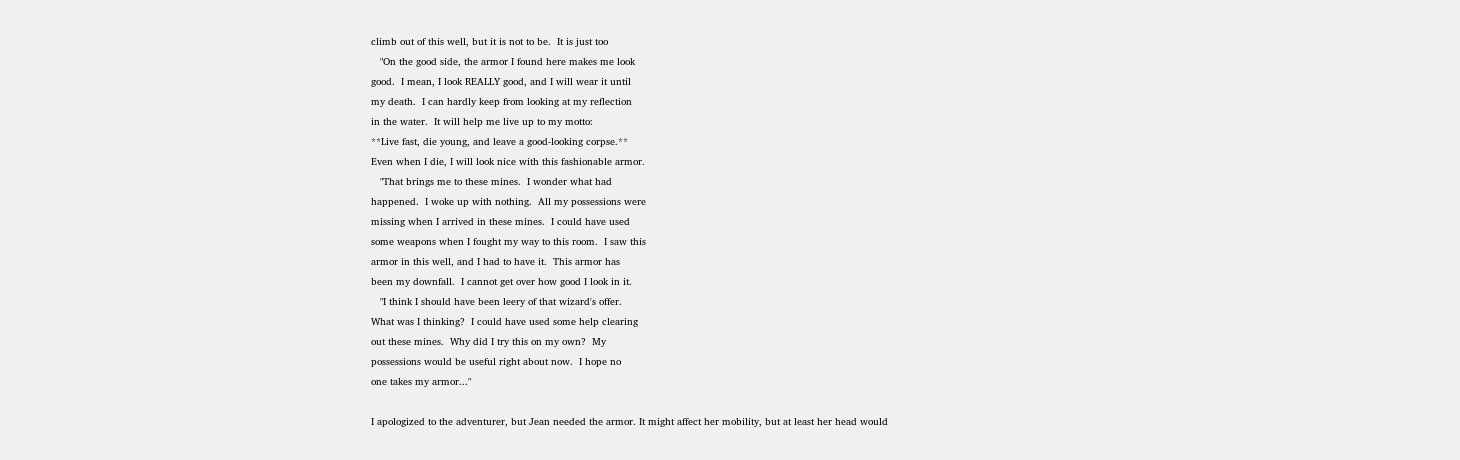climb out of this well, but it is not to be.  It is just too
   "On the good side, the armor I found here makes me look
good.  I mean, I look REALLY good, and I will wear it until
my death.  I can hardly keep from looking at my reflection
in the water.  It will help me live up to my motto:
**Live fast, die young, and leave a good-looking corpse.**
Even when I die, I will look nice with this fashionable armor.
   "That brings me to these mines.  I wonder what had
happened.  I woke up with nothing.  All my possessions were
missing when I arrived in these mines.  I could have used
some weapons when I fought my way to this room.  I saw this
armor in this well, and I had to have it.  This armor has
been my downfall.  I cannot get over how good I look in it.
   "I think I should have been leery of that wizard's offer.
What was I thinking?  I could have used some help clearing
out these mines.  Why did I try this on my own?  My
possessions would be useful right about now.  I hope no
one takes my armor..."

I apologized to the adventurer, but Jean needed the armor. It might affect her mobility, but at least her head would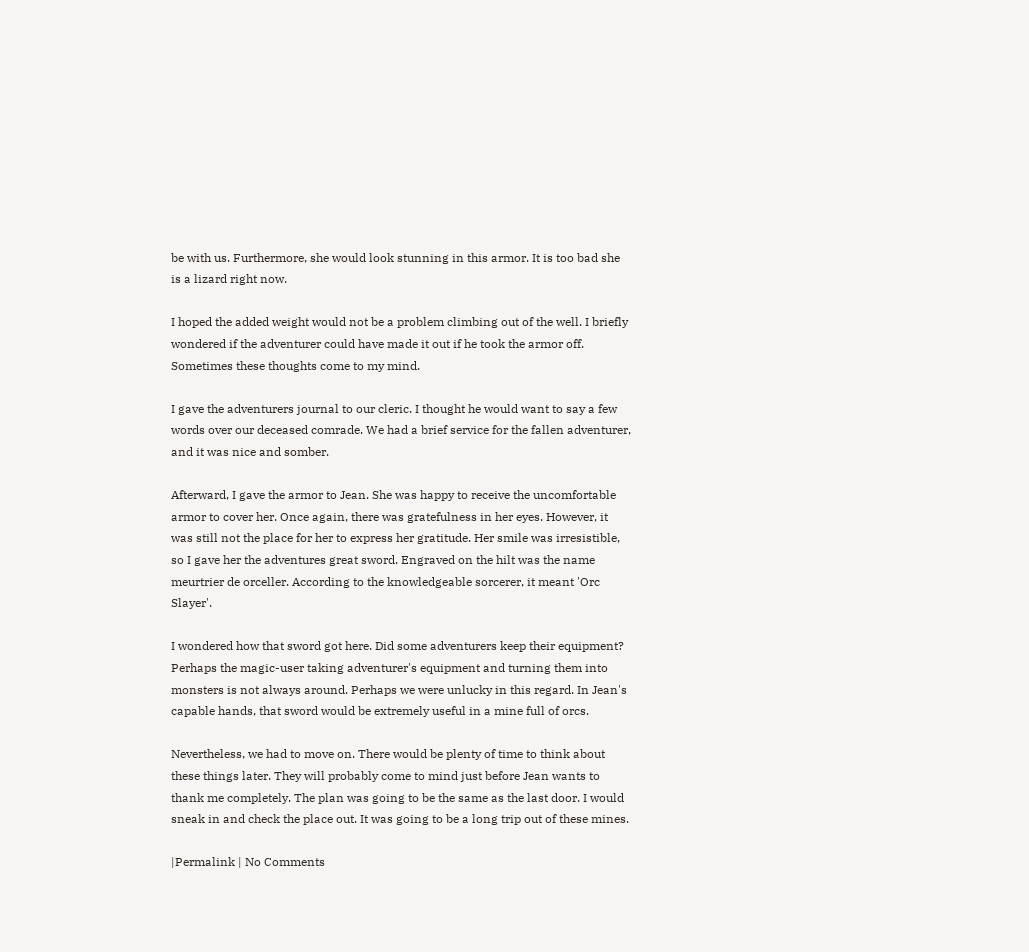be with us. Furthermore, she would look stunning in this armor. It is too bad she is a lizard right now.

I hoped the added weight would not be a problem climbing out of the well. I briefly wondered if the adventurer could have made it out if he took the armor off. Sometimes these thoughts come to my mind.

I gave the adventurers journal to our cleric. I thought he would want to say a few words over our deceased comrade. We had a brief service for the fallen adventurer, and it was nice and somber.

Afterward, I gave the armor to Jean. She was happy to receive the uncomfortable armor to cover her. Once again, there was gratefulness in her eyes. However, it was still not the place for her to express her gratitude. Her smile was irresistible, so I gave her the adventures great sword. Engraved on the hilt was the name meurtrier de orceller. According to the knowledgeable sorcerer, it meant 'Orc Slayer'.

I wondered how that sword got here. Did some adventurers keep their equipment? Perhaps the magic-user taking adventurer's equipment and turning them into monsters is not always around. Perhaps we were unlucky in this regard. In Jean's capable hands, that sword would be extremely useful in a mine full of orcs.

Nevertheless, we had to move on. There would be plenty of time to think about these things later. They will probably come to mind just before Jean wants to thank me completely. The plan was going to be the same as the last door. I would sneak in and check the place out. It was going to be a long trip out of these mines.

|Permalink | No Comments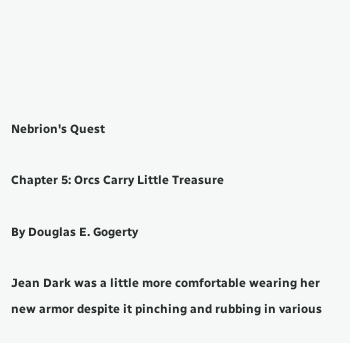Nebrion's Quest

Chapter 5: Orcs Carry Little Treasure

By Douglas E. Gogerty

Jean Dark was a little more comfortable wearing her new armor despite it pinching and rubbing in various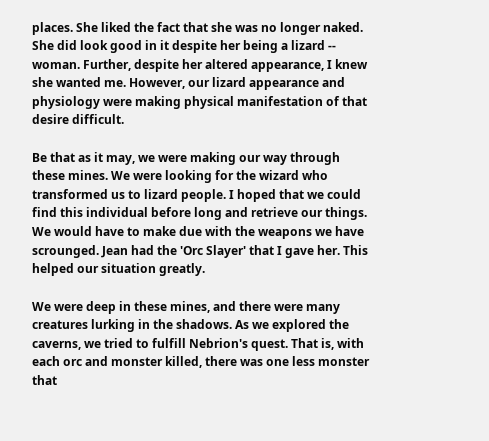places. She liked the fact that she was no longer naked. She did look good in it despite her being a lizard -- woman. Further, despite her altered appearance, I knew she wanted me. However, our lizard appearance and physiology were making physical manifestation of that desire difficult.

Be that as it may, we were making our way through these mines. We were looking for the wizard who transformed us to lizard people. I hoped that we could find this individual before long and retrieve our things. We would have to make due with the weapons we have scrounged. Jean had the 'Orc Slayer' that I gave her. This helped our situation greatly.

We were deep in these mines, and there were many creatures lurking in the shadows. As we explored the caverns, we tried to fulfill Nebrion's quest. That is, with each orc and monster killed, there was one less monster that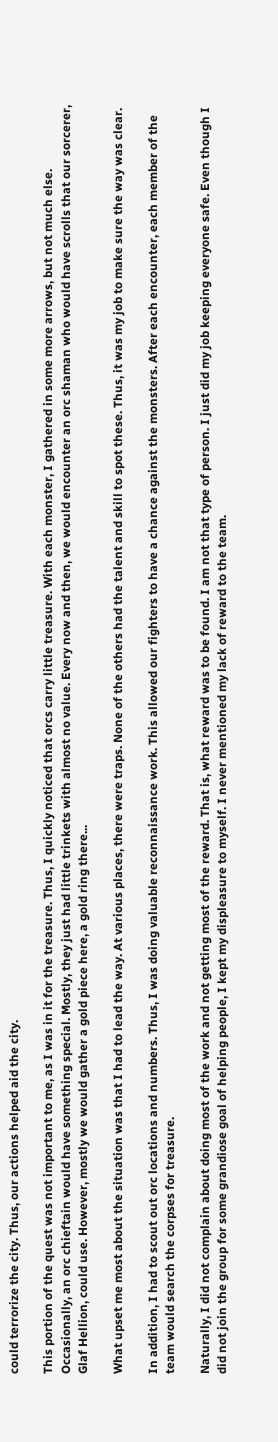could terrorize the city. Thus, our actions helped aid the city.

This portion of the quest was not important to me, as I was in it for the treasure. Thus, I quickly noticed that orcs carry little treasure. With each monster, I gathered in some more arrows, but not much else. Occasionally, an orc chieftain would have something special. Mostly, they just had little trinkets with almost no value. Every now and then, we would encounter an orc shaman who would have scrolls that our sorcerer, Glaf Hellion, could use. However, mostly we would gather a gold piece here, a gold ring there...

What upset me most about the situation was that I had to lead the way. At various places, there were traps. None of the others had the talent and skill to spot these. Thus, it was my job to make sure the way was clear.

In addition, I had to scout out orc locations and numbers. Thus, I was doing valuable reconnaissance work. This allowed our fighters to have a chance against the monsters. After each encounter, each member of the team would search the corpses for treasure.

Naturally, I did not complain about doing most of the work and not getting most of the reward. That is, what reward was to be found. I am not that type of person. I just did my job keeping everyone safe. Even though I did not join the group for some grandiose goal of helping people, I kept my displeasure to myself. I never mentioned my lack of reward to the team.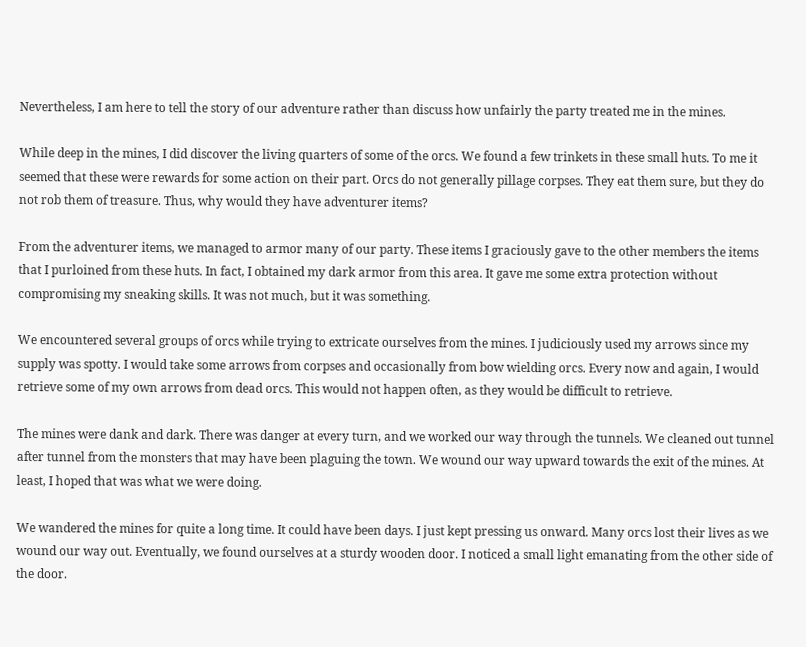Nevertheless, I am here to tell the story of our adventure rather than discuss how unfairly the party treated me in the mines.

While deep in the mines, I did discover the living quarters of some of the orcs. We found a few trinkets in these small huts. To me it seemed that these were rewards for some action on their part. Orcs do not generally pillage corpses. They eat them sure, but they do not rob them of treasure. Thus, why would they have adventurer items?

From the adventurer items, we managed to armor many of our party. These items I graciously gave to the other members the items that I purloined from these huts. In fact, I obtained my dark armor from this area. It gave me some extra protection without compromising my sneaking skills. It was not much, but it was something.

We encountered several groups of orcs while trying to extricate ourselves from the mines. I judiciously used my arrows since my supply was spotty. I would take some arrows from corpses and occasionally from bow wielding orcs. Every now and again, I would retrieve some of my own arrows from dead orcs. This would not happen often, as they would be difficult to retrieve.

The mines were dank and dark. There was danger at every turn, and we worked our way through the tunnels. We cleaned out tunnel after tunnel from the monsters that may have been plaguing the town. We wound our way upward towards the exit of the mines. At least, I hoped that was what we were doing.

We wandered the mines for quite a long time. It could have been days. I just kept pressing us onward. Many orcs lost their lives as we wound our way out. Eventually, we found ourselves at a sturdy wooden door. I noticed a small light emanating from the other side of the door.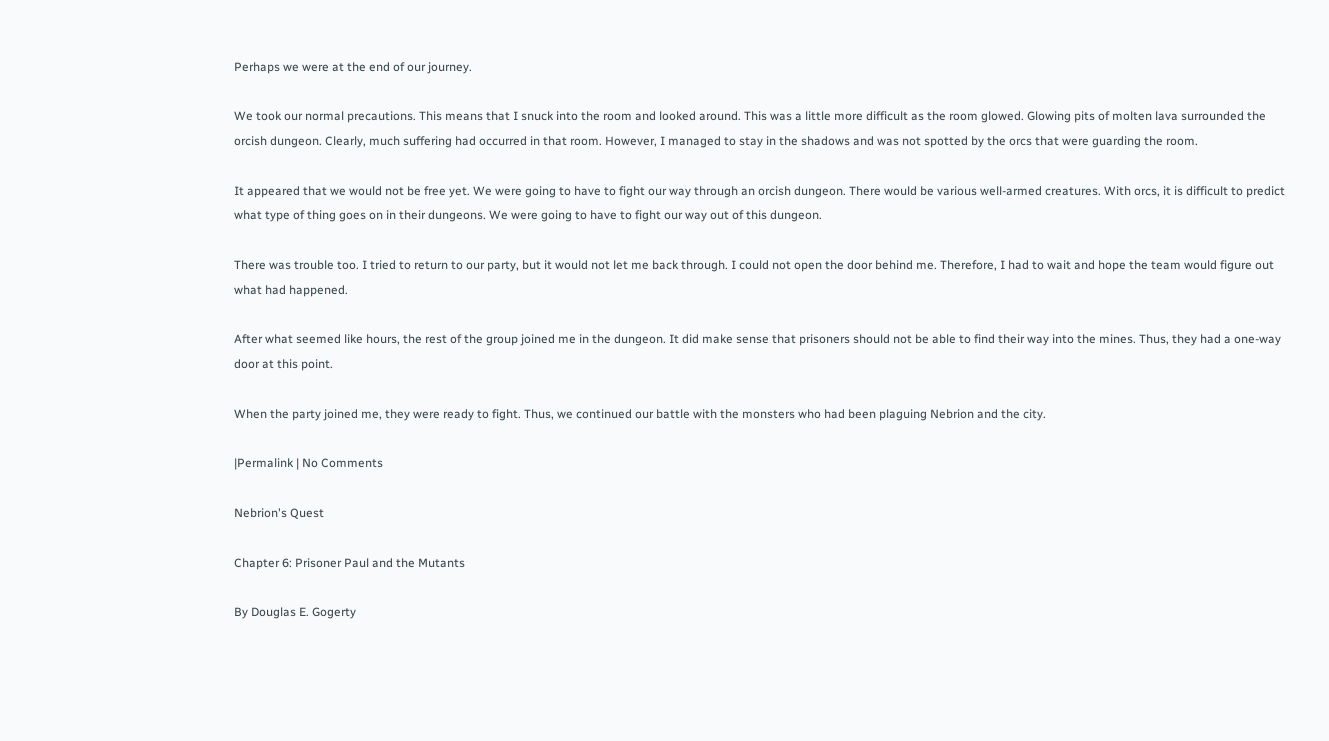Perhaps we were at the end of our journey.

We took our normal precautions. This means that I snuck into the room and looked around. This was a little more difficult as the room glowed. Glowing pits of molten lava surrounded the orcish dungeon. Clearly, much suffering had occurred in that room. However, I managed to stay in the shadows and was not spotted by the orcs that were guarding the room.

It appeared that we would not be free yet. We were going to have to fight our way through an orcish dungeon. There would be various well-armed creatures. With orcs, it is difficult to predict what type of thing goes on in their dungeons. We were going to have to fight our way out of this dungeon.

There was trouble too. I tried to return to our party, but it would not let me back through. I could not open the door behind me. Therefore, I had to wait and hope the team would figure out what had happened.

After what seemed like hours, the rest of the group joined me in the dungeon. It did make sense that prisoners should not be able to find their way into the mines. Thus, they had a one-way door at this point.

When the party joined me, they were ready to fight. Thus, we continued our battle with the monsters who had been plaguing Nebrion and the city.

|Permalink | No Comments

Nebrion's Quest

Chapter 6: Prisoner Paul and the Mutants

By Douglas E. Gogerty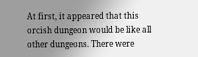At first, it appeared that this orcish dungeon would be like all other dungeons. There were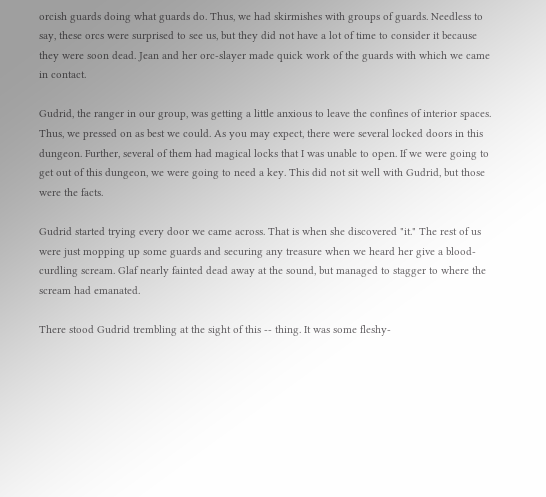orcish guards doing what guards do. Thus, we had skirmishes with groups of guards. Needless to say, these orcs were surprised to see us, but they did not have a lot of time to consider it because they were soon dead. Jean and her orc-slayer made quick work of the guards with which we came in contact.

Gudrid, the ranger in our group, was getting a little anxious to leave the confines of interior spaces. Thus, we pressed on as best we could. As you may expect, there were several locked doors in this dungeon. Further, several of them had magical locks that I was unable to open. If we were going to get out of this dungeon, we were going to need a key. This did not sit well with Gudrid, but those were the facts.

Gudrid started trying every door we came across. That is when she discovered "it." The rest of us were just mopping up some guards and securing any treasure when we heard her give a blood-curdling scream. Glaf nearly fainted dead away at the sound, but managed to stagger to where the scream had emanated.

There stood Gudrid trembling at the sight of this -- thing. It was some fleshy-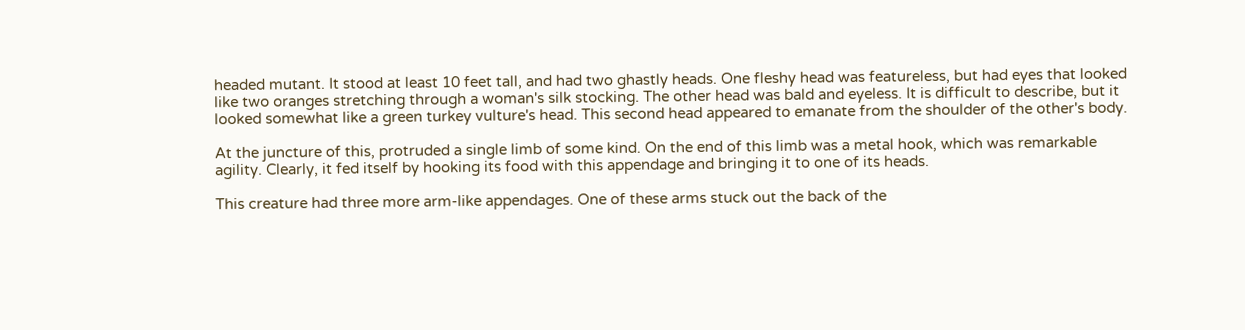headed mutant. It stood at least 10 feet tall, and had two ghastly heads. One fleshy head was featureless, but had eyes that looked like two oranges stretching through a woman's silk stocking. The other head was bald and eyeless. It is difficult to describe, but it looked somewhat like a green turkey vulture's head. This second head appeared to emanate from the shoulder of the other's body.

At the juncture of this, protruded a single limb of some kind. On the end of this limb was a metal hook, which was remarkable agility. Clearly, it fed itself by hooking its food with this appendage and bringing it to one of its heads.

This creature had three more arm-like appendages. One of these arms stuck out the back of the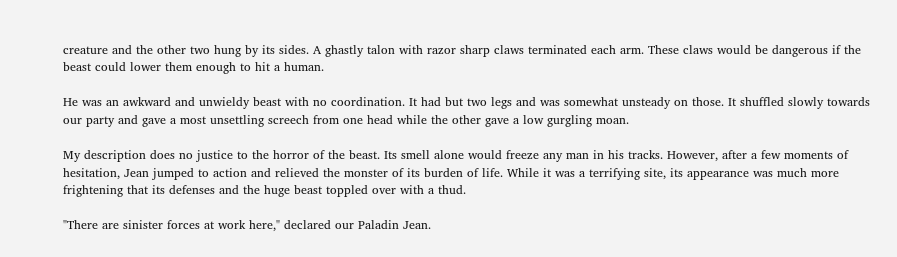creature and the other two hung by its sides. A ghastly talon with razor sharp claws terminated each arm. These claws would be dangerous if the beast could lower them enough to hit a human.

He was an awkward and unwieldy beast with no coordination. It had but two legs and was somewhat unsteady on those. It shuffled slowly towards our party and gave a most unsettling screech from one head while the other gave a low gurgling moan.

My description does no justice to the horror of the beast. Its smell alone would freeze any man in his tracks. However, after a few moments of hesitation, Jean jumped to action and relieved the monster of its burden of life. While it was a terrifying site, its appearance was much more frightening that its defenses and the huge beast toppled over with a thud.

"There are sinister forces at work here," declared our Paladin Jean.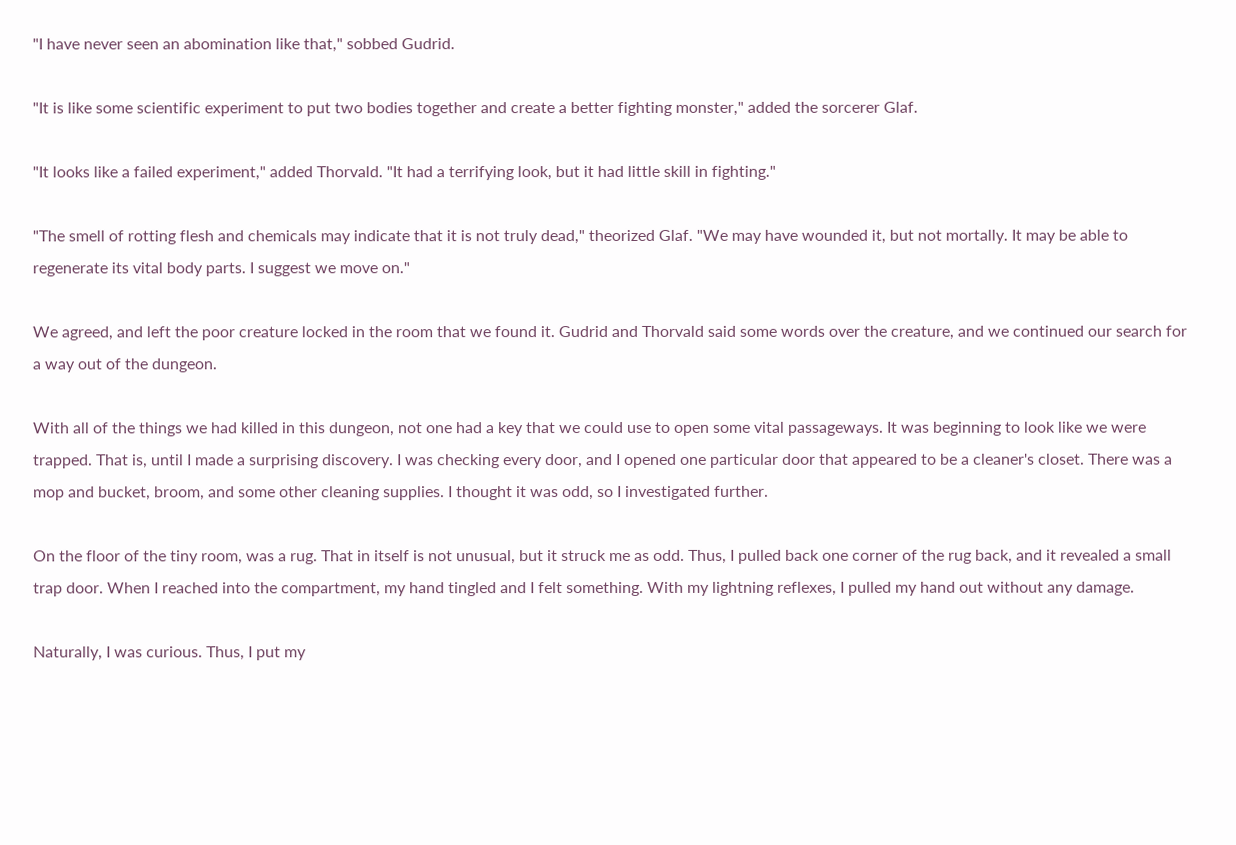"I have never seen an abomination like that," sobbed Gudrid.

"It is like some scientific experiment to put two bodies together and create a better fighting monster," added the sorcerer Glaf.

"It looks like a failed experiment," added Thorvald. "It had a terrifying look, but it had little skill in fighting."

"The smell of rotting flesh and chemicals may indicate that it is not truly dead," theorized Glaf. "We may have wounded it, but not mortally. It may be able to regenerate its vital body parts. I suggest we move on."

We agreed, and left the poor creature locked in the room that we found it. Gudrid and Thorvald said some words over the creature, and we continued our search for a way out of the dungeon.

With all of the things we had killed in this dungeon, not one had a key that we could use to open some vital passageways. It was beginning to look like we were trapped. That is, until I made a surprising discovery. I was checking every door, and I opened one particular door that appeared to be a cleaner's closet. There was a mop and bucket, broom, and some other cleaning supplies. I thought it was odd, so I investigated further.

On the floor of the tiny room, was a rug. That in itself is not unusual, but it struck me as odd. Thus, I pulled back one corner of the rug back, and it revealed a small trap door. When I reached into the compartment, my hand tingled and I felt something. With my lightning reflexes, I pulled my hand out without any damage.

Naturally, I was curious. Thus, I put my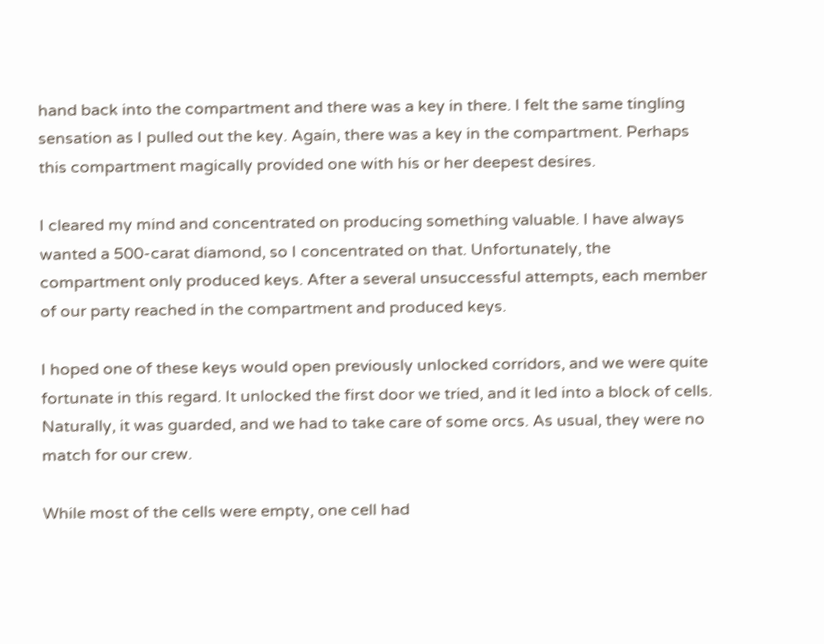hand back into the compartment and there was a key in there. I felt the same tingling sensation as I pulled out the key. Again, there was a key in the compartment. Perhaps this compartment magically provided one with his or her deepest desires.

I cleared my mind and concentrated on producing something valuable. I have always wanted a 500-carat diamond, so I concentrated on that. Unfortunately, the compartment only produced keys. After a several unsuccessful attempts, each member of our party reached in the compartment and produced keys.

I hoped one of these keys would open previously unlocked corridors, and we were quite fortunate in this regard. It unlocked the first door we tried, and it led into a block of cells. Naturally, it was guarded, and we had to take care of some orcs. As usual, they were no match for our crew.

While most of the cells were empty, one cell had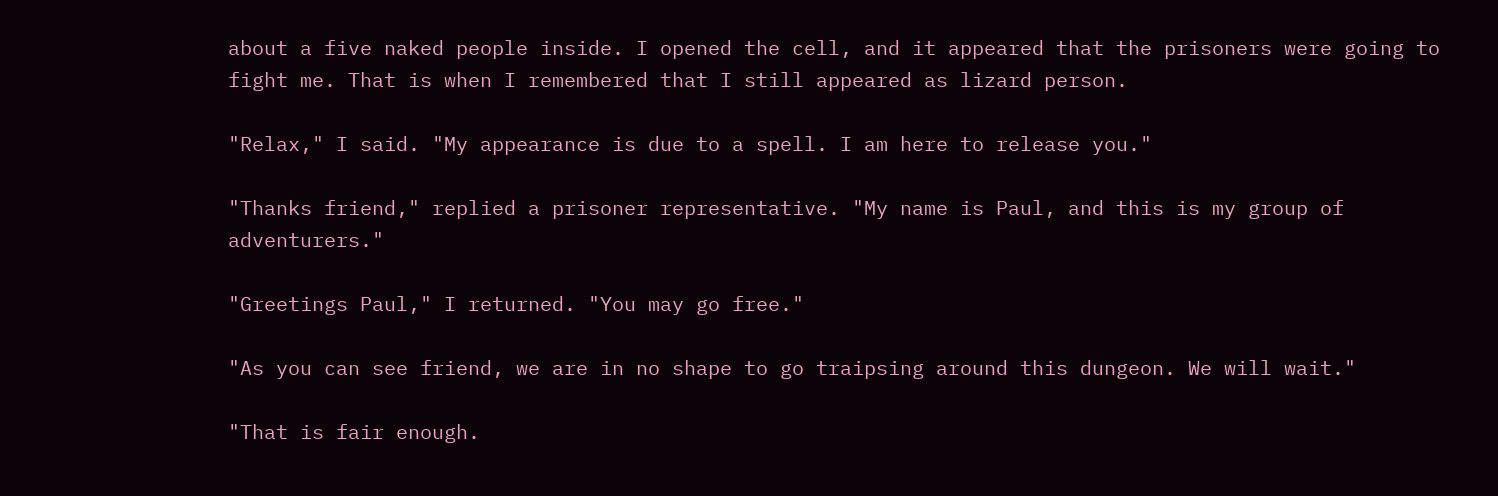about a five naked people inside. I opened the cell, and it appeared that the prisoners were going to fight me. That is when I remembered that I still appeared as lizard person.

"Relax," I said. "My appearance is due to a spell. I am here to release you."

"Thanks friend," replied a prisoner representative. "My name is Paul, and this is my group of adventurers."

"Greetings Paul," I returned. "You may go free."

"As you can see friend, we are in no shape to go traipsing around this dungeon. We will wait."

"That is fair enough.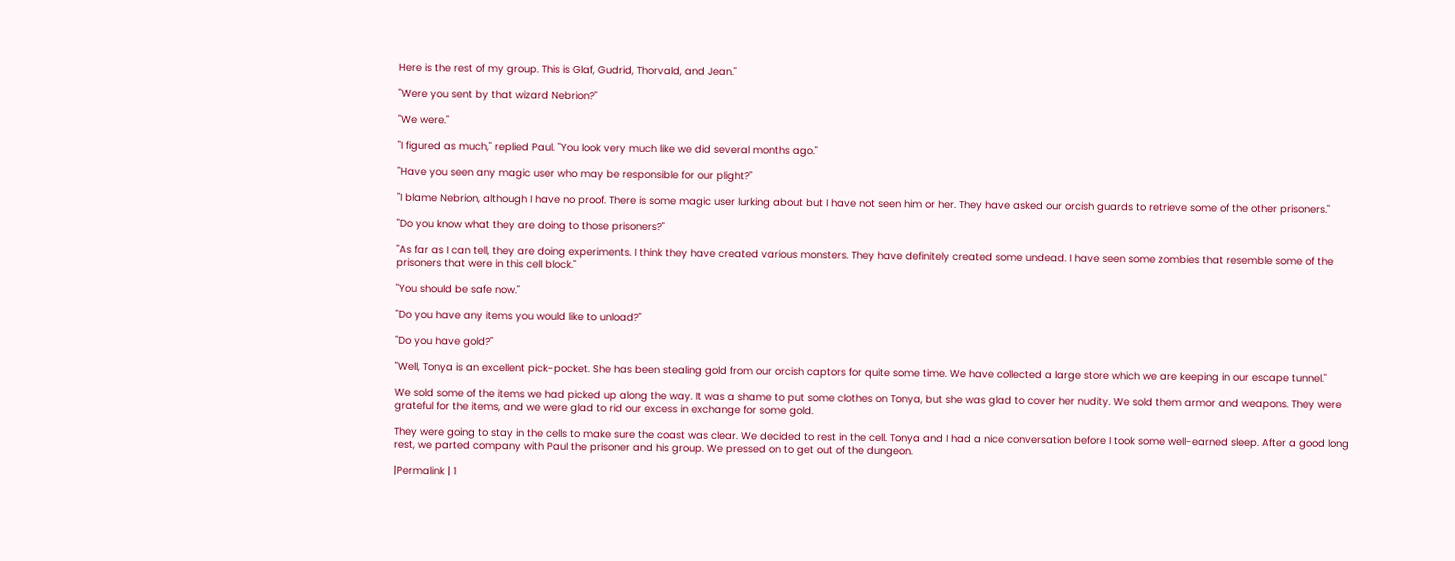Here is the rest of my group. This is Glaf, Gudrid, Thorvald, and Jean."

"Were you sent by that wizard Nebrion?"

"We were."

"I figured as much," replied Paul. "You look very much like we did several months ago."

"Have you seen any magic user who may be responsible for our plight?"

"I blame Nebrion, although I have no proof. There is some magic user lurking about but I have not seen him or her. They have asked our orcish guards to retrieve some of the other prisoners."

"Do you know what they are doing to those prisoners?"

"As far as I can tell, they are doing experiments. I think they have created various monsters. They have definitely created some undead. I have seen some zombies that resemble some of the prisoners that were in this cell block."

"You should be safe now."

"Do you have any items you would like to unload?"

"Do you have gold?"

"Well, Tonya is an excellent pick-pocket. She has been stealing gold from our orcish captors for quite some time. We have collected a large store which we are keeping in our escape tunnel."

We sold some of the items we had picked up along the way. It was a shame to put some clothes on Tonya, but she was glad to cover her nudity. We sold them armor and weapons. They were grateful for the items, and we were glad to rid our excess in exchange for some gold.

They were going to stay in the cells to make sure the coast was clear. We decided to rest in the cell. Tonya and I had a nice conversation before I took some well-earned sleep. After a good long rest, we parted company with Paul the prisoner and his group. We pressed on to get out of the dungeon.

|Permalink | 1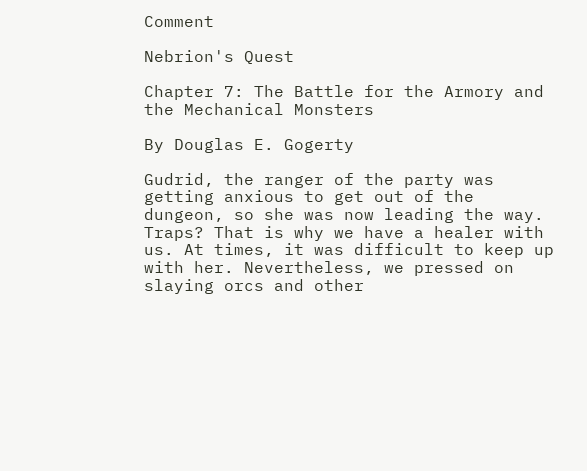Comment

Nebrion's Quest

Chapter 7: The Battle for the Armory and the Mechanical Monsters

By Douglas E. Gogerty

Gudrid, the ranger of the party was getting anxious to get out of the dungeon, so she was now leading the way. Traps? That is why we have a healer with us. At times, it was difficult to keep up with her. Nevertheless, we pressed on slaying orcs and other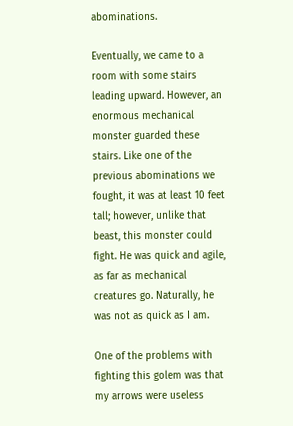abominations.

Eventually, we came to a room with some stairs leading upward. However, an enormous mechanical monster guarded these stairs. Like one of the previous abominations we fought, it was at least 10 feet tall; however, unlike that beast, this monster could fight. He was quick and agile, as far as mechanical creatures go. Naturally, he was not as quick as I am.

One of the problems with fighting this golem was that my arrows were useless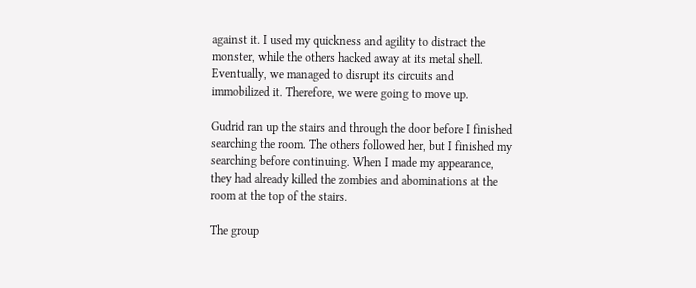against it. I used my quickness and agility to distract the monster, while the others hacked away at its metal shell. Eventually, we managed to disrupt its circuits and immobilized it. Therefore, we were going to move up.

Gudrid ran up the stairs and through the door before I finished searching the room. The others followed her, but I finished my searching before continuing. When I made my appearance, they had already killed the zombies and abominations at the room at the top of the stairs.

The group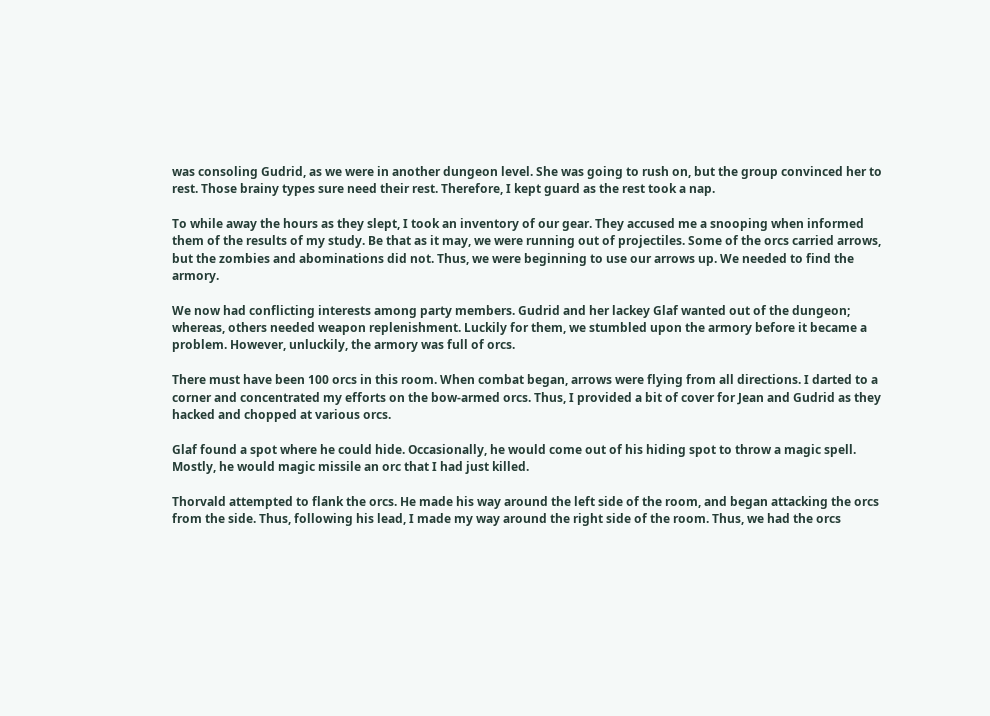was consoling Gudrid, as we were in another dungeon level. She was going to rush on, but the group convinced her to rest. Those brainy types sure need their rest. Therefore, I kept guard as the rest took a nap.

To while away the hours as they slept, I took an inventory of our gear. They accused me a snooping when informed them of the results of my study. Be that as it may, we were running out of projectiles. Some of the orcs carried arrows, but the zombies and abominations did not. Thus, we were beginning to use our arrows up. We needed to find the armory.

We now had conflicting interests among party members. Gudrid and her lackey Glaf wanted out of the dungeon; whereas, others needed weapon replenishment. Luckily for them, we stumbled upon the armory before it became a problem. However, unluckily, the armory was full of orcs.

There must have been 100 orcs in this room. When combat began, arrows were flying from all directions. I darted to a corner and concentrated my efforts on the bow-armed orcs. Thus, I provided a bit of cover for Jean and Gudrid as they hacked and chopped at various orcs.

Glaf found a spot where he could hide. Occasionally, he would come out of his hiding spot to throw a magic spell. Mostly, he would magic missile an orc that I had just killed.

Thorvald attempted to flank the orcs. He made his way around the left side of the room, and began attacking the orcs from the side. Thus, following his lead, I made my way around the right side of the room. Thus, we had the orcs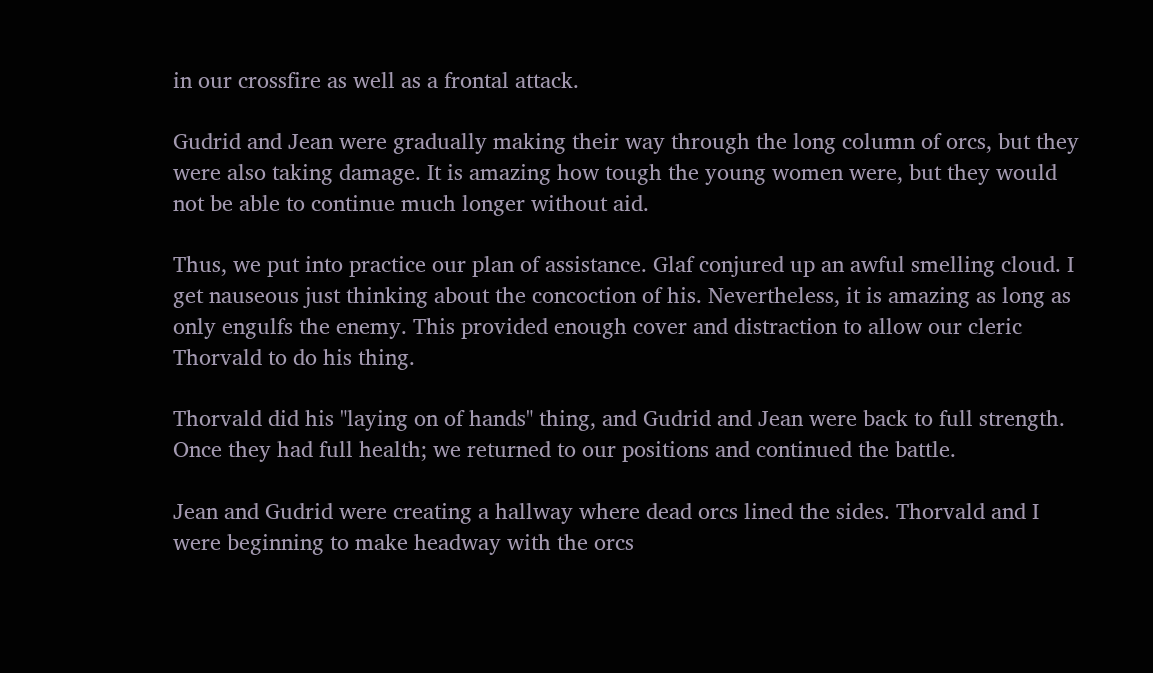in our crossfire as well as a frontal attack.

Gudrid and Jean were gradually making their way through the long column of orcs, but they were also taking damage. It is amazing how tough the young women were, but they would not be able to continue much longer without aid.

Thus, we put into practice our plan of assistance. Glaf conjured up an awful smelling cloud. I get nauseous just thinking about the concoction of his. Nevertheless, it is amazing as long as only engulfs the enemy. This provided enough cover and distraction to allow our cleric Thorvald to do his thing.

Thorvald did his "laying on of hands" thing, and Gudrid and Jean were back to full strength. Once they had full health; we returned to our positions and continued the battle.

Jean and Gudrid were creating a hallway where dead orcs lined the sides. Thorvald and I were beginning to make headway with the orcs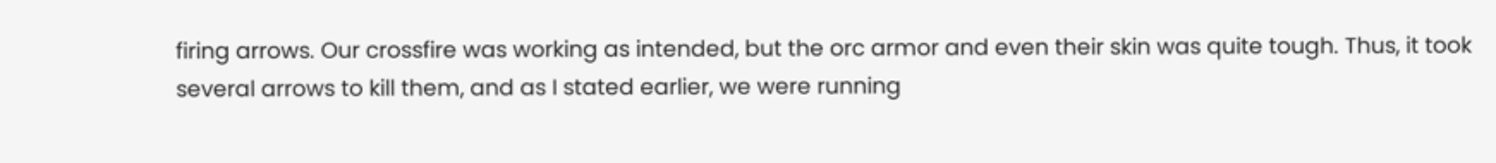firing arrows. Our crossfire was working as intended, but the orc armor and even their skin was quite tough. Thus, it took several arrows to kill them, and as I stated earlier, we were running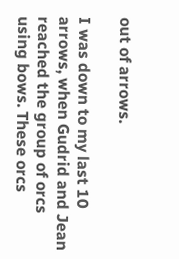out of arrows.

I was down to my last 10 arrows, when Gudrid and Jean reached the group of orcs using bows. These orcs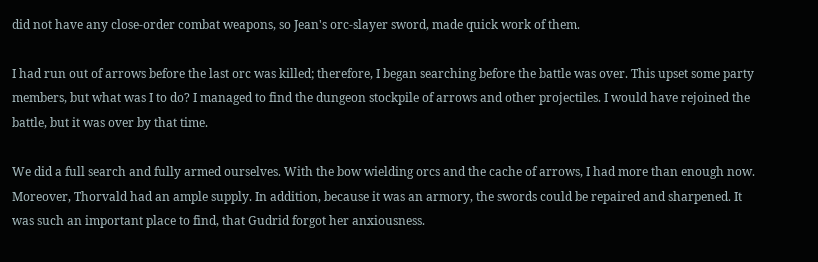did not have any close-order combat weapons, so Jean's orc-slayer sword, made quick work of them.

I had run out of arrows before the last orc was killed; therefore, I began searching before the battle was over. This upset some party members, but what was I to do? I managed to find the dungeon stockpile of arrows and other projectiles. I would have rejoined the battle, but it was over by that time.

We did a full search and fully armed ourselves. With the bow wielding orcs and the cache of arrows, I had more than enough now. Moreover, Thorvald had an ample supply. In addition, because it was an armory, the swords could be repaired and sharpened. It was such an important place to find, that Gudrid forgot her anxiousness.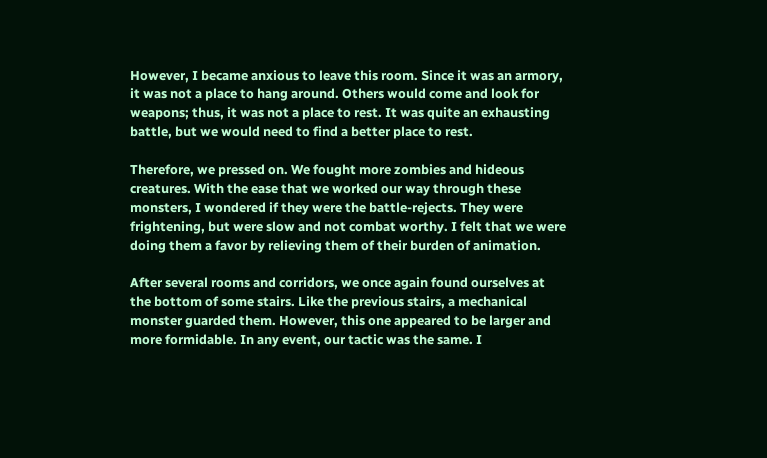However, I became anxious to leave this room. Since it was an armory, it was not a place to hang around. Others would come and look for weapons; thus, it was not a place to rest. It was quite an exhausting battle, but we would need to find a better place to rest.

Therefore, we pressed on. We fought more zombies and hideous creatures. With the ease that we worked our way through these monsters, I wondered if they were the battle-rejects. They were frightening, but were slow and not combat worthy. I felt that we were doing them a favor by relieving them of their burden of animation.

After several rooms and corridors, we once again found ourselves at the bottom of some stairs. Like the previous stairs, a mechanical monster guarded them. However, this one appeared to be larger and more formidable. In any event, our tactic was the same. I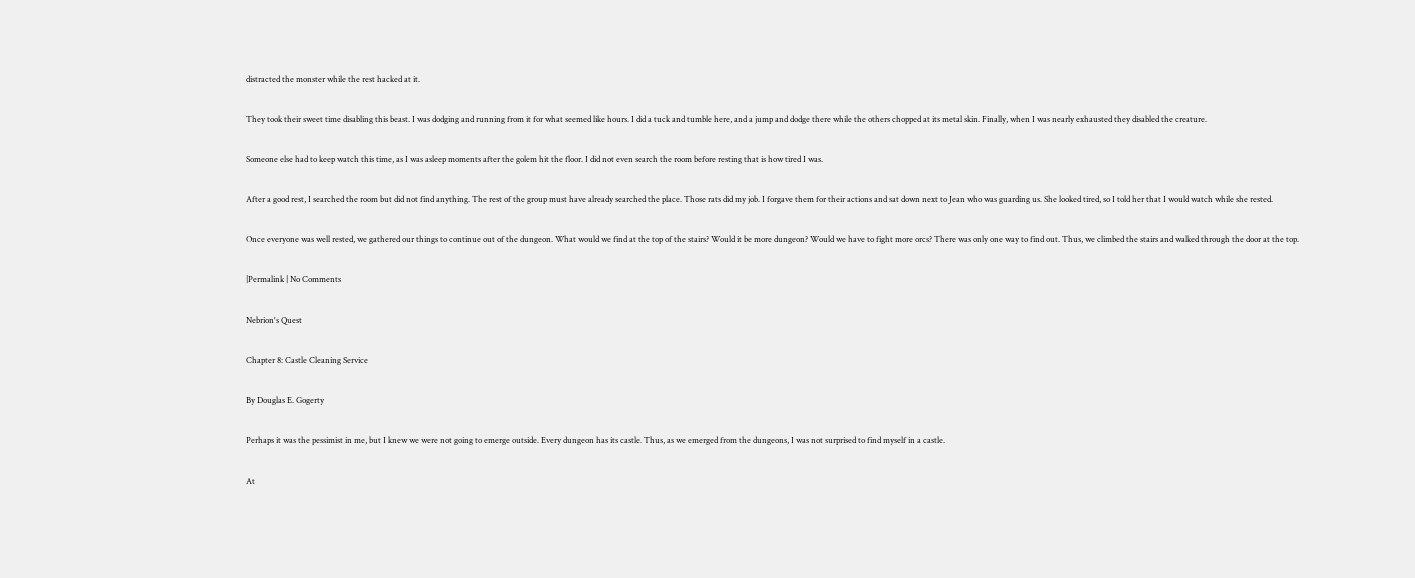distracted the monster while the rest hacked at it.

They took their sweet time disabling this beast. I was dodging and running from it for what seemed like hours. I did a tuck and tumble here, and a jump and dodge there while the others chopped at its metal skin. Finally, when I was nearly exhausted they disabled the creature.

Someone else had to keep watch this time, as I was asleep moments after the golem hit the floor. I did not even search the room before resting that is how tired I was.

After a good rest, I searched the room but did not find anything. The rest of the group must have already searched the place. Those rats did my job. I forgave them for their actions and sat down next to Jean who was guarding us. She looked tired, so I told her that I would watch while she rested.

Once everyone was well rested, we gathered our things to continue out of the dungeon. What would we find at the top of the stairs? Would it be more dungeon? Would we have to fight more orcs? There was only one way to find out. Thus, we climbed the stairs and walked through the door at the top.

|Permalink | No Comments

Nebrion's Quest

Chapter 8: Castle Cleaning Service

By Douglas E. Gogerty

Perhaps it was the pessimist in me, but I knew we were not going to emerge outside. Every dungeon has its castle. Thus, as we emerged from the dungeons, I was not surprised to find myself in a castle.

At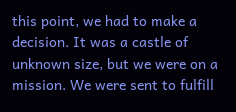this point, we had to make a decision. It was a castle of unknown size, but we were on a mission. We were sent to fulfill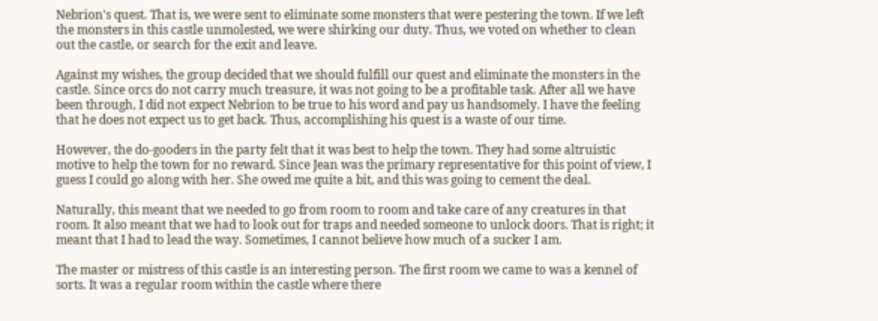Nebrion's quest. That is, we were sent to eliminate some monsters that were pestering the town. If we left the monsters in this castle unmolested, we were shirking our duty. Thus, we voted on whether to clean out the castle, or search for the exit and leave.

Against my wishes, the group decided that we should fulfill our quest and eliminate the monsters in the castle. Since orcs do not carry much treasure, it was not going to be a profitable task. After all we have been through, I did not expect Nebrion to be true to his word and pay us handsomely. I have the feeling that he does not expect us to get back. Thus, accomplishing his quest is a waste of our time.

However, the do-gooders in the party felt that it was best to help the town. They had some altruistic motive to help the town for no reward. Since Jean was the primary representative for this point of view, I guess I could go along with her. She owed me quite a bit, and this was going to cement the deal.

Naturally, this meant that we needed to go from room to room and take care of any creatures in that room. It also meant that we had to look out for traps and needed someone to unlock doors. That is right; it meant that I had to lead the way. Sometimes, I cannot believe how much of a sucker I am.

The master or mistress of this castle is an interesting person. The first room we came to was a kennel of sorts. It was a regular room within the castle where there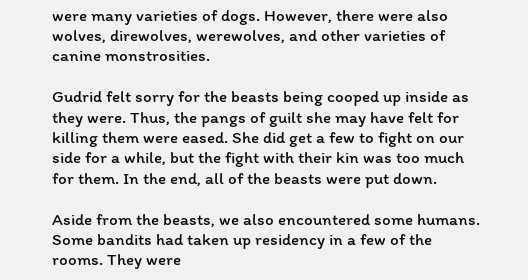were many varieties of dogs. However, there were also wolves, direwolves, werewolves, and other varieties of canine monstrosities.

Gudrid felt sorry for the beasts being cooped up inside as they were. Thus, the pangs of guilt she may have felt for killing them were eased. She did get a few to fight on our side for a while, but the fight with their kin was too much for them. In the end, all of the beasts were put down.

Aside from the beasts, we also encountered some humans. Some bandits had taken up residency in a few of the rooms. They were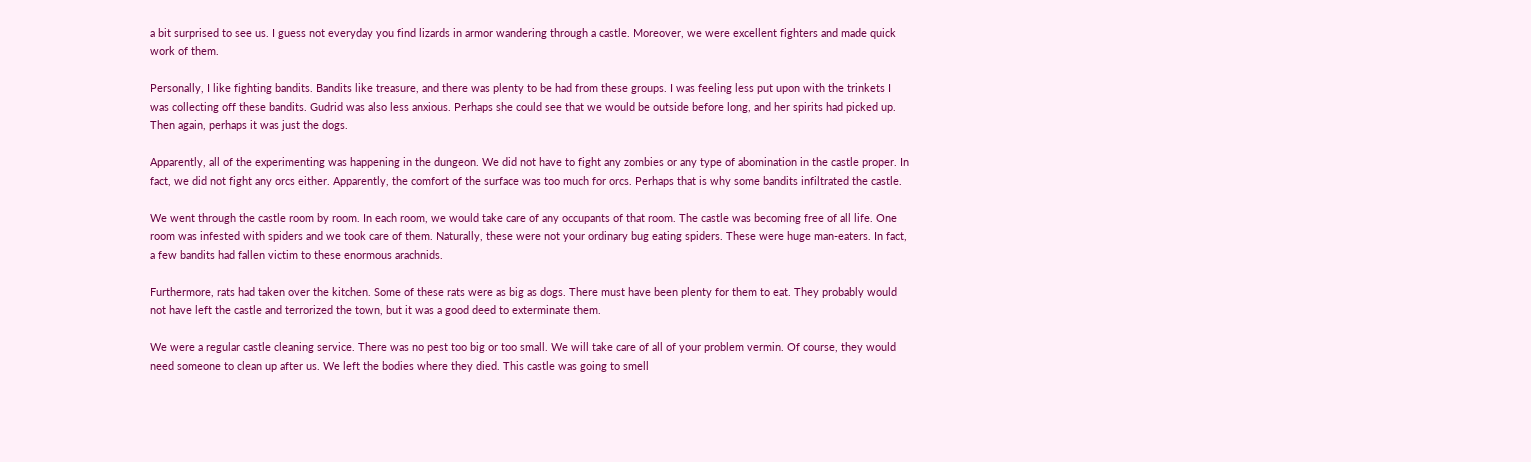a bit surprised to see us. I guess not everyday you find lizards in armor wandering through a castle. Moreover, we were excellent fighters and made quick work of them.

Personally, I like fighting bandits. Bandits like treasure, and there was plenty to be had from these groups. I was feeling less put upon with the trinkets I was collecting off these bandits. Gudrid was also less anxious. Perhaps she could see that we would be outside before long, and her spirits had picked up. Then again, perhaps it was just the dogs.

Apparently, all of the experimenting was happening in the dungeon. We did not have to fight any zombies or any type of abomination in the castle proper. In fact, we did not fight any orcs either. Apparently, the comfort of the surface was too much for orcs. Perhaps that is why some bandits infiltrated the castle.

We went through the castle room by room. In each room, we would take care of any occupants of that room. The castle was becoming free of all life. One room was infested with spiders and we took care of them. Naturally, these were not your ordinary bug eating spiders. These were huge man-eaters. In fact, a few bandits had fallen victim to these enormous arachnids.

Furthermore, rats had taken over the kitchen. Some of these rats were as big as dogs. There must have been plenty for them to eat. They probably would not have left the castle and terrorized the town, but it was a good deed to exterminate them.

We were a regular castle cleaning service. There was no pest too big or too small. We will take care of all of your problem vermin. Of course, they would need someone to clean up after us. We left the bodies where they died. This castle was going to smell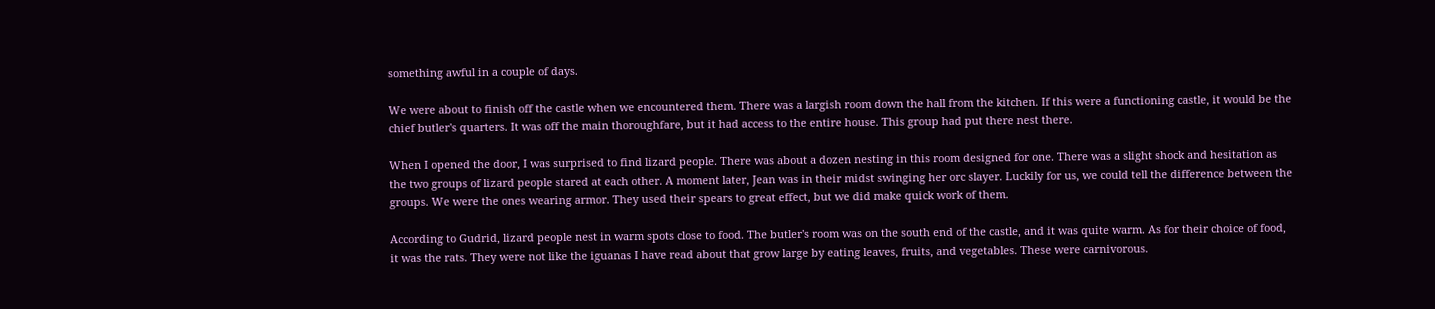something awful in a couple of days.

We were about to finish off the castle when we encountered them. There was a largish room down the hall from the kitchen. If this were a functioning castle, it would be the chief butler's quarters. It was off the main thoroughfare, but it had access to the entire house. This group had put there nest there.

When I opened the door, I was surprised to find lizard people. There was about a dozen nesting in this room designed for one. There was a slight shock and hesitation as the two groups of lizard people stared at each other. A moment later, Jean was in their midst swinging her orc slayer. Luckily for us, we could tell the difference between the groups. We were the ones wearing armor. They used their spears to great effect, but we did make quick work of them.

According to Gudrid, lizard people nest in warm spots close to food. The butler's room was on the south end of the castle, and it was quite warm. As for their choice of food, it was the rats. They were not like the iguanas I have read about that grow large by eating leaves, fruits, and vegetables. These were carnivorous.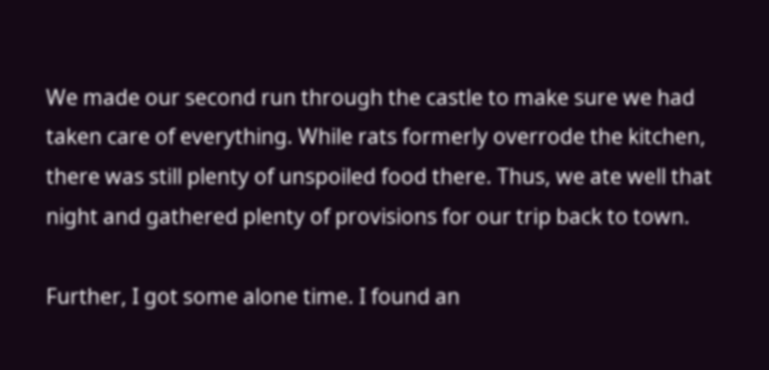We made our second run through the castle to make sure we had taken care of everything. While rats formerly overrode the kitchen, there was still plenty of unspoiled food there. Thus, we ate well that night and gathered plenty of provisions for our trip back to town.

Further, I got some alone time. I found an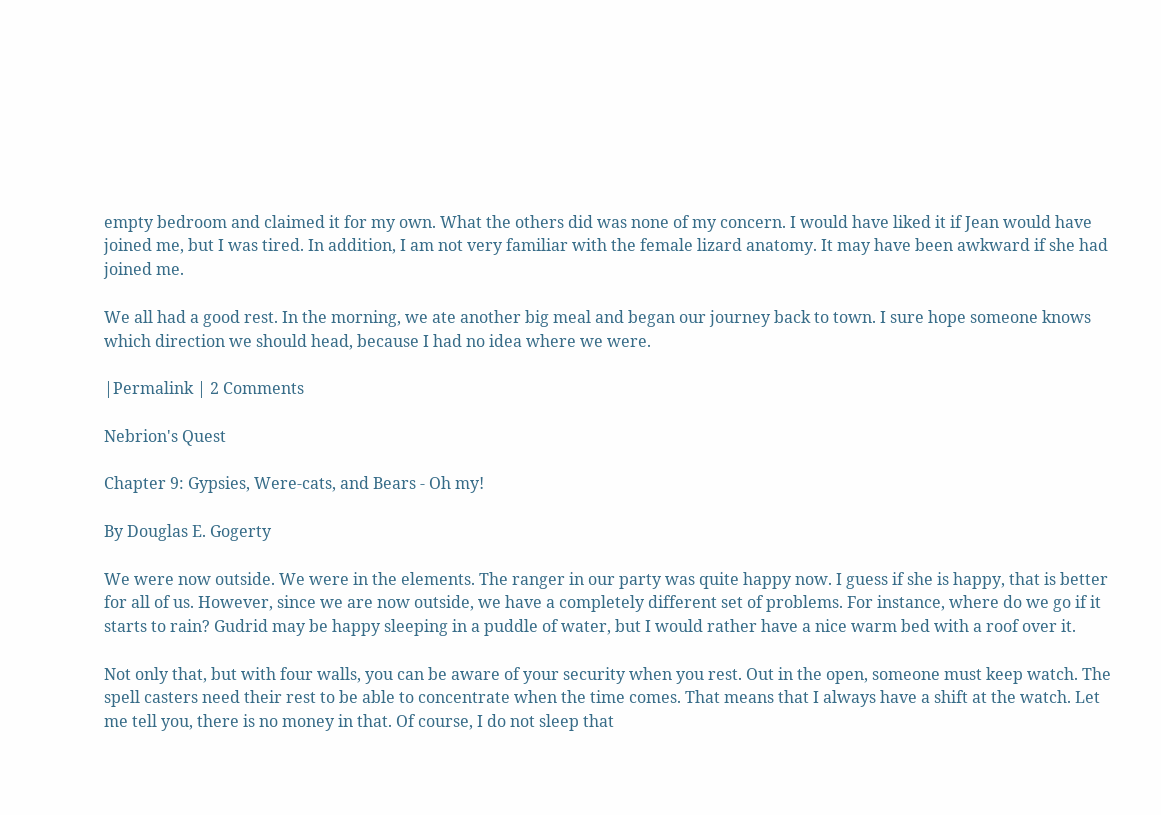empty bedroom and claimed it for my own. What the others did was none of my concern. I would have liked it if Jean would have joined me, but I was tired. In addition, I am not very familiar with the female lizard anatomy. It may have been awkward if she had joined me.

We all had a good rest. In the morning, we ate another big meal and began our journey back to town. I sure hope someone knows which direction we should head, because I had no idea where we were.

|Permalink | 2 Comments

Nebrion's Quest

Chapter 9: Gypsies, Were-cats, and Bears - Oh my!

By Douglas E. Gogerty

We were now outside. We were in the elements. The ranger in our party was quite happy now. I guess if she is happy, that is better for all of us. However, since we are now outside, we have a completely different set of problems. For instance, where do we go if it starts to rain? Gudrid may be happy sleeping in a puddle of water, but I would rather have a nice warm bed with a roof over it.

Not only that, but with four walls, you can be aware of your security when you rest. Out in the open, someone must keep watch. The spell casters need their rest to be able to concentrate when the time comes. That means that I always have a shift at the watch. Let me tell you, there is no money in that. Of course, I do not sleep that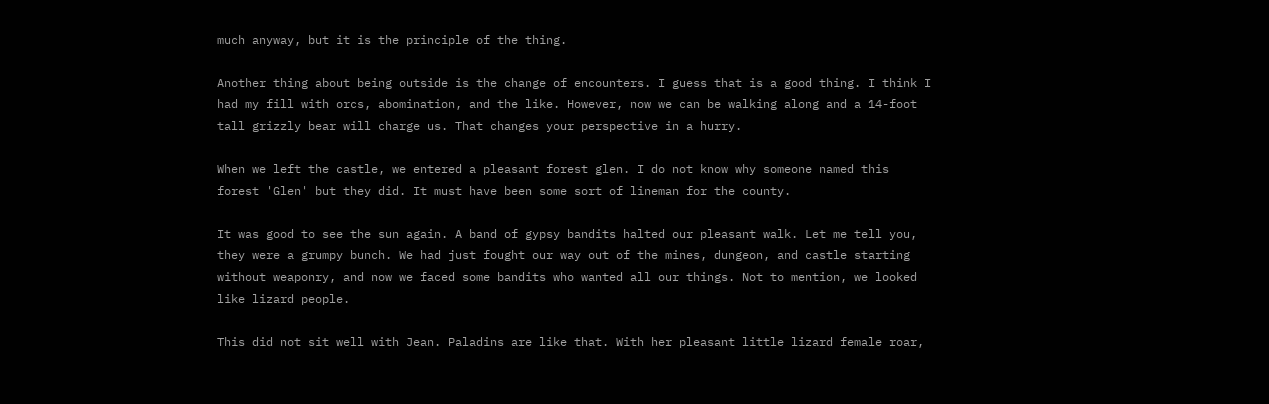much anyway, but it is the principle of the thing.

Another thing about being outside is the change of encounters. I guess that is a good thing. I think I had my fill with orcs, abomination, and the like. However, now we can be walking along and a 14-foot tall grizzly bear will charge us. That changes your perspective in a hurry.

When we left the castle, we entered a pleasant forest glen. I do not know why someone named this forest 'Glen' but they did. It must have been some sort of lineman for the county.

It was good to see the sun again. A band of gypsy bandits halted our pleasant walk. Let me tell you, they were a grumpy bunch. We had just fought our way out of the mines, dungeon, and castle starting without weaponry, and now we faced some bandits who wanted all our things. Not to mention, we looked like lizard people.

This did not sit well with Jean. Paladins are like that. With her pleasant little lizard female roar,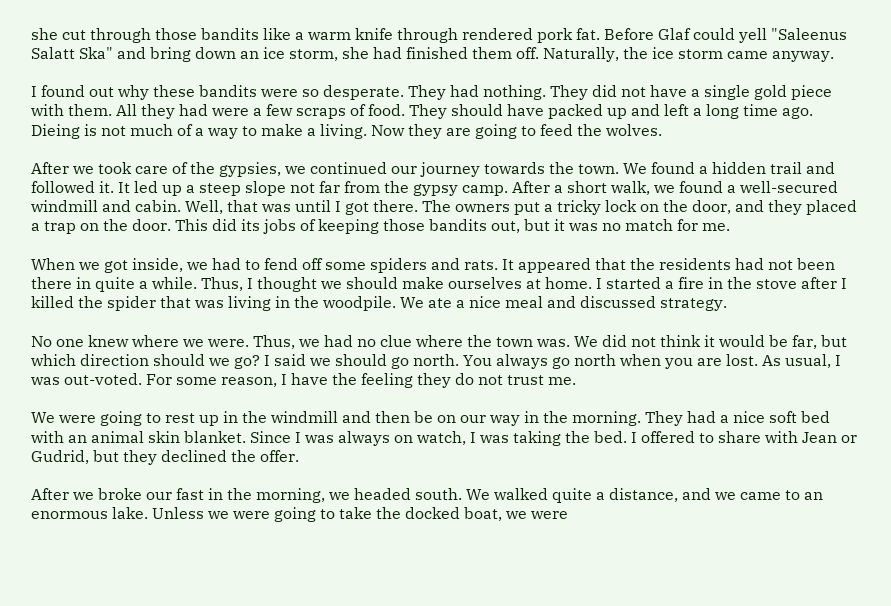she cut through those bandits like a warm knife through rendered pork fat. Before Glaf could yell "Saleenus Salatt Ska" and bring down an ice storm, she had finished them off. Naturally, the ice storm came anyway.

I found out why these bandits were so desperate. They had nothing. They did not have a single gold piece with them. All they had were a few scraps of food. They should have packed up and left a long time ago. Dieing is not much of a way to make a living. Now they are going to feed the wolves.

After we took care of the gypsies, we continued our journey towards the town. We found a hidden trail and followed it. It led up a steep slope not far from the gypsy camp. After a short walk, we found a well-secured windmill and cabin. Well, that was until I got there. The owners put a tricky lock on the door, and they placed a trap on the door. This did its jobs of keeping those bandits out, but it was no match for me.

When we got inside, we had to fend off some spiders and rats. It appeared that the residents had not been there in quite a while. Thus, I thought we should make ourselves at home. I started a fire in the stove after I killed the spider that was living in the woodpile. We ate a nice meal and discussed strategy.

No one knew where we were. Thus, we had no clue where the town was. We did not think it would be far, but which direction should we go? I said we should go north. You always go north when you are lost. As usual, I was out-voted. For some reason, I have the feeling they do not trust me.

We were going to rest up in the windmill and then be on our way in the morning. They had a nice soft bed with an animal skin blanket. Since I was always on watch, I was taking the bed. I offered to share with Jean or Gudrid, but they declined the offer.

After we broke our fast in the morning, we headed south. We walked quite a distance, and we came to an enormous lake. Unless we were going to take the docked boat, we were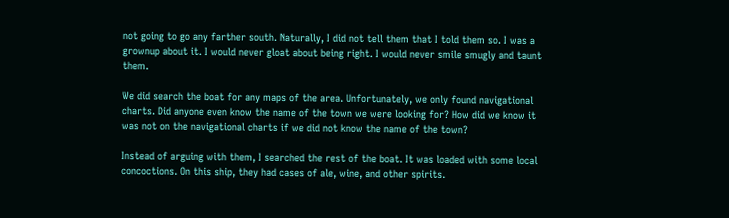not going to go any farther south. Naturally, I did not tell them that I told them so. I was a grownup about it. I would never gloat about being right. I would never smile smugly and taunt them.

We did search the boat for any maps of the area. Unfortunately, we only found navigational charts. Did anyone even know the name of the town we were looking for? How did we know it was not on the navigational charts if we did not know the name of the town?

Instead of arguing with them, I searched the rest of the boat. It was loaded with some local concoctions. On this ship, they had cases of ale, wine, and other spirits.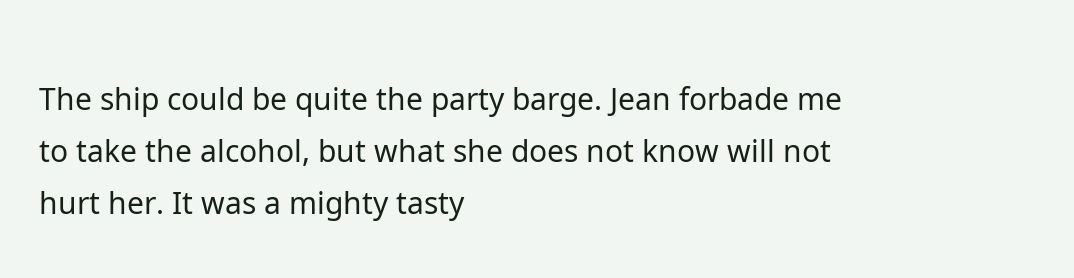The ship could be quite the party barge. Jean forbade me to take the alcohol, but what she does not know will not hurt her. It was a mighty tasty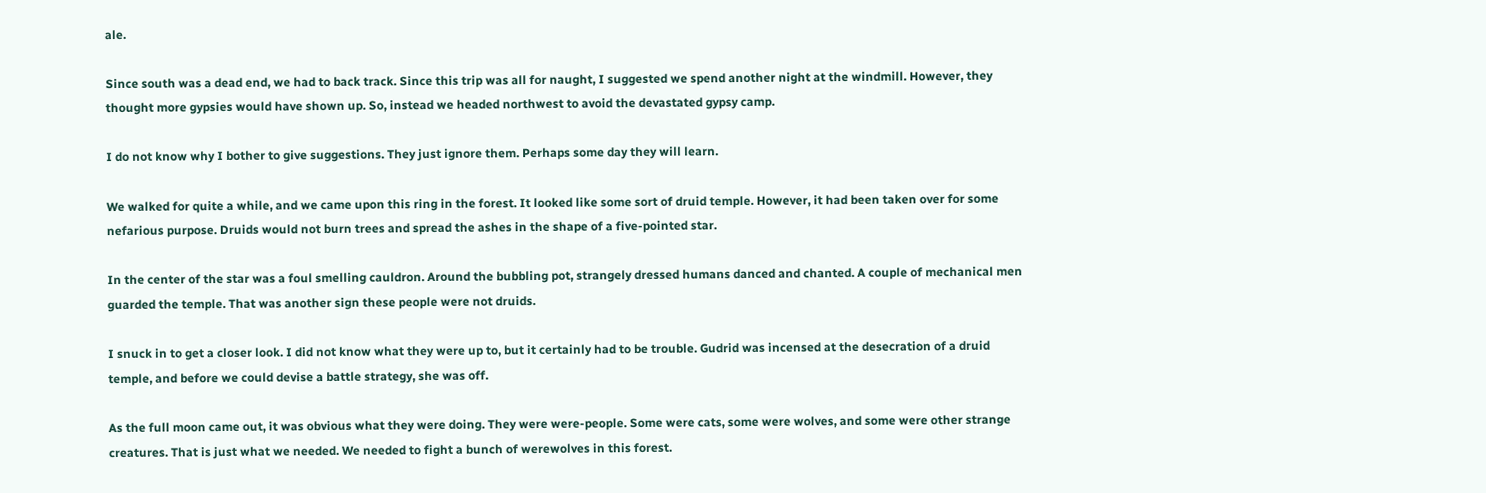ale.

Since south was a dead end, we had to back track. Since this trip was all for naught, I suggested we spend another night at the windmill. However, they thought more gypsies would have shown up. So, instead we headed northwest to avoid the devastated gypsy camp.

I do not know why I bother to give suggestions. They just ignore them. Perhaps some day they will learn.

We walked for quite a while, and we came upon this ring in the forest. It looked like some sort of druid temple. However, it had been taken over for some nefarious purpose. Druids would not burn trees and spread the ashes in the shape of a five-pointed star.

In the center of the star was a foul smelling cauldron. Around the bubbling pot, strangely dressed humans danced and chanted. A couple of mechanical men guarded the temple. That was another sign these people were not druids.

I snuck in to get a closer look. I did not know what they were up to, but it certainly had to be trouble. Gudrid was incensed at the desecration of a druid temple, and before we could devise a battle strategy, she was off.

As the full moon came out, it was obvious what they were doing. They were were-people. Some were cats, some were wolves, and some were other strange creatures. That is just what we needed. We needed to fight a bunch of werewolves in this forest.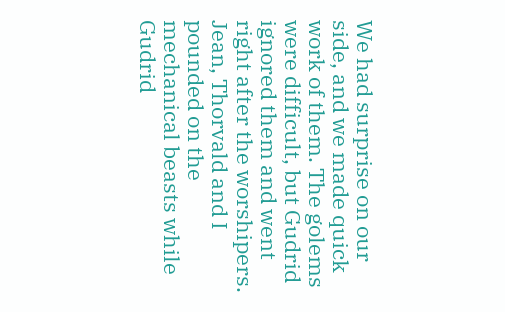We had surprise on our side, and we made quick work of them. The golems were difficult, but Gudrid ignored them and went right after the worshipers. Jean, Thorvald and I pounded on the mechanical beasts while Gudrid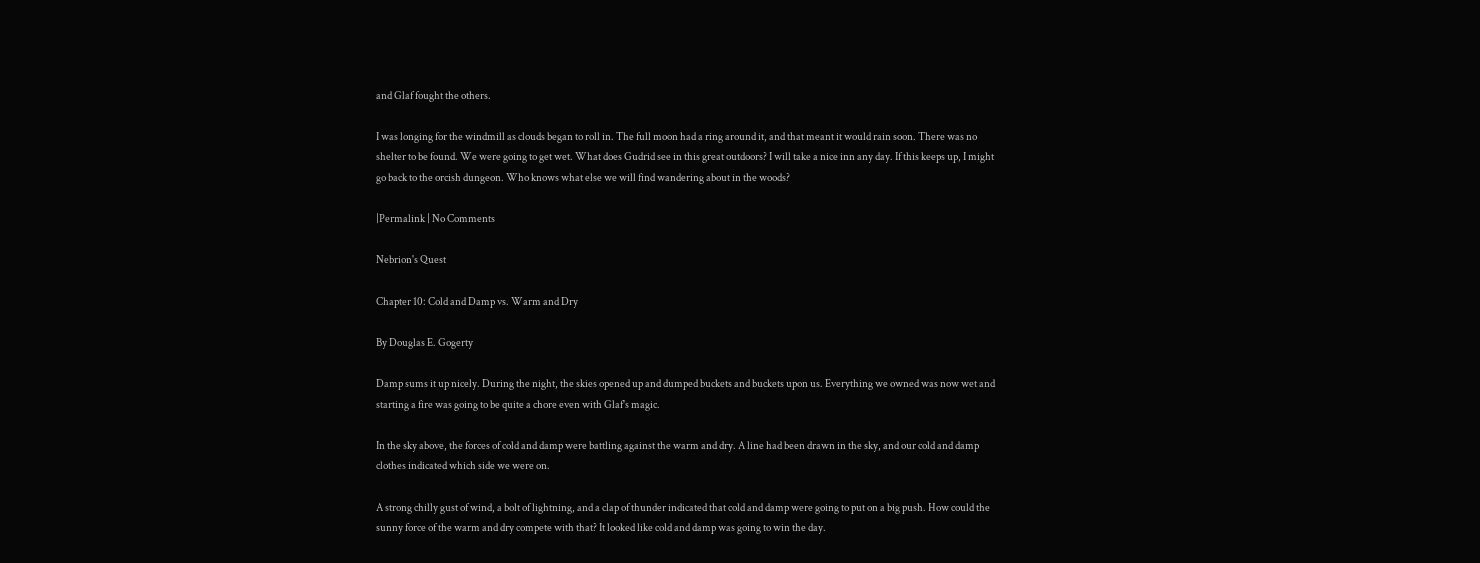and Glaf fought the others.

I was longing for the windmill as clouds began to roll in. The full moon had a ring around it, and that meant it would rain soon. There was no shelter to be found. We were going to get wet. What does Gudrid see in this great outdoors? I will take a nice inn any day. If this keeps up, I might go back to the orcish dungeon. Who knows what else we will find wandering about in the woods?

|Permalink | No Comments

Nebrion's Quest

Chapter 10: Cold and Damp vs. Warm and Dry

By Douglas E. Gogerty

Damp sums it up nicely. During the night, the skies opened up and dumped buckets and buckets upon us. Everything we owned was now wet and starting a fire was going to be quite a chore even with Glaf's magic.

In the sky above, the forces of cold and damp were battling against the warm and dry. A line had been drawn in the sky, and our cold and damp clothes indicated which side we were on.

A strong chilly gust of wind, a bolt of lightning, and a clap of thunder indicated that cold and damp were going to put on a big push. How could the sunny force of the warm and dry compete with that? It looked like cold and damp was going to win the day.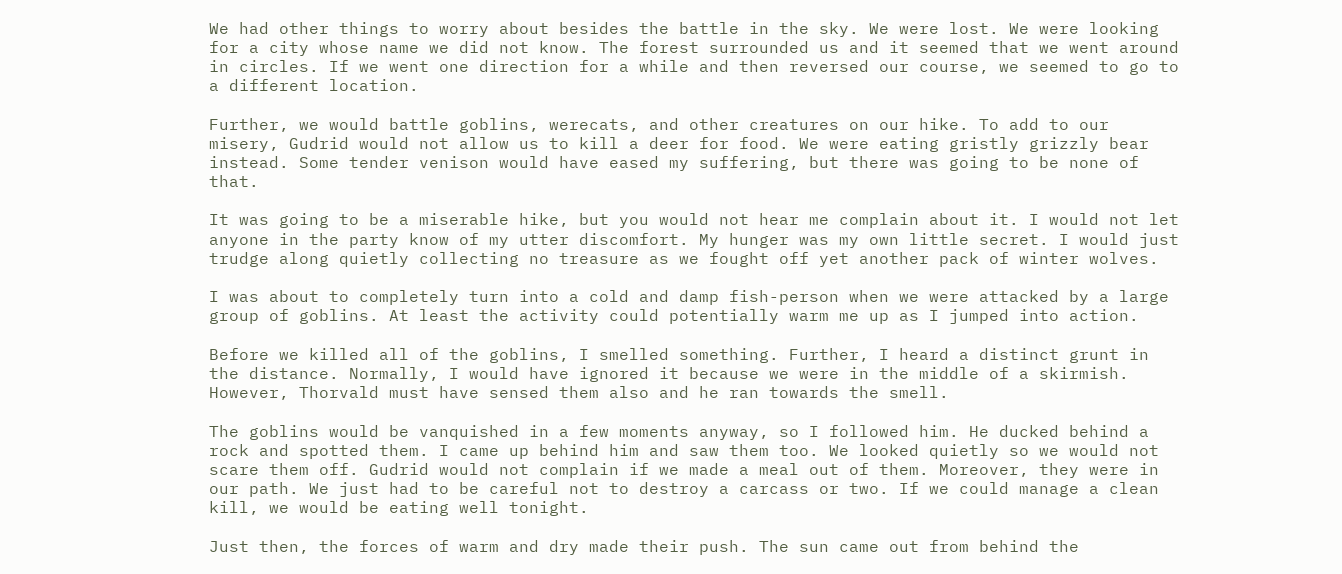We had other things to worry about besides the battle in the sky. We were lost. We were looking for a city whose name we did not know. The forest surrounded us and it seemed that we went around in circles. If we went one direction for a while and then reversed our course, we seemed to go to a different location.

Further, we would battle goblins, werecats, and other creatures on our hike. To add to our misery, Gudrid would not allow us to kill a deer for food. We were eating gristly grizzly bear instead. Some tender venison would have eased my suffering, but there was going to be none of that.

It was going to be a miserable hike, but you would not hear me complain about it. I would not let anyone in the party know of my utter discomfort. My hunger was my own little secret. I would just trudge along quietly collecting no treasure as we fought off yet another pack of winter wolves.

I was about to completely turn into a cold and damp fish-person when we were attacked by a large group of goblins. At least the activity could potentially warm me up as I jumped into action.

Before we killed all of the goblins, I smelled something. Further, I heard a distinct grunt in the distance. Normally, I would have ignored it because we were in the middle of a skirmish. However, Thorvald must have sensed them also and he ran towards the smell.

The goblins would be vanquished in a few moments anyway, so I followed him. He ducked behind a rock and spotted them. I came up behind him and saw them too. We looked quietly so we would not scare them off. Gudrid would not complain if we made a meal out of them. Moreover, they were in our path. We just had to be careful not to destroy a carcass or two. If we could manage a clean kill, we would be eating well tonight.

Just then, the forces of warm and dry made their push. The sun came out from behind the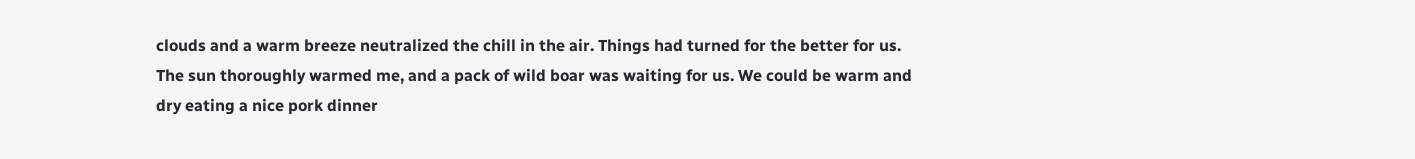clouds and a warm breeze neutralized the chill in the air. Things had turned for the better for us. The sun thoroughly warmed me, and a pack of wild boar was waiting for us. We could be warm and dry eating a nice pork dinner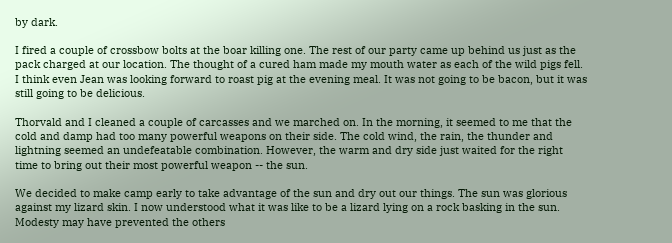by dark.

I fired a couple of crossbow bolts at the boar killing one. The rest of our party came up behind us just as the pack charged at our location. The thought of a cured ham made my mouth water as each of the wild pigs fell. I think even Jean was looking forward to roast pig at the evening meal. It was not going to be bacon, but it was still going to be delicious.

Thorvald and I cleaned a couple of carcasses and we marched on. In the morning, it seemed to me that the cold and damp had too many powerful weapons on their side. The cold wind, the rain, the thunder and lightning seemed an undefeatable combination. However, the warm and dry side just waited for the right time to bring out their most powerful weapon -- the sun.

We decided to make camp early to take advantage of the sun and dry out our things. The sun was glorious against my lizard skin. I now understood what it was like to be a lizard lying on a rock basking in the sun. Modesty may have prevented the others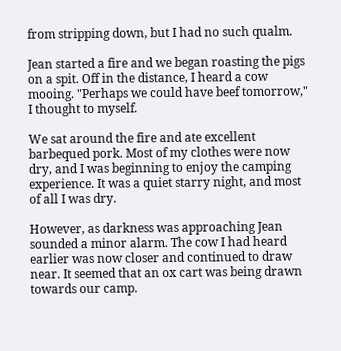from stripping down, but I had no such qualm.

Jean started a fire and we began roasting the pigs on a spit. Off in the distance, I heard a cow mooing. "Perhaps we could have beef tomorrow," I thought to myself.

We sat around the fire and ate excellent barbequed pork. Most of my clothes were now dry, and I was beginning to enjoy the camping experience. It was a quiet starry night, and most of all I was dry.

However, as darkness was approaching Jean sounded a minor alarm. The cow I had heard earlier was now closer and continued to draw near. It seemed that an ox cart was being drawn towards our camp.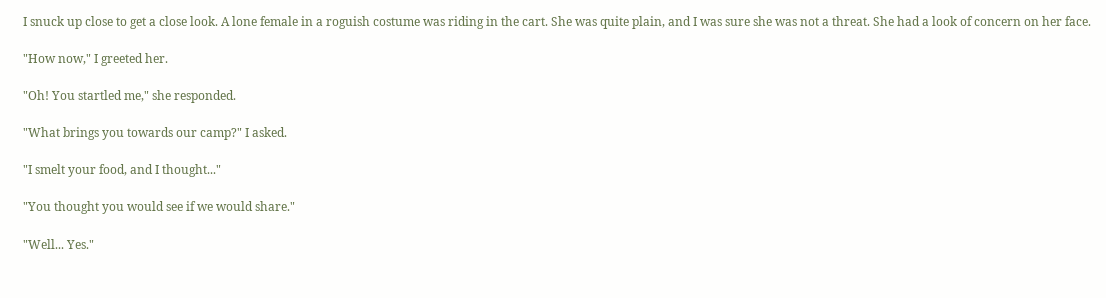I snuck up close to get a close look. A lone female in a roguish costume was riding in the cart. She was quite plain, and I was sure she was not a threat. She had a look of concern on her face.

"How now," I greeted her.

"Oh! You startled me," she responded.

"What brings you towards our camp?" I asked.

"I smelt your food, and I thought..."

"You thought you would see if we would share."

"Well... Yes."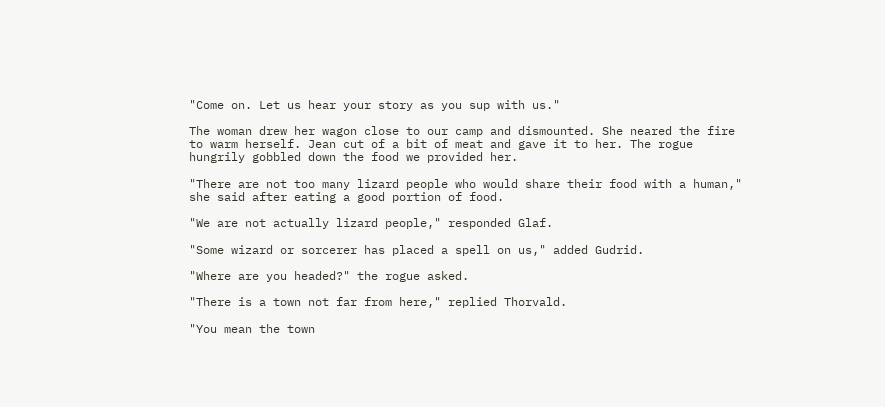"Come on. Let us hear your story as you sup with us."

The woman drew her wagon close to our camp and dismounted. She neared the fire to warm herself. Jean cut of a bit of meat and gave it to her. The rogue hungrily gobbled down the food we provided her.

"There are not too many lizard people who would share their food with a human," she said after eating a good portion of food.

"We are not actually lizard people," responded Glaf.

"Some wizard or sorcerer has placed a spell on us," added Gudrid.

"Where are you headed?" the rogue asked.

"There is a town not far from here," replied Thorvald.

"You mean the town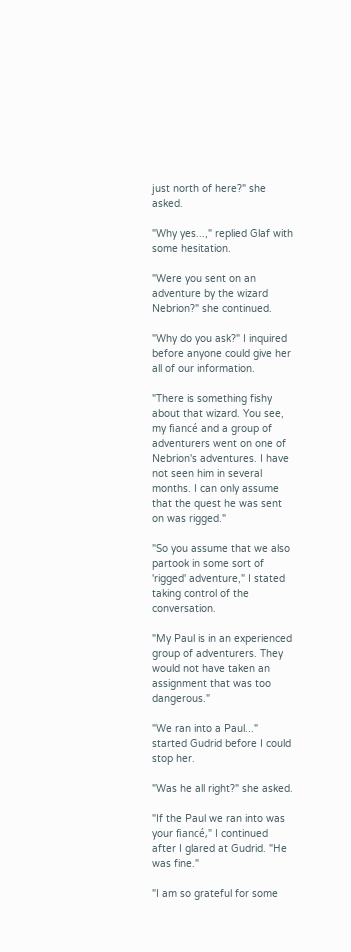just north of here?" she asked.

"Why yes...," replied Glaf with some hesitation.

"Were you sent on an adventure by the wizard Nebrion?" she continued.

"Why do you ask?" I inquired before anyone could give her all of our information.

"There is something fishy about that wizard. You see, my fiancé and a group of adventurers went on one of Nebrion's adventures. I have not seen him in several months. I can only assume that the quest he was sent on was rigged."

"So you assume that we also partook in some sort of 'rigged' adventure," I stated taking control of the conversation.

"My Paul is in an experienced group of adventurers. They would not have taken an assignment that was too dangerous."

"We ran into a Paul..." started Gudrid before I could stop her.

"Was he all right?" she asked.

"If the Paul we ran into was your fiancé," I continued after I glared at Gudrid. "He was fine."

"I am so grateful for some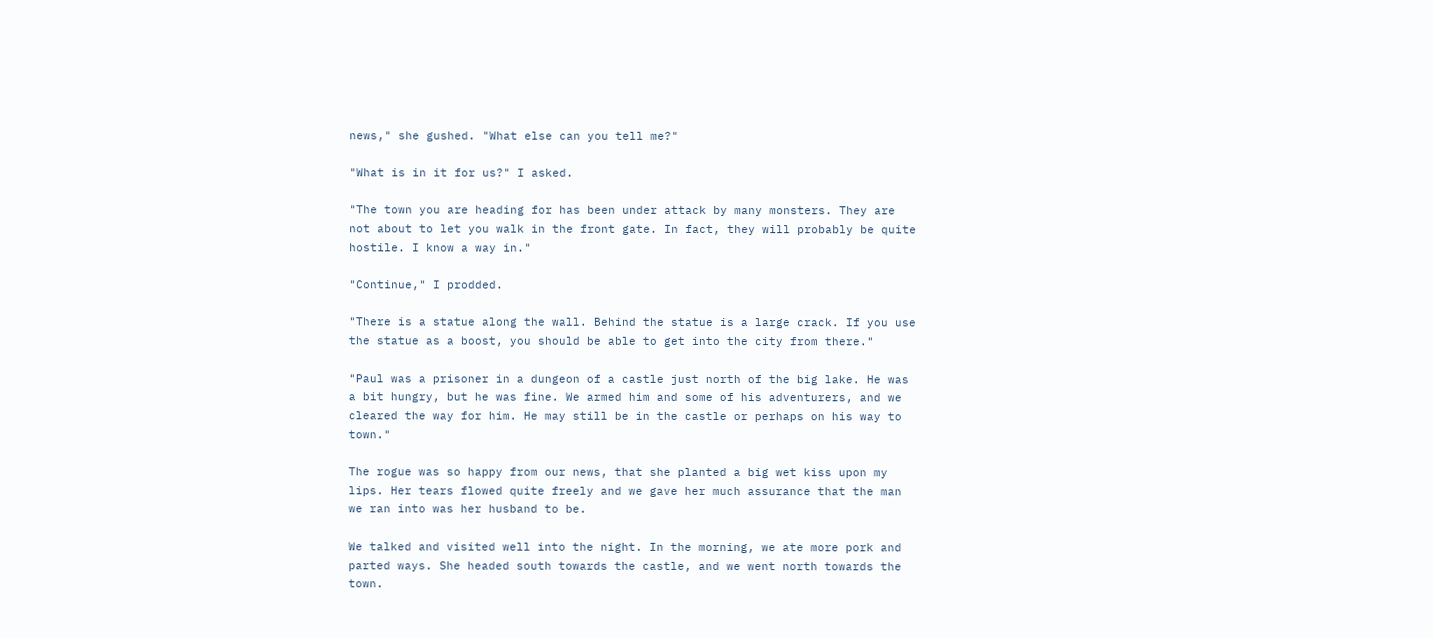news," she gushed. "What else can you tell me?"

"What is in it for us?" I asked.

"The town you are heading for has been under attack by many monsters. They are not about to let you walk in the front gate. In fact, they will probably be quite hostile. I know a way in."

"Continue," I prodded.

"There is a statue along the wall. Behind the statue is a large crack. If you use the statue as a boost, you should be able to get into the city from there."

"Paul was a prisoner in a dungeon of a castle just north of the big lake. He was a bit hungry, but he was fine. We armed him and some of his adventurers, and we cleared the way for him. He may still be in the castle or perhaps on his way to town."

The rogue was so happy from our news, that she planted a big wet kiss upon my lips. Her tears flowed quite freely and we gave her much assurance that the man we ran into was her husband to be.

We talked and visited well into the night. In the morning, we ate more pork and parted ways. She headed south towards the castle, and we went north towards the town.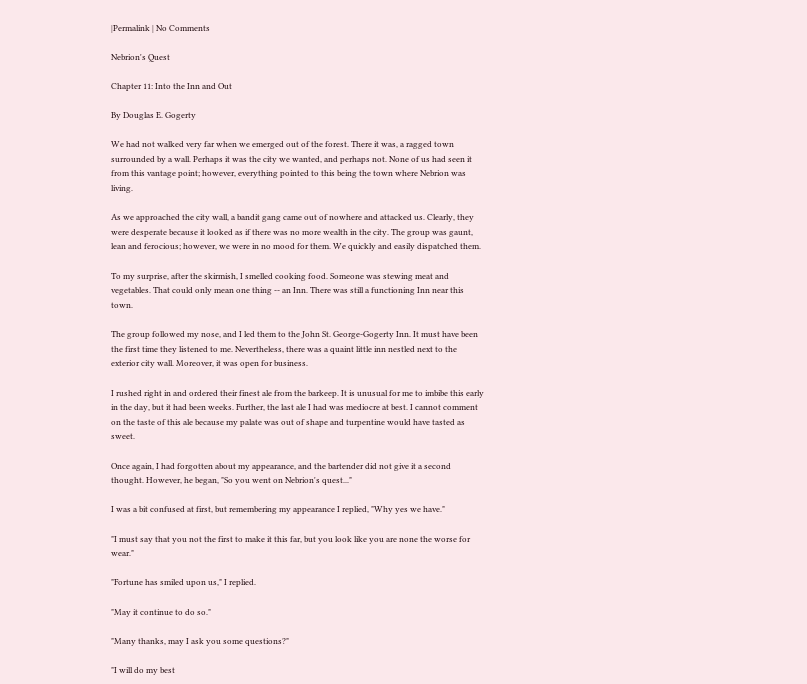|Permalink | No Comments

Nebrion's Quest

Chapter 11: Into the Inn and Out

By Douglas E. Gogerty

We had not walked very far when we emerged out of the forest. There it was, a ragged town surrounded by a wall. Perhaps it was the city we wanted, and perhaps not. None of us had seen it from this vantage point; however, everything pointed to this being the town where Nebrion was living.

As we approached the city wall, a bandit gang came out of nowhere and attacked us. Clearly, they were desperate because it looked as if there was no more wealth in the city. The group was gaunt, lean and ferocious; however, we were in no mood for them. We quickly and easily dispatched them.

To my surprise, after the skirmish, I smelled cooking food. Someone was stewing meat and vegetables. That could only mean one thing -- an Inn. There was still a functioning Inn near this town.

The group followed my nose, and I led them to the John St. George-Gogerty Inn. It must have been the first time they listened to me. Nevertheless, there was a quaint little inn nestled next to the exterior city wall. Moreover, it was open for business.

I rushed right in and ordered their finest ale from the barkeep. It is unusual for me to imbibe this early in the day, but it had been weeks. Further, the last ale I had was mediocre at best. I cannot comment on the taste of this ale because my palate was out of shape and turpentine would have tasted as sweet.

Once again, I had forgotten about my appearance, and the bartender did not give it a second thought. However, he began, "So you went on Nebrion's quest..."

I was a bit confused at first, but remembering my appearance I replied, "Why yes we have."

"I must say that you not the first to make it this far, but you look like you are none the worse for wear."

"Fortune has smiled upon us," I replied.

"May it continue to do so."

"Many thanks, may I ask you some questions?"

"I will do my best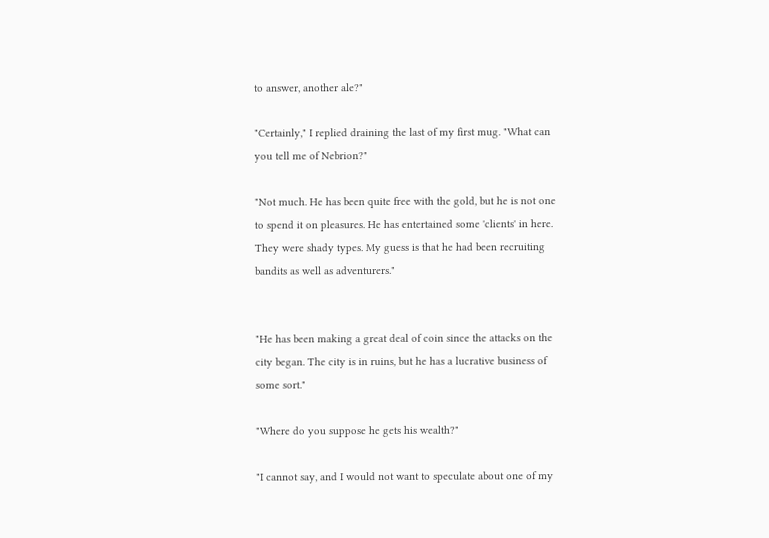to answer, another ale?"

"Certainly," I replied draining the last of my first mug. "What can you tell me of Nebrion?"

"Not much. He has been quite free with the gold, but he is not one to spend it on pleasures. He has entertained some 'clients' in here. They were shady types. My guess is that he had been recruiting bandits as well as adventurers."


"He has been making a great deal of coin since the attacks on the city began. The city is in ruins, but he has a lucrative business of some sort."

"Where do you suppose he gets his wealth?"

"I cannot say, and I would not want to speculate about one of my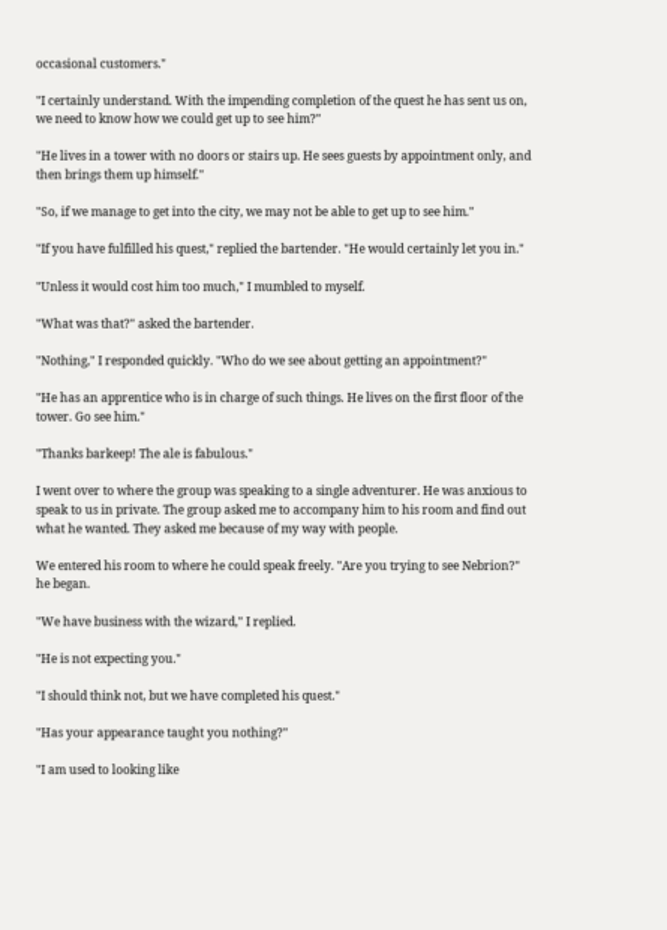occasional customers."

"I certainly understand. With the impending completion of the quest he has sent us on, we need to know how we could get up to see him?"

"He lives in a tower with no doors or stairs up. He sees guests by appointment only, and then brings them up himself."

"So, if we manage to get into the city, we may not be able to get up to see him."

"If you have fulfilled his quest," replied the bartender. "He would certainly let you in."

"Unless it would cost him too much," I mumbled to myself.

"What was that?" asked the bartender.

"Nothing," I responded quickly. "Who do we see about getting an appointment?"

"He has an apprentice who is in charge of such things. He lives on the first floor of the tower. Go see him."

"Thanks barkeep! The ale is fabulous."

I went over to where the group was speaking to a single adventurer. He was anxious to speak to us in private. The group asked me to accompany him to his room and find out what he wanted. They asked me because of my way with people.

We entered his room to where he could speak freely. "Are you trying to see Nebrion?" he began.

"We have business with the wizard," I replied.

"He is not expecting you."

"I should think not, but we have completed his quest."

"Has your appearance taught you nothing?"

"I am used to looking like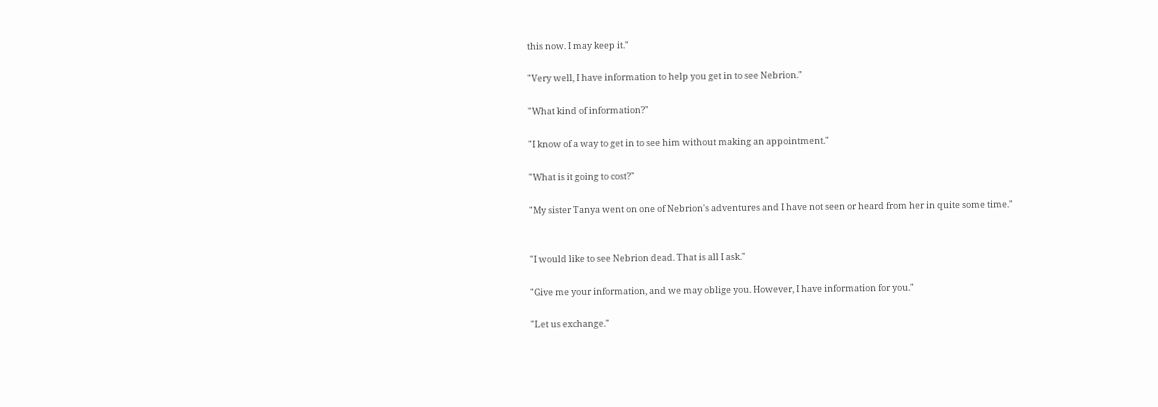this now. I may keep it."

"Very well, I have information to help you get in to see Nebrion."

"What kind of information?"

"I know of a way to get in to see him without making an appointment."

"What is it going to cost?"

"My sister Tanya went on one of Nebrion's adventures and I have not seen or heard from her in quite some time."


"I would like to see Nebrion dead. That is all I ask."

"Give me your information, and we may oblige you. However, I have information for you."

"Let us exchange."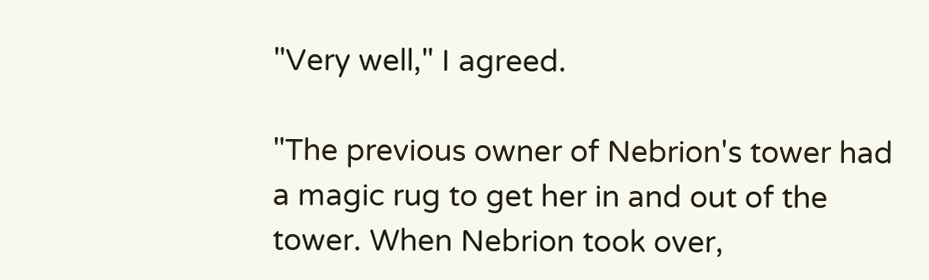"Very well," I agreed.

"The previous owner of Nebrion's tower had a magic rug to get her in and out of the tower. When Nebrion took over,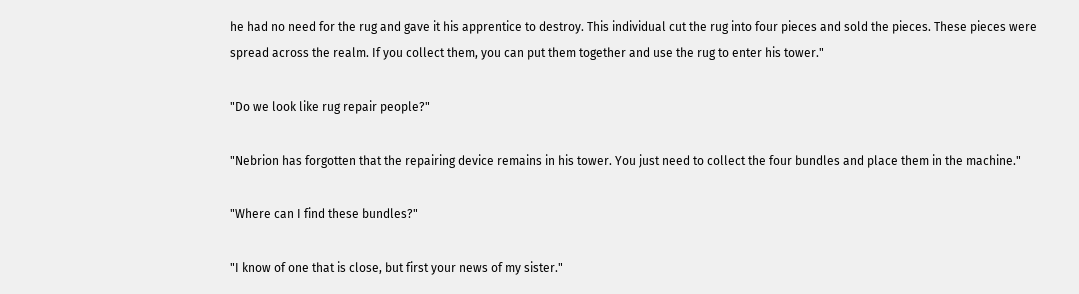he had no need for the rug and gave it his apprentice to destroy. This individual cut the rug into four pieces and sold the pieces. These pieces were spread across the realm. If you collect them, you can put them together and use the rug to enter his tower."

"Do we look like rug repair people?"

"Nebrion has forgotten that the repairing device remains in his tower. You just need to collect the four bundles and place them in the machine."

"Where can I find these bundles?"

"I know of one that is close, but first your news of my sister."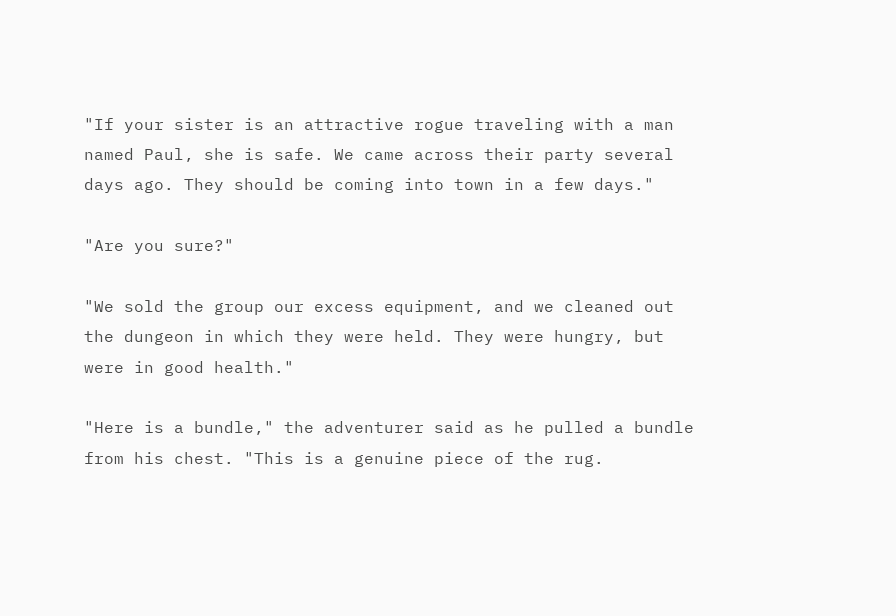"If your sister is an attractive rogue traveling with a man named Paul, she is safe. We came across their party several days ago. They should be coming into town in a few days."

"Are you sure?"

"We sold the group our excess equipment, and we cleaned out the dungeon in which they were held. They were hungry, but were in good health."

"Here is a bundle," the adventurer said as he pulled a bundle from his chest. "This is a genuine piece of the rug.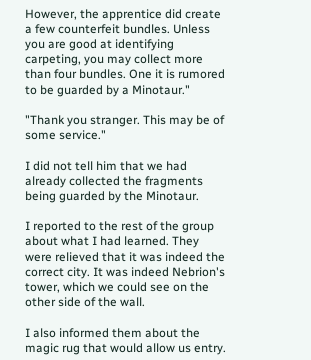However, the apprentice did create a few counterfeit bundles. Unless you are good at identifying carpeting, you may collect more than four bundles. One it is rumored to be guarded by a Minotaur."

"Thank you stranger. This may be of some service."

I did not tell him that we had already collected the fragments being guarded by the Minotaur.

I reported to the rest of the group about what I had learned. They were relieved that it was indeed the correct city. It was indeed Nebrion's tower, which we could see on the other side of the wall.

I also informed them about the magic rug that would allow us entry.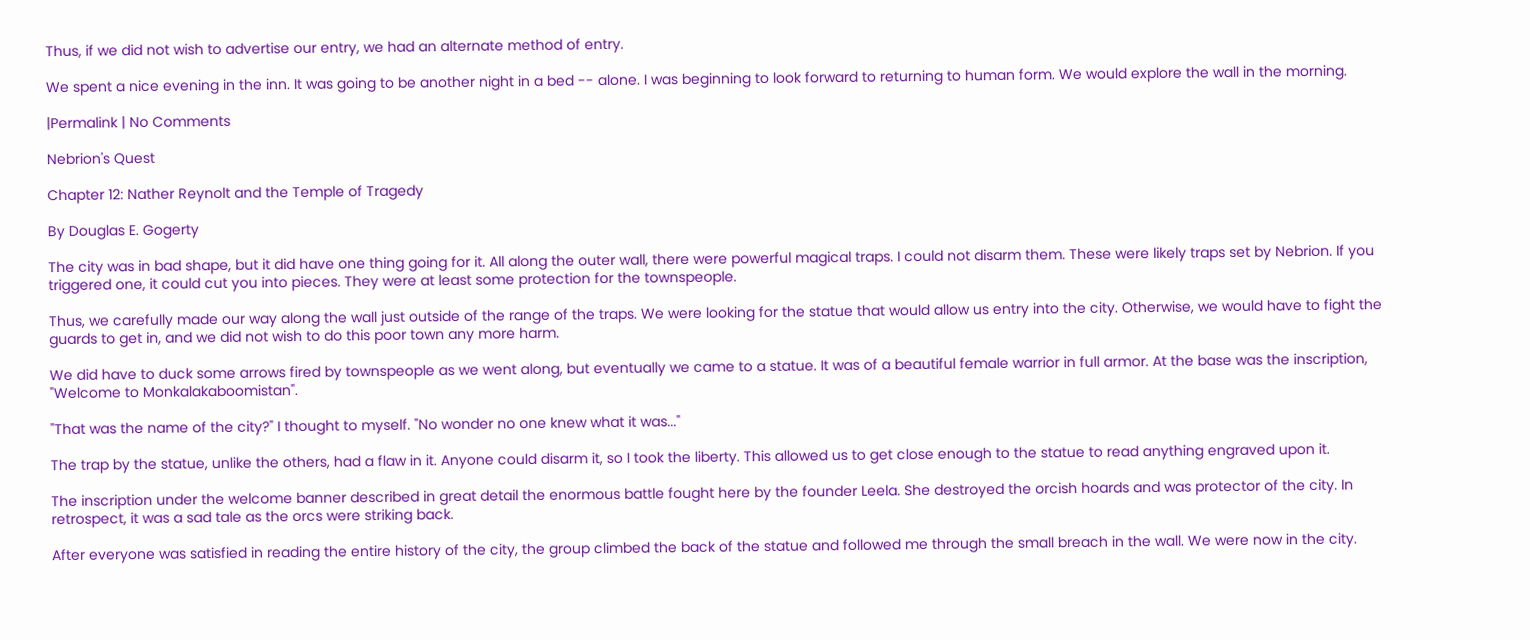Thus, if we did not wish to advertise our entry, we had an alternate method of entry.

We spent a nice evening in the inn. It was going to be another night in a bed -- alone. I was beginning to look forward to returning to human form. We would explore the wall in the morning.

|Permalink | No Comments

Nebrion's Quest

Chapter 12: Nather Reynolt and the Temple of Tragedy

By Douglas E. Gogerty

The city was in bad shape, but it did have one thing going for it. All along the outer wall, there were powerful magical traps. I could not disarm them. These were likely traps set by Nebrion. If you triggered one, it could cut you into pieces. They were at least some protection for the townspeople.

Thus, we carefully made our way along the wall just outside of the range of the traps. We were looking for the statue that would allow us entry into the city. Otherwise, we would have to fight the guards to get in, and we did not wish to do this poor town any more harm.

We did have to duck some arrows fired by townspeople as we went along, but eventually we came to a statue. It was of a beautiful female warrior in full armor. At the base was the inscription, "Welcome to Monkalakaboomistan".

"That was the name of the city?" I thought to myself. "No wonder no one knew what it was..."

The trap by the statue, unlike the others, had a flaw in it. Anyone could disarm it, so I took the liberty. This allowed us to get close enough to the statue to read anything engraved upon it.

The inscription under the welcome banner described in great detail the enormous battle fought here by the founder Leela. She destroyed the orcish hoards and was protector of the city. In retrospect, it was a sad tale as the orcs were striking back.

After everyone was satisfied in reading the entire history of the city, the group climbed the back of the statue and followed me through the small breach in the wall. We were now in the city.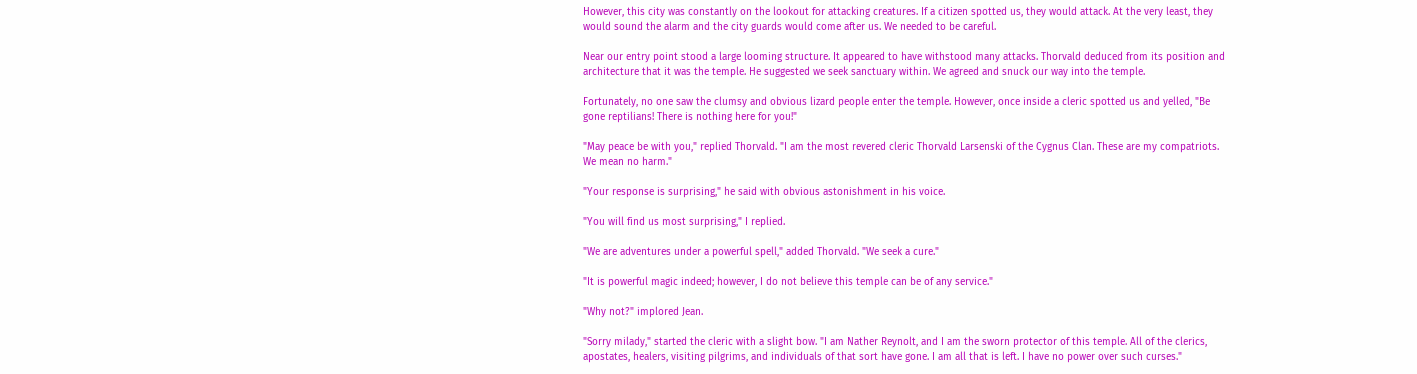However, this city was constantly on the lookout for attacking creatures. If a citizen spotted us, they would attack. At the very least, they would sound the alarm and the city guards would come after us. We needed to be careful.

Near our entry point stood a large looming structure. It appeared to have withstood many attacks. Thorvald deduced from its position and architecture that it was the temple. He suggested we seek sanctuary within. We agreed and snuck our way into the temple.

Fortunately, no one saw the clumsy and obvious lizard people enter the temple. However, once inside a cleric spotted us and yelled, "Be gone reptilians! There is nothing here for you!"

"May peace be with you," replied Thorvald. "I am the most revered cleric Thorvald Larsenski of the Cygnus Clan. These are my compatriots. We mean no harm."

"Your response is surprising," he said with obvious astonishment in his voice.

"You will find us most surprising," I replied.

"We are adventures under a powerful spell," added Thorvald. "We seek a cure."

"It is powerful magic indeed; however, I do not believe this temple can be of any service."

"Why not?" implored Jean.

"Sorry milady," started the cleric with a slight bow. "I am Nather Reynolt, and I am the sworn protector of this temple. All of the clerics, apostates, healers, visiting pilgrims, and individuals of that sort have gone. I am all that is left. I have no power over such curses."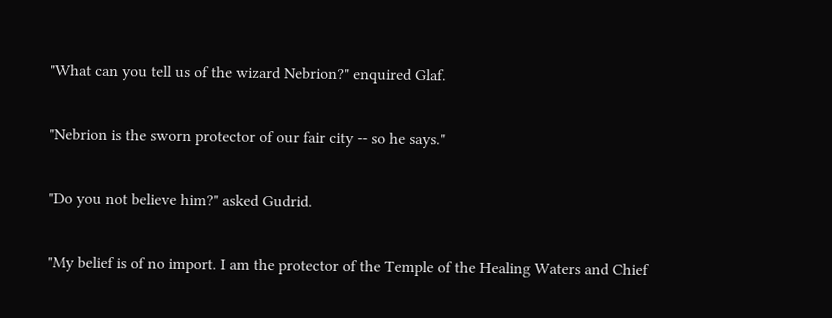"What can you tell us of the wizard Nebrion?" enquired Glaf.

"Nebrion is the sworn protector of our fair city -- so he says."

"Do you not believe him?" asked Gudrid.

"My belief is of no import. I am the protector of the Temple of the Healing Waters and Chief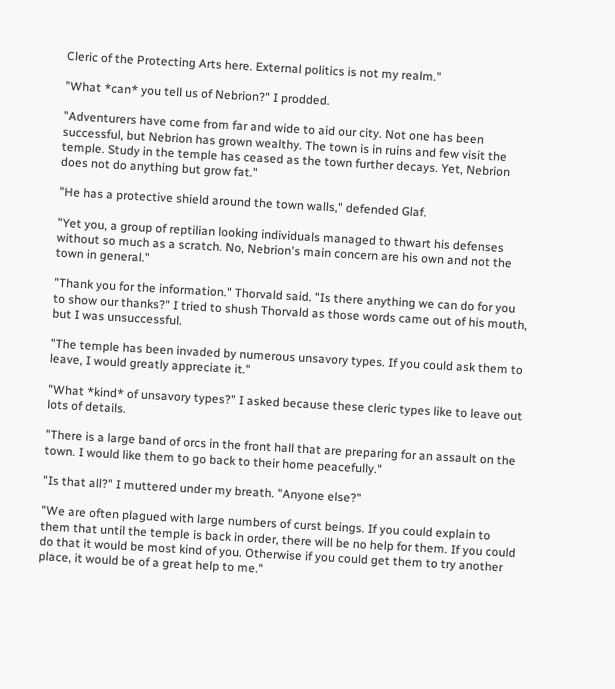Cleric of the Protecting Arts here. External politics is not my realm."

"What *can* you tell us of Nebrion?" I prodded.

"Adventurers have come from far and wide to aid our city. Not one has been successful, but Nebrion has grown wealthy. The town is in ruins and few visit the temple. Study in the temple has ceased as the town further decays. Yet, Nebrion does not do anything but grow fat."

"He has a protective shield around the town walls," defended Glaf.

"Yet you, a group of reptilian looking individuals managed to thwart his defenses without so much as a scratch. No, Nebrion's main concern are his own and not the town in general."

"Thank you for the information." Thorvald said. "Is there anything we can do for you to show our thanks?" I tried to shush Thorvald as those words came out of his mouth, but I was unsuccessful.

"The temple has been invaded by numerous unsavory types. If you could ask them to leave, I would greatly appreciate it."

"What *kind* of unsavory types?" I asked because these cleric types like to leave out lots of details.

"There is a large band of orcs in the front hall that are preparing for an assault on the town. I would like them to go back to their home peacefully."

"Is that all?" I muttered under my breath. "Anyone else?"

"We are often plagued with large numbers of curst beings. If you could explain to them that until the temple is back in order, there will be no help for them. If you could do that it would be most kind of you. Otherwise if you could get them to try another place, it would be of a great help to me."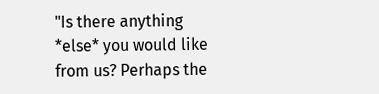"Is there anything *else* you would like from us? Perhaps the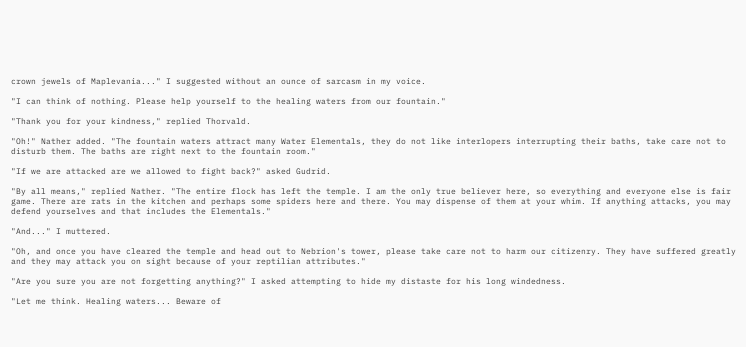crown jewels of Maplevania..." I suggested without an ounce of sarcasm in my voice.

"I can think of nothing. Please help yourself to the healing waters from our fountain."

"Thank you for your kindness," replied Thorvald.

"Oh!" Nather added. "The fountain waters attract many Water Elementals, they do not like interlopers interrupting their baths, take care not to disturb them. The baths are right next to the fountain room."

"If we are attacked are we allowed to fight back?" asked Gudrid.

"By all means," replied Nather. "The entire flock has left the temple. I am the only true believer here, so everything and everyone else is fair game. There are rats in the kitchen and perhaps some spiders here and there. You may dispense of them at your whim. If anything attacks, you may defend yourselves and that includes the Elementals."

"And..." I muttered.

"Oh, and once you have cleared the temple and head out to Nebrion's tower, please take care not to harm our citizenry. They have suffered greatly and they may attack you on sight because of your reptilian attributes."

"Are you sure you are not forgetting anything?" I asked attempting to hide my distaste for his long windedness.

"Let me think. Healing waters... Beware of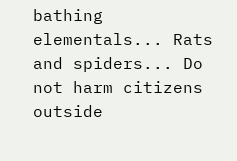bathing elementals... Rats and spiders... Do not harm citizens outside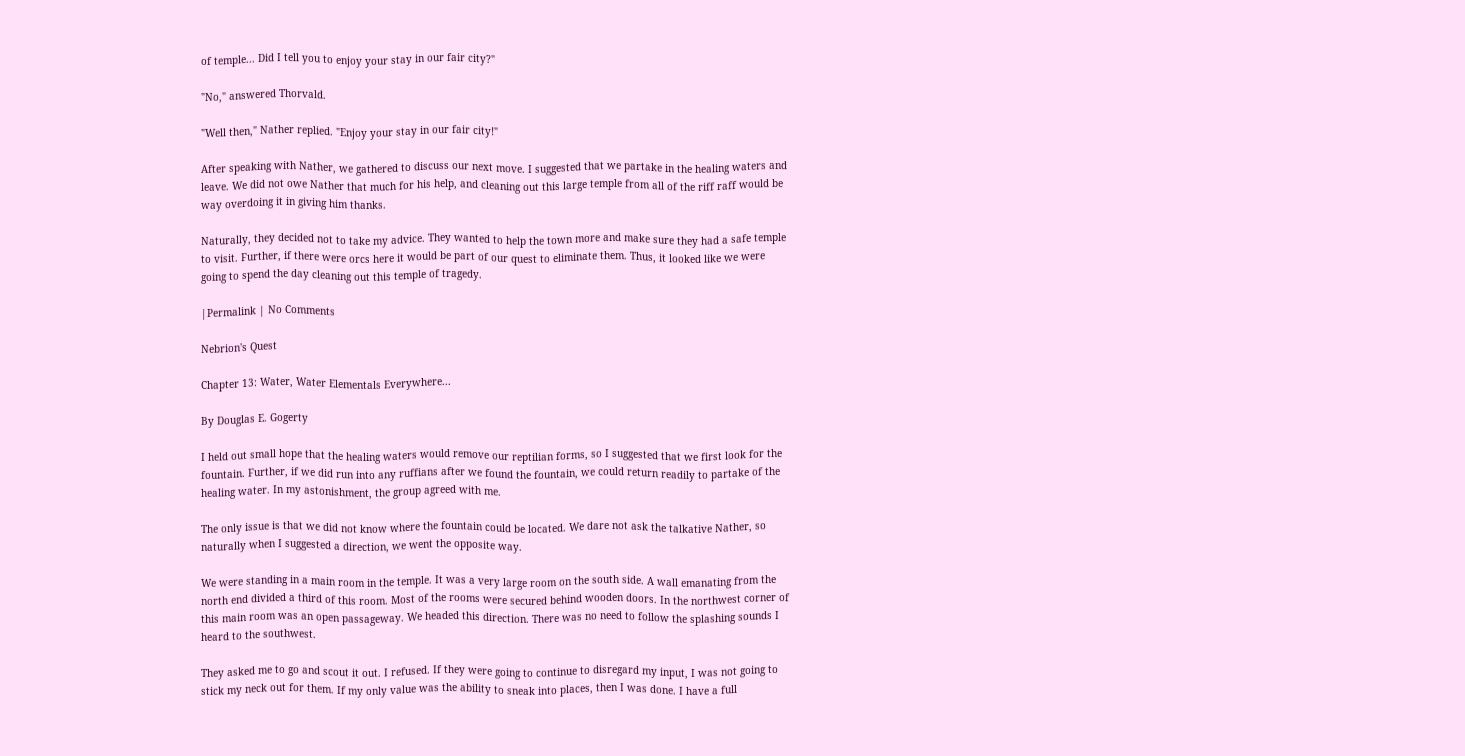of temple... Did I tell you to enjoy your stay in our fair city?"

"No," answered Thorvald.

"Well then," Nather replied. "Enjoy your stay in our fair city!"

After speaking with Nather, we gathered to discuss our next move. I suggested that we partake in the healing waters and leave. We did not owe Nather that much for his help, and cleaning out this large temple from all of the riff raff would be way overdoing it in giving him thanks.

Naturally, they decided not to take my advice. They wanted to help the town more and make sure they had a safe temple to visit. Further, if there were orcs here it would be part of our quest to eliminate them. Thus, it looked like we were going to spend the day cleaning out this temple of tragedy.

|Permalink | No Comments

Nebrion's Quest

Chapter 13: Water, Water Elementals Everywhere...

By Douglas E. Gogerty

I held out small hope that the healing waters would remove our reptilian forms, so I suggested that we first look for the fountain. Further, if we did run into any ruffians after we found the fountain, we could return readily to partake of the healing water. In my astonishment, the group agreed with me.

The only issue is that we did not know where the fountain could be located. We dare not ask the talkative Nather, so naturally when I suggested a direction, we went the opposite way.

We were standing in a main room in the temple. It was a very large room on the south side. A wall emanating from the north end divided a third of this room. Most of the rooms were secured behind wooden doors. In the northwest corner of this main room was an open passageway. We headed this direction. There was no need to follow the splashing sounds I heard to the southwest.

They asked me to go and scout it out. I refused. If they were going to continue to disregard my input, I was not going to stick my neck out for them. If my only value was the ability to sneak into places, then I was done. I have a full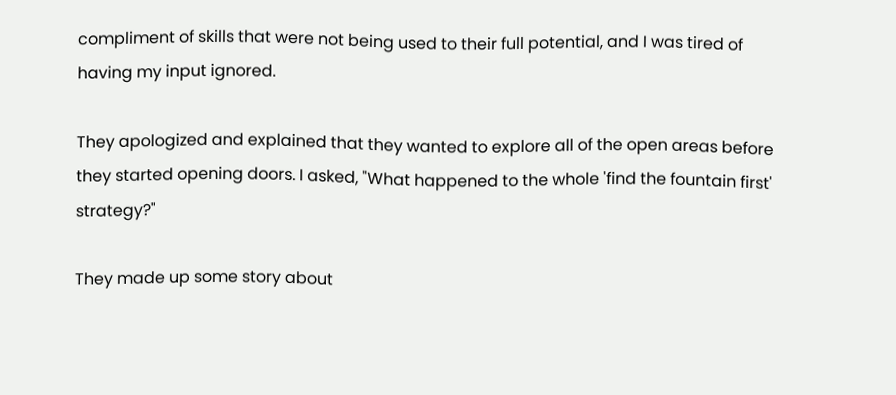compliment of skills that were not being used to their full potential, and I was tired of having my input ignored.

They apologized and explained that they wanted to explore all of the open areas before they started opening doors. I asked, "What happened to the whole 'find the fountain first' strategy?"

They made up some story about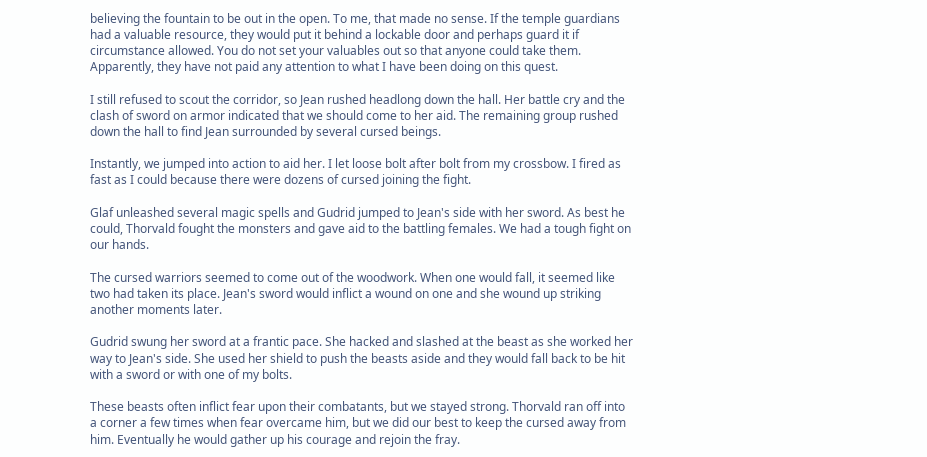believing the fountain to be out in the open. To me, that made no sense. If the temple guardians had a valuable resource, they would put it behind a lockable door and perhaps guard it if circumstance allowed. You do not set your valuables out so that anyone could take them. Apparently, they have not paid any attention to what I have been doing on this quest.

I still refused to scout the corridor, so Jean rushed headlong down the hall. Her battle cry and the clash of sword on armor indicated that we should come to her aid. The remaining group rushed down the hall to find Jean surrounded by several cursed beings.

Instantly, we jumped into action to aid her. I let loose bolt after bolt from my crossbow. I fired as fast as I could because there were dozens of cursed joining the fight.

Glaf unleashed several magic spells and Gudrid jumped to Jean's side with her sword. As best he could, Thorvald fought the monsters and gave aid to the battling females. We had a tough fight on our hands.

The cursed warriors seemed to come out of the woodwork. When one would fall, it seemed like two had taken its place. Jean's sword would inflict a wound on one and she wound up striking another moments later.

Gudrid swung her sword at a frantic pace. She hacked and slashed at the beast as she worked her way to Jean's side. She used her shield to push the beasts aside and they would fall back to be hit with a sword or with one of my bolts.

These beasts often inflict fear upon their combatants, but we stayed strong. Thorvald ran off into a corner a few times when fear overcame him, but we did our best to keep the cursed away from him. Eventually he would gather up his courage and rejoin the fray.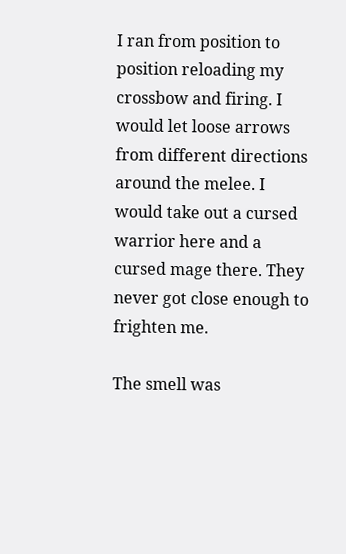I ran from position to position reloading my crossbow and firing. I would let loose arrows from different directions around the melee. I would take out a cursed warrior here and a cursed mage there. They never got close enough to frighten me.

The smell was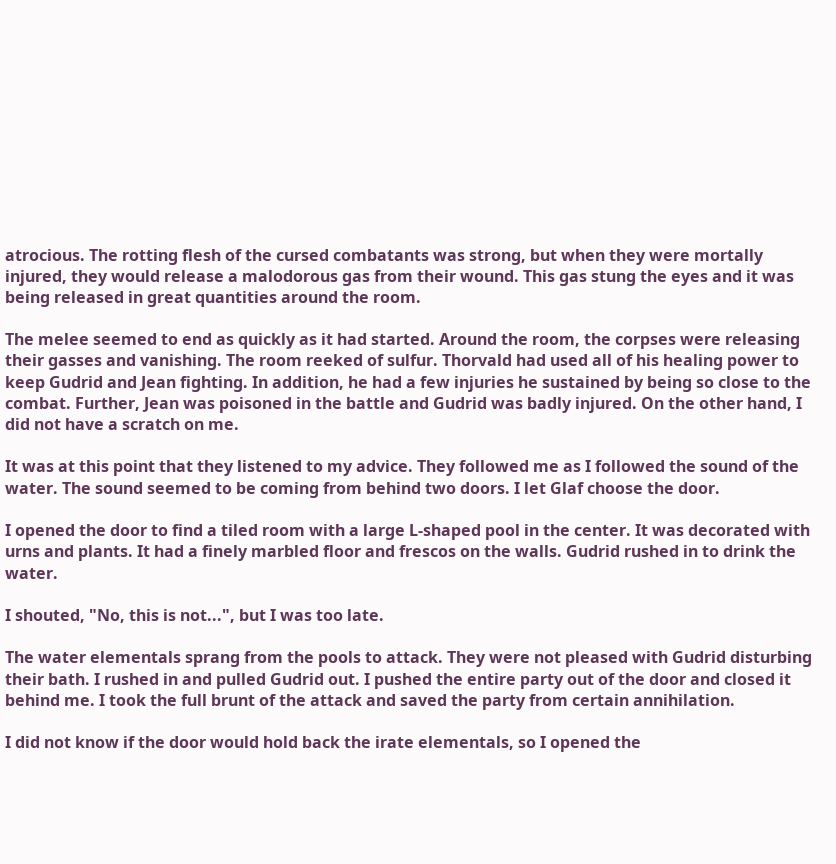atrocious. The rotting flesh of the cursed combatants was strong, but when they were mortally injured, they would release a malodorous gas from their wound. This gas stung the eyes and it was being released in great quantities around the room.

The melee seemed to end as quickly as it had started. Around the room, the corpses were releasing their gasses and vanishing. The room reeked of sulfur. Thorvald had used all of his healing power to keep Gudrid and Jean fighting. In addition, he had a few injuries he sustained by being so close to the combat. Further, Jean was poisoned in the battle and Gudrid was badly injured. On the other hand, I did not have a scratch on me.

It was at this point that they listened to my advice. They followed me as I followed the sound of the water. The sound seemed to be coming from behind two doors. I let Glaf choose the door.

I opened the door to find a tiled room with a large L-shaped pool in the center. It was decorated with urns and plants. It had a finely marbled floor and frescos on the walls. Gudrid rushed in to drink the water.

I shouted, "No, this is not...", but I was too late.

The water elementals sprang from the pools to attack. They were not pleased with Gudrid disturbing their bath. I rushed in and pulled Gudrid out. I pushed the entire party out of the door and closed it behind me. I took the full brunt of the attack and saved the party from certain annihilation.

I did not know if the door would hold back the irate elementals, so I opened the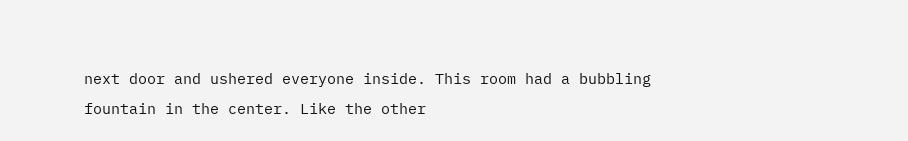next door and ushered everyone inside. This room had a bubbling fountain in the center. Like the other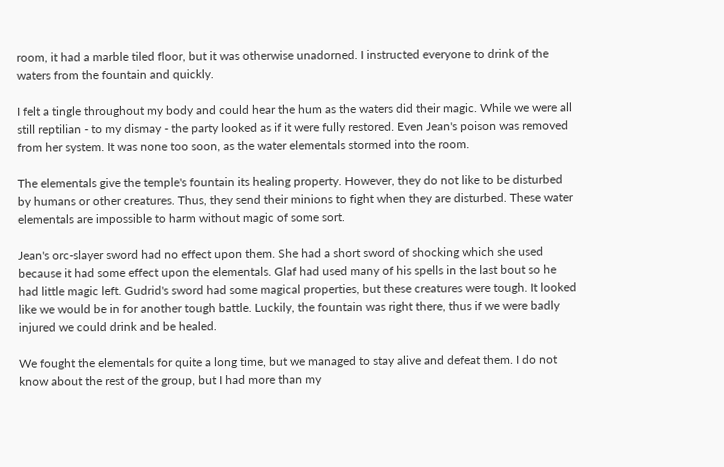room, it had a marble tiled floor, but it was otherwise unadorned. I instructed everyone to drink of the waters from the fountain and quickly.

I felt a tingle throughout my body and could hear the hum as the waters did their magic. While we were all still reptilian - to my dismay - the party looked as if it were fully restored. Even Jean's poison was removed from her system. It was none too soon, as the water elementals stormed into the room.

The elementals give the temple's fountain its healing property. However, they do not like to be disturbed by humans or other creatures. Thus, they send their minions to fight when they are disturbed. These water elementals are impossible to harm without magic of some sort.

Jean's orc-slayer sword had no effect upon them. She had a short sword of shocking which she used because it had some effect upon the elementals. Glaf had used many of his spells in the last bout so he had little magic left. Gudrid's sword had some magical properties, but these creatures were tough. It looked like we would be in for another tough battle. Luckily, the fountain was right there, thus if we were badly injured we could drink and be healed.

We fought the elementals for quite a long time, but we managed to stay alive and defeat them. I do not know about the rest of the group, but I had more than my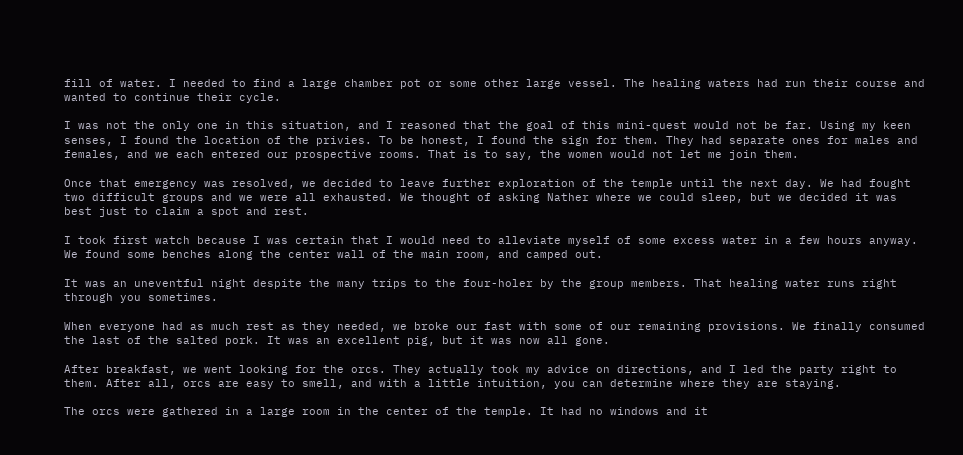fill of water. I needed to find a large chamber pot or some other large vessel. The healing waters had run their course and wanted to continue their cycle.

I was not the only one in this situation, and I reasoned that the goal of this mini-quest would not be far. Using my keen senses, I found the location of the privies. To be honest, I found the sign for them. They had separate ones for males and females, and we each entered our prospective rooms. That is to say, the women would not let me join them.

Once that emergency was resolved, we decided to leave further exploration of the temple until the next day. We had fought two difficult groups and we were all exhausted. We thought of asking Nather where we could sleep, but we decided it was best just to claim a spot and rest.

I took first watch because I was certain that I would need to alleviate myself of some excess water in a few hours anyway. We found some benches along the center wall of the main room, and camped out.

It was an uneventful night despite the many trips to the four-holer by the group members. That healing water runs right through you sometimes.

When everyone had as much rest as they needed, we broke our fast with some of our remaining provisions. We finally consumed the last of the salted pork. It was an excellent pig, but it was now all gone.

After breakfast, we went looking for the orcs. They actually took my advice on directions, and I led the party right to them. After all, orcs are easy to smell, and with a little intuition, you can determine where they are staying.

The orcs were gathered in a large room in the center of the temple. It had no windows and it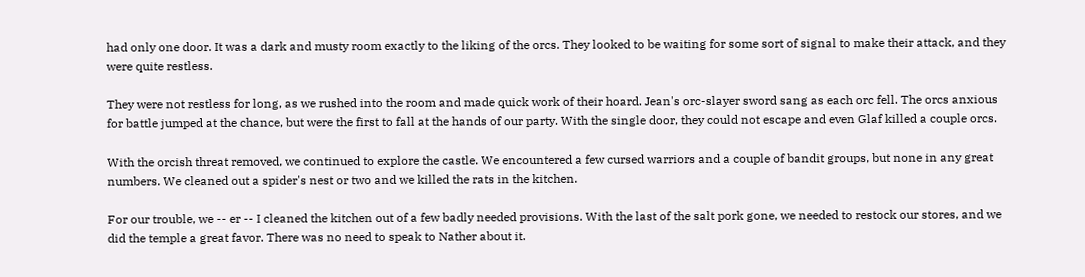had only one door. It was a dark and musty room exactly to the liking of the orcs. They looked to be waiting for some sort of signal to make their attack, and they were quite restless.

They were not restless for long, as we rushed into the room and made quick work of their hoard. Jean's orc-slayer sword sang as each orc fell. The orcs anxious for battle jumped at the chance, but were the first to fall at the hands of our party. With the single door, they could not escape and even Glaf killed a couple orcs.

With the orcish threat removed, we continued to explore the castle. We encountered a few cursed warriors and a couple of bandit groups, but none in any great numbers. We cleaned out a spider's nest or two and we killed the rats in the kitchen.

For our trouble, we -- er -- I cleaned the kitchen out of a few badly needed provisions. With the last of the salt pork gone, we needed to restock our stores, and we did the temple a great favor. There was no need to speak to Nather about it.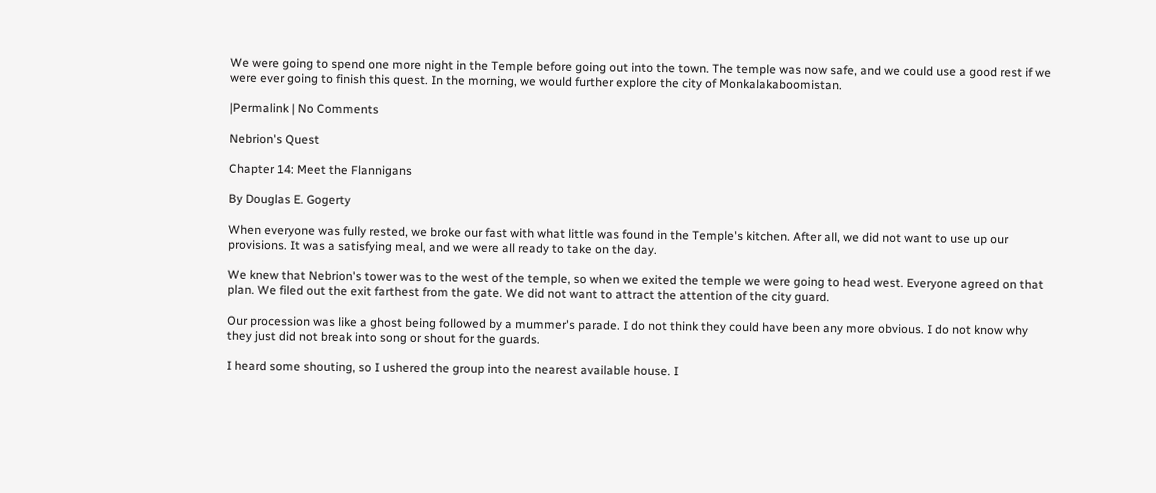We were going to spend one more night in the Temple before going out into the town. The temple was now safe, and we could use a good rest if we were ever going to finish this quest. In the morning, we would further explore the city of Monkalakaboomistan.

|Permalink | No Comments

Nebrion's Quest

Chapter 14: Meet the Flannigans

By Douglas E. Gogerty

When everyone was fully rested, we broke our fast with what little was found in the Temple's kitchen. After all, we did not want to use up our provisions. It was a satisfying meal, and we were all ready to take on the day.

We knew that Nebrion's tower was to the west of the temple, so when we exited the temple we were going to head west. Everyone agreed on that plan. We filed out the exit farthest from the gate. We did not want to attract the attention of the city guard.

Our procession was like a ghost being followed by a mummer's parade. I do not think they could have been any more obvious. I do not know why they just did not break into song or shout for the guards.

I heard some shouting, so I ushered the group into the nearest available house. I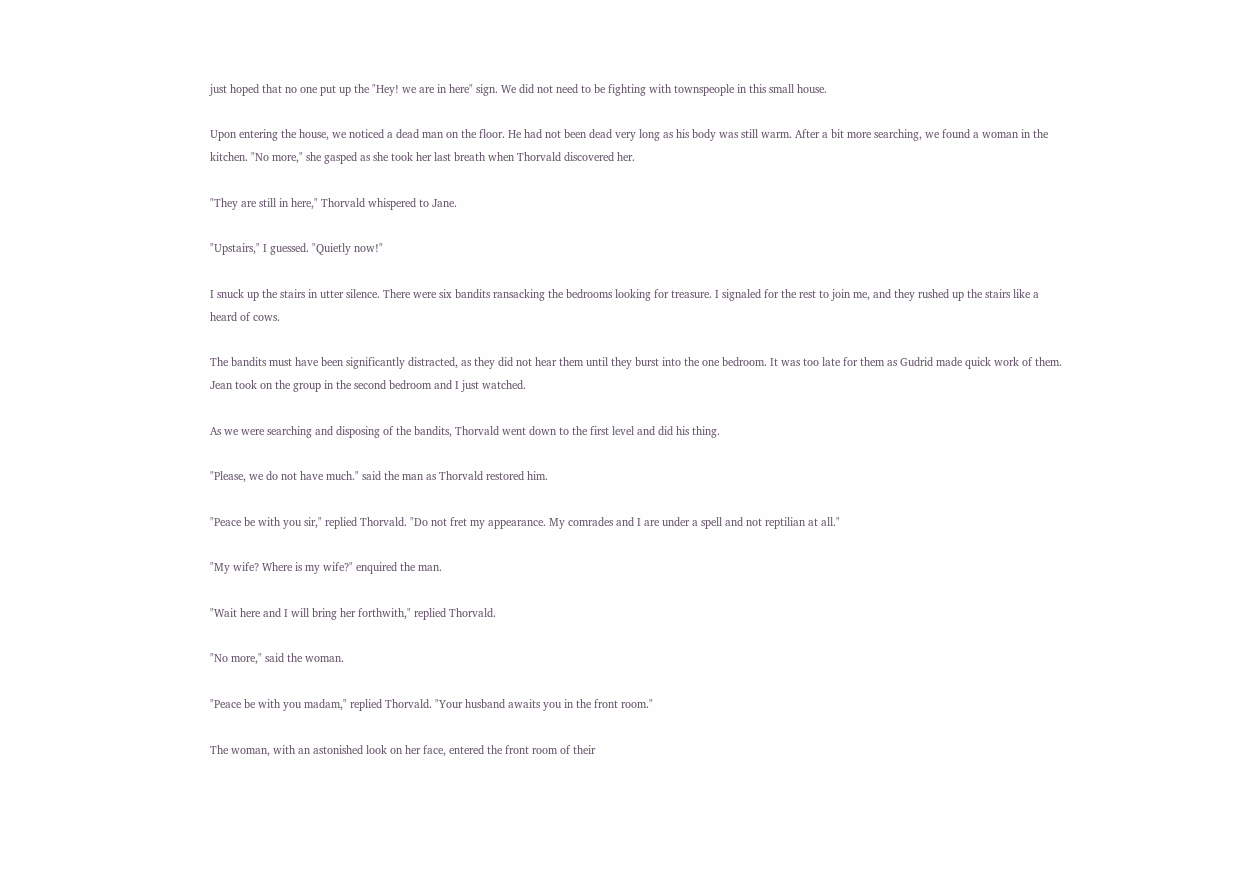just hoped that no one put up the "Hey! we are in here" sign. We did not need to be fighting with townspeople in this small house.

Upon entering the house, we noticed a dead man on the floor. He had not been dead very long as his body was still warm. After a bit more searching, we found a woman in the kitchen. "No more," she gasped as she took her last breath when Thorvald discovered her.

"They are still in here," Thorvald whispered to Jane.

"Upstairs," I guessed. "Quietly now!"

I snuck up the stairs in utter silence. There were six bandits ransacking the bedrooms looking for treasure. I signaled for the rest to join me, and they rushed up the stairs like a heard of cows.

The bandits must have been significantly distracted, as they did not hear them until they burst into the one bedroom. It was too late for them as Gudrid made quick work of them. Jean took on the group in the second bedroom and I just watched.

As we were searching and disposing of the bandits, Thorvald went down to the first level and did his thing.

"Please, we do not have much." said the man as Thorvald restored him.

"Peace be with you sir," replied Thorvald. "Do not fret my appearance. My comrades and I are under a spell and not reptilian at all."

"My wife? Where is my wife?" enquired the man.

"Wait here and I will bring her forthwith," replied Thorvald.

"No more," said the woman.

"Peace be with you madam," replied Thorvald. "Your husband awaits you in the front room."

The woman, with an astonished look on her face, entered the front room of their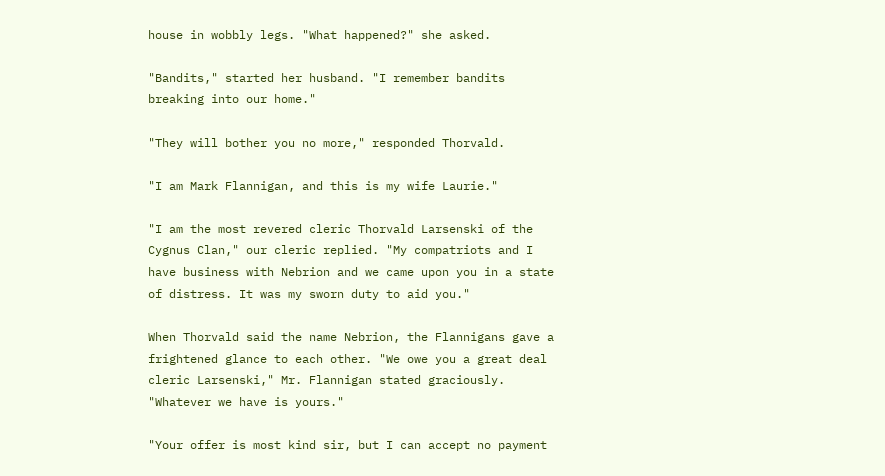house in wobbly legs. "What happened?" she asked.

"Bandits," started her husband. "I remember bandits breaking into our home."

"They will bother you no more," responded Thorvald.

"I am Mark Flannigan, and this is my wife Laurie."

"I am the most revered cleric Thorvald Larsenski of the Cygnus Clan," our cleric replied. "My compatriots and I have business with Nebrion and we came upon you in a state of distress. It was my sworn duty to aid you."

When Thorvald said the name Nebrion, the Flannigans gave a frightened glance to each other. "We owe you a great deal cleric Larsenski," Mr. Flannigan stated graciously. "Whatever we have is yours."

"Your offer is most kind sir, but I can accept no payment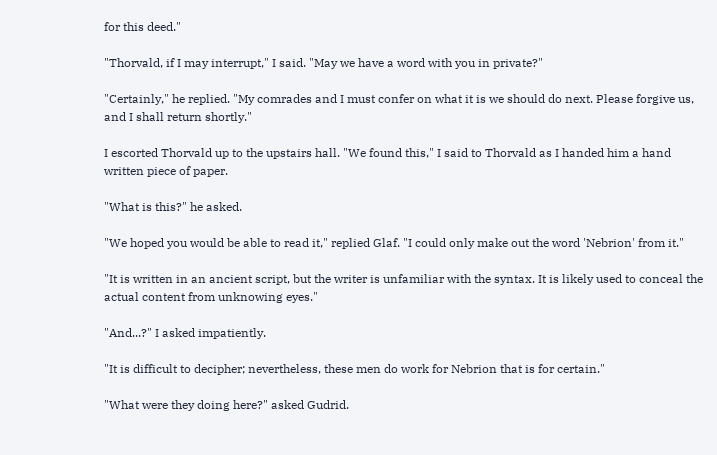for this deed."

"Thorvald, if I may interrupt," I said. "May we have a word with you in private?"

"Certainly," he replied. "My comrades and I must confer on what it is we should do next. Please forgive us, and I shall return shortly."

I escorted Thorvald up to the upstairs hall. "We found this," I said to Thorvald as I handed him a hand written piece of paper.

"What is this?" he asked.

"We hoped you would be able to read it," replied Glaf. "I could only make out the word 'Nebrion' from it."

"It is written in an ancient script, but the writer is unfamiliar with the syntax. It is likely used to conceal the actual content from unknowing eyes."

"And...?" I asked impatiently.

"It is difficult to decipher; nevertheless, these men do work for Nebrion that is for certain."

"What were they doing here?" asked Gudrid.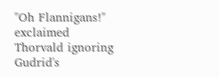"Oh Flannigans!" exclaimed Thorvald ignoring Gudrid's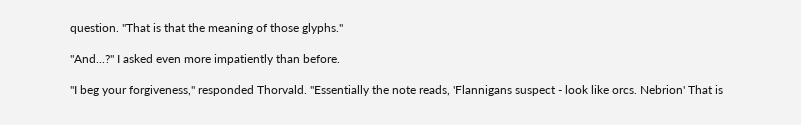question. "That is that the meaning of those glyphs."

"And...?" I asked even more impatiently than before.

"I beg your forgiveness," responded Thorvald. "Essentially the note reads, 'Flannigans suspect - look like orcs. Nebrion' That is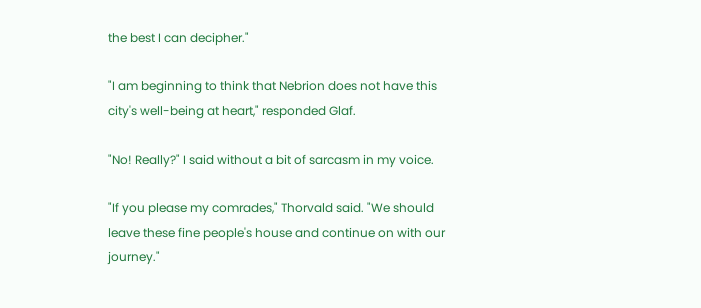the best I can decipher."

"I am beginning to think that Nebrion does not have this city's well-being at heart," responded Glaf.

"No! Really?" I said without a bit of sarcasm in my voice.

"If you please my comrades," Thorvald said. "We should leave these fine people's house and continue on with our journey."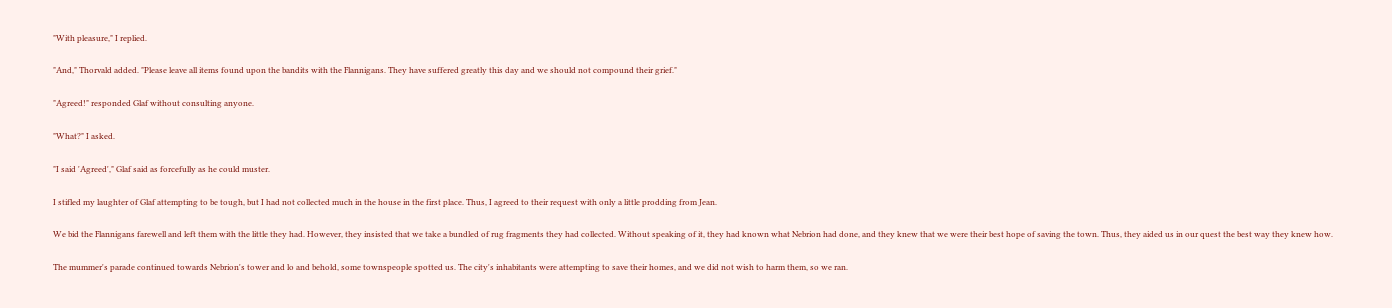"With pleasure," I replied.

"And," Thorvald added. "Please leave all items found upon the bandits with the Flannigans. They have suffered greatly this day and we should not compound their grief."

"Agreed!" responded Glaf without consulting anyone.

"What?" I asked.

"I said 'Agreed'," Glaf said as forcefully as he could muster.

I stifled my laughter of Glaf attempting to be tough, but I had not collected much in the house in the first place. Thus, I agreed to their request with only a little prodding from Jean.

We bid the Flannigans farewell and left them with the little they had. However, they insisted that we take a bundled of rug fragments they had collected. Without speaking of it, they had known what Nebrion had done, and they knew that we were their best hope of saving the town. Thus, they aided us in our quest the best way they knew how.

The mummer's parade continued towards Nebrion's tower and lo and behold, some townspeople spotted us. The city's inhabitants were attempting to save their homes, and we did not wish to harm them, so we ran.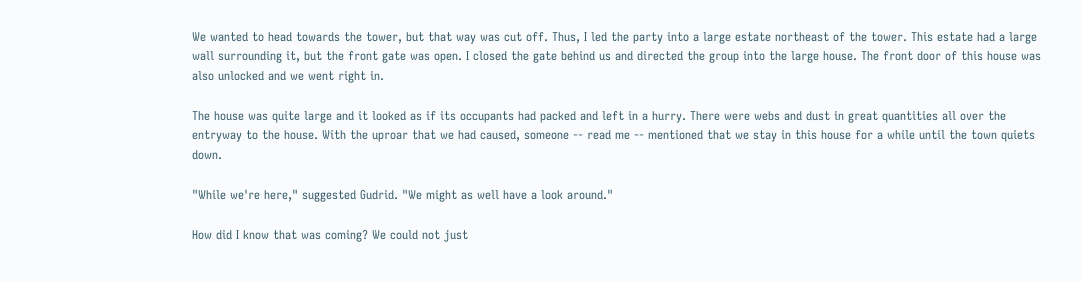We wanted to head towards the tower, but that way was cut off. Thus, I led the party into a large estate northeast of the tower. This estate had a large wall surrounding it, but the front gate was open. I closed the gate behind us and directed the group into the large house. The front door of this house was also unlocked and we went right in.

The house was quite large and it looked as if its occupants had packed and left in a hurry. There were webs and dust in great quantities all over the entryway to the house. With the uproar that we had caused, someone -- read me -- mentioned that we stay in this house for a while until the town quiets down.

"While we're here," suggested Gudrid. "We might as well have a look around."

How did I know that was coming? We could not just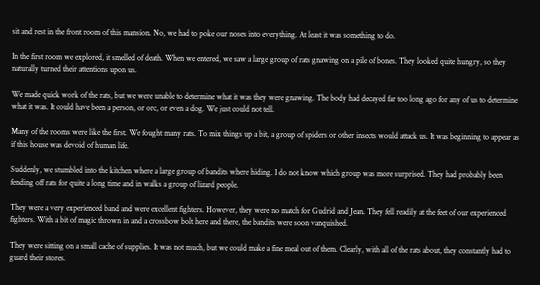sit and rest in the front room of this mansion. No, we had to poke our noses into everything. At least it was something to do.

In the first room we explored, it smelled of death. When we entered, we saw a large group of rats gnawing on a pile of bones. They looked quite hungry, so they naturally turned their attentions upon us.

We made quick work of the rats, but we were unable to determine what it was they were gnawing. The body had decayed far too long ago for any of us to determine what it was. It could have been a person, or orc, or even a dog. We just could not tell.

Many of the rooms were like the first. We fought many rats. To mix things up a bit, a group of spiders or other insects would attack us. It was beginning to appear as if this house was devoid of human life.

Suddenly, we stumbled into the kitchen where a large group of bandits where hiding. I do not know which group was more surprised. They had probably been fending off rats for quite a long time and in walks a group of lizard people.

They were a very experienced band and were excellent fighters. However, they were no match for Gudrid and Jean. They fell readily at the feet of our experienced fighters. With a bit of magic thrown in and a crossbow bolt here and there, the bandits were soon vanquished.

They were sitting on a small cache of supplies. It was not much, but we could make a fine meal out of them. Clearly, with all of the rats about, they constantly had to guard their stores.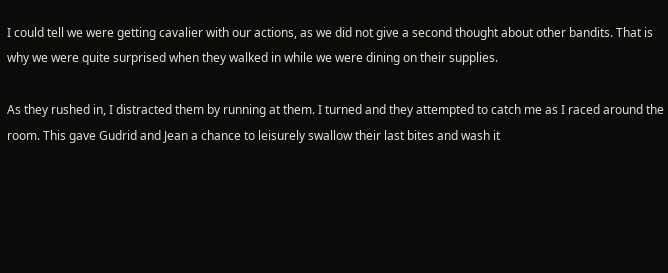I could tell we were getting cavalier with our actions, as we did not give a second thought about other bandits. That is why we were quite surprised when they walked in while we were dining on their supplies.

As they rushed in, I distracted them by running at them. I turned and they attempted to catch me as I raced around the room. This gave Gudrid and Jean a chance to leisurely swallow their last bites and wash it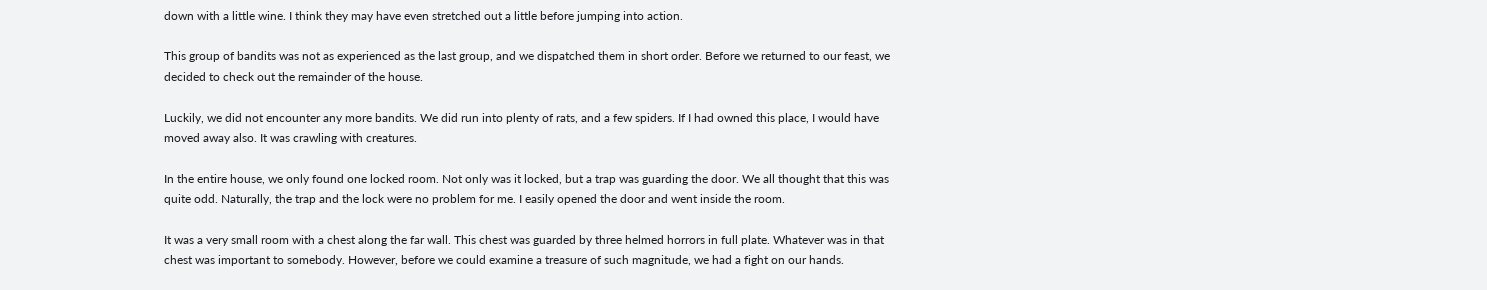down with a little wine. I think they may have even stretched out a little before jumping into action.

This group of bandits was not as experienced as the last group, and we dispatched them in short order. Before we returned to our feast, we decided to check out the remainder of the house.

Luckily, we did not encounter any more bandits. We did run into plenty of rats, and a few spiders. If I had owned this place, I would have moved away also. It was crawling with creatures.

In the entire house, we only found one locked room. Not only was it locked, but a trap was guarding the door. We all thought that this was quite odd. Naturally, the trap and the lock were no problem for me. I easily opened the door and went inside the room.

It was a very small room with a chest along the far wall. This chest was guarded by three helmed horrors in full plate. Whatever was in that chest was important to somebody. However, before we could examine a treasure of such magnitude, we had a fight on our hands.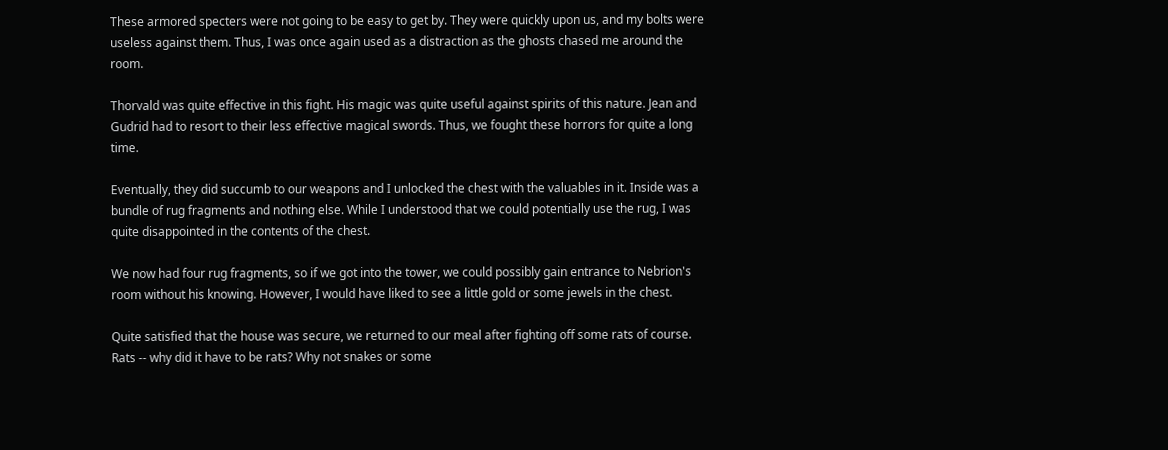These armored specters were not going to be easy to get by. They were quickly upon us, and my bolts were useless against them. Thus, I was once again used as a distraction as the ghosts chased me around the room.

Thorvald was quite effective in this fight. His magic was quite useful against spirits of this nature. Jean and Gudrid had to resort to their less effective magical swords. Thus, we fought these horrors for quite a long time.

Eventually, they did succumb to our weapons and I unlocked the chest with the valuables in it. Inside was a bundle of rug fragments and nothing else. While I understood that we could potentially use the rug, I was quite disappointed in the contents of the chest.

We now had four rug fragments, so if we got into the tower, we could possibly gain entrance to Nebrion's room without his knowing. However, I would have liked to see a little gold or some jewels in the chest.

Quite satisfied that the house was secure, we returned to our meal after fighting off some rats of course. Rats -- why did it have to be rats? Why not snakes or some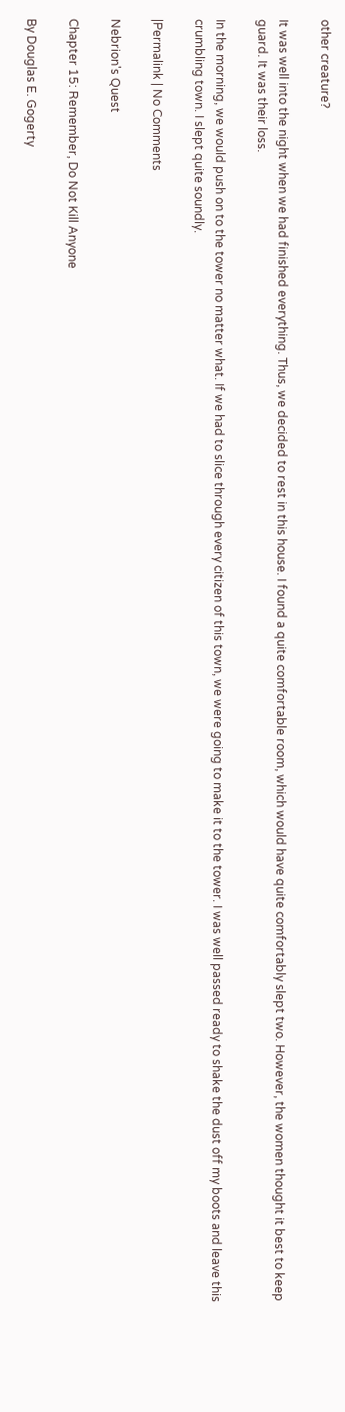other creature?

It was well into the night when we had finished everything. Thus, we decided to rest in this house. I found a quite comfortable room, which would have quite comfortably slept two. However, the women thought it best to keep guard. It was their loss.

In the morning, we would push on to the tower no matter what. If we had to slice through every citizen of this town, we were going to make it to the tower. I was well passed ready to shake the dust off my boots and leave this crumbling town. I slept quite soundly.

|Permalink | No Comments

Nebrion's Quest

Chapter 15: Remember, Do Not Kill Anyone

By Douglas E. Gogerty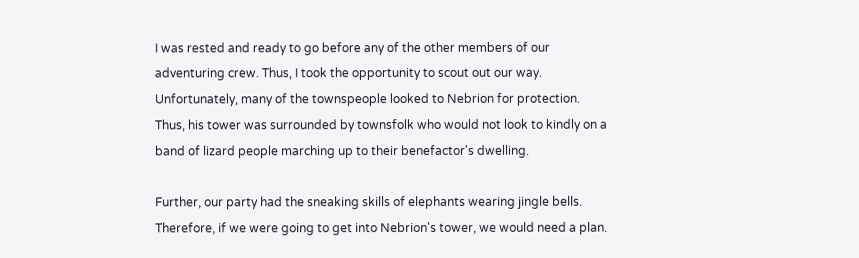I was rested and ready to go before any of the other members of our adventuring crew. Thus, I took the opportunity to scout out our way. Unfortunately, many of the townspeople looked to Nebrion for protection. Thus, his tower was surrounded by townsfolk who would not look to kindly on a band of lizard people marching up to their benefactor's dwelling.

Further, our party had the sneaking skills of elephants wearing jingle bells. Therefore, if we were going to get into Nebrion's tower, we would need a plan.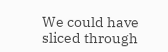We could have sliced through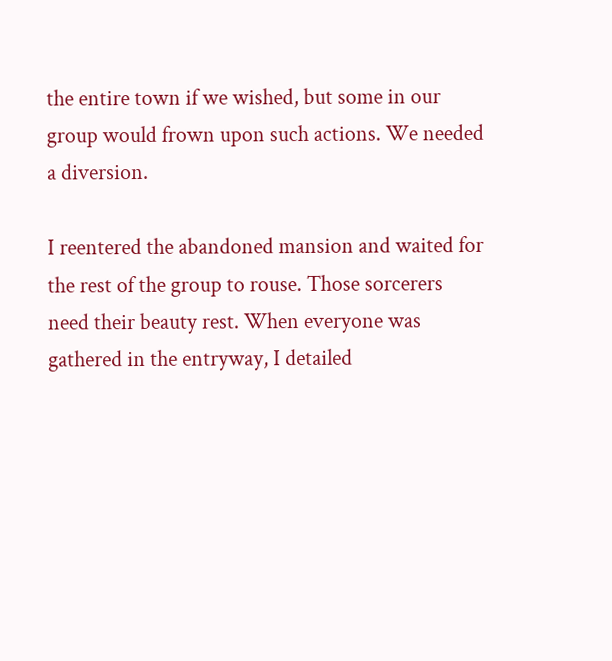the entire town if we wished, but some in our group would frown upon such actions. We needed a diversion.

I reentered the abandoned mansion and waited for the rest of the group to rouse. Those sorcerers need their beauty rest. When everyone was gathered in the entryway, I detailed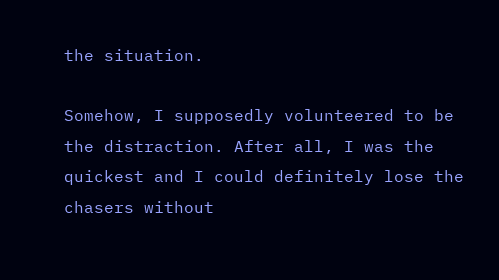the situation.

Somehow, I supposedly volunteered to be the distraction. After all, I was the quickest and I could definitely lose the chasers without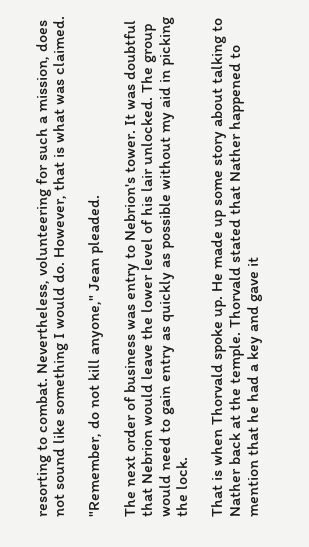resorting to combat. Nevertheless, volunteering for such a mission, does not sound like something I would do. However, that is what was claimed.

"Remember, do not kill anyone," Jean pleaded.

The next order of business was entry to Nebrion's tower. It was doubtful that Nebrion would leave the lower level of his lair unlocked. The group would need to gain entry as quickly as possible without my aid in picking the lock.

That is when Thorvald spoke up. He made up some story about talking to Nather back at the temple. Thorvald stated that Nather happened to mention that he had a key and gave it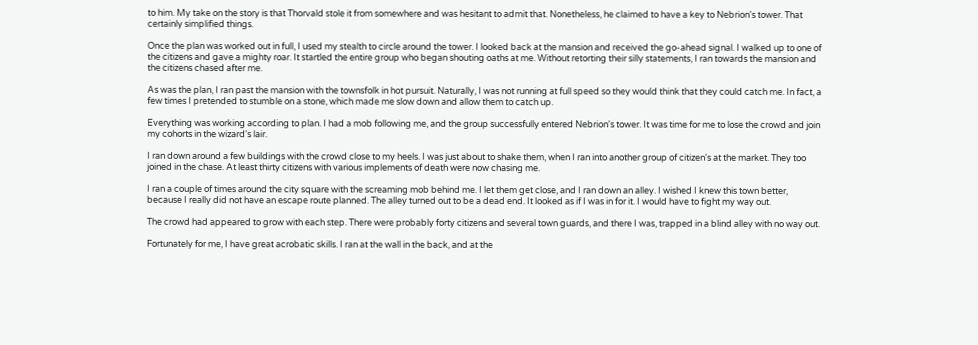to him. My take on the story is that Thorvald stole it from somewhere and was hesitant to admit that. Nonetheless, he claimed to have a key to Nebrion's tower. That certainly simplified things.

Once the plan was worked out in full, I used my stealth to circle around the tower. I looked back at the mansion and received the go-ahead signal. I walked up to one of the citizens and gave a mighty roar. It startled the entire group who began shouting oaths at me. Without retorting their silly statements, I ran towards the mansion and the citizens chased after me.

As was the plan, I ran past the mansion with the townsfolk in hot pursuit. Naturally, I was not running at full speed so they would think that they could catch me. In fact, a few times I pretended to stumble on a stone, which made me slow down and allow them to catch up.

Everything was working according to plan. I had a mob following me, and the group successfully entered Nebrion's tower. It was time for me to lose the crowd and join my cohorts in the wizard's lair.

I ran down around a few buildings with the crowd close to my heels. I was just about to shake them, when I ran into another group of citizen's at the market. They too joined in the chase. At least thirty citizens with various implements of death were now chasing me.

I ran a couple of times around the city square with the screaming mob behind me. I let them get close, and I ran down an alley. I wished I knew this town better, because I really did not have an escape route planned. The alley turned out to be a dead end. It looked as if I was in for it. I would have to fight my way out.

The crowd had appeared to grow with each step. There were probably forty citizens and several town guards, and there I was, trapped in a blind alley with no way out.

Fortunately for me, I have great acrobatic skills. I ran at the wall in the back, and at the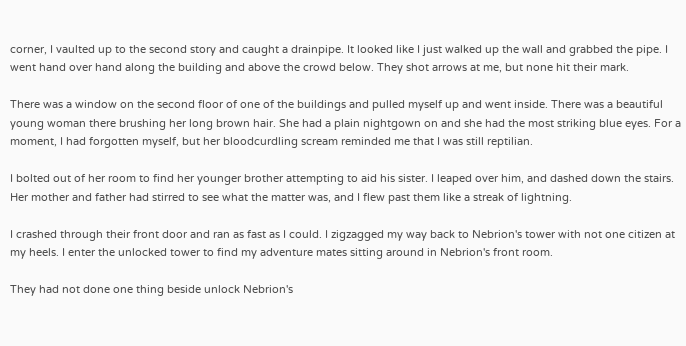corner, I vaulted up to the second story and caught a drainpipe. It looked like I just walked up the wall and grabbed the pipe. I went hand over hand along the building and above the crowd below. They shot arrows at me, but none hit their mark.

There was a window on the second floor of one of the buildings and pulled myself up and went inside. There was a beautiful young woman there brushing her long brown hair. She had a plain nightgown on and she had the most striking blue eyes. For a moment, I had forgotten myself, but her bloodcurdling scream reminded me that I was still reptilian.

I bolted out of her room to find her younger brother attempting to aid his sister. I leaped over him, and dashed down the stairs. Her mother and father had stirred to see what the matter was, and I flew past them like a streak of lightning.

I crashed through their front door and ran as fast as I could. I zigzagged my way back to Nebrion's tower with not one citizen at my heels. I enter the unlocked tower to find my adventure mates sitting around in Nebrion's front room.

They had not done one thing beside unlock Nebrion's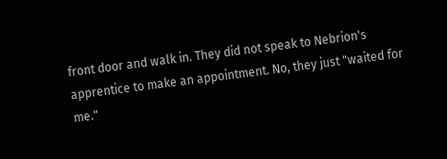front door and walk in. They did not speak to Nebrion's apprentice to make an appointment. No, they just "waited for me."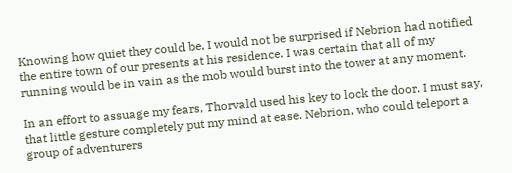Knowing how quiet they could be, I would not be surprised if Nebrion had notified the entire town of our presents at his residence. I was certain that all of my running would be in vain as the mob would burst into the tower at any moment.

In an effort to assuage my fears, Thorvald used his key to lock the door. I must say, that little gesture completely put my mind at ease. Nebrion, who could teleport a group of adventurers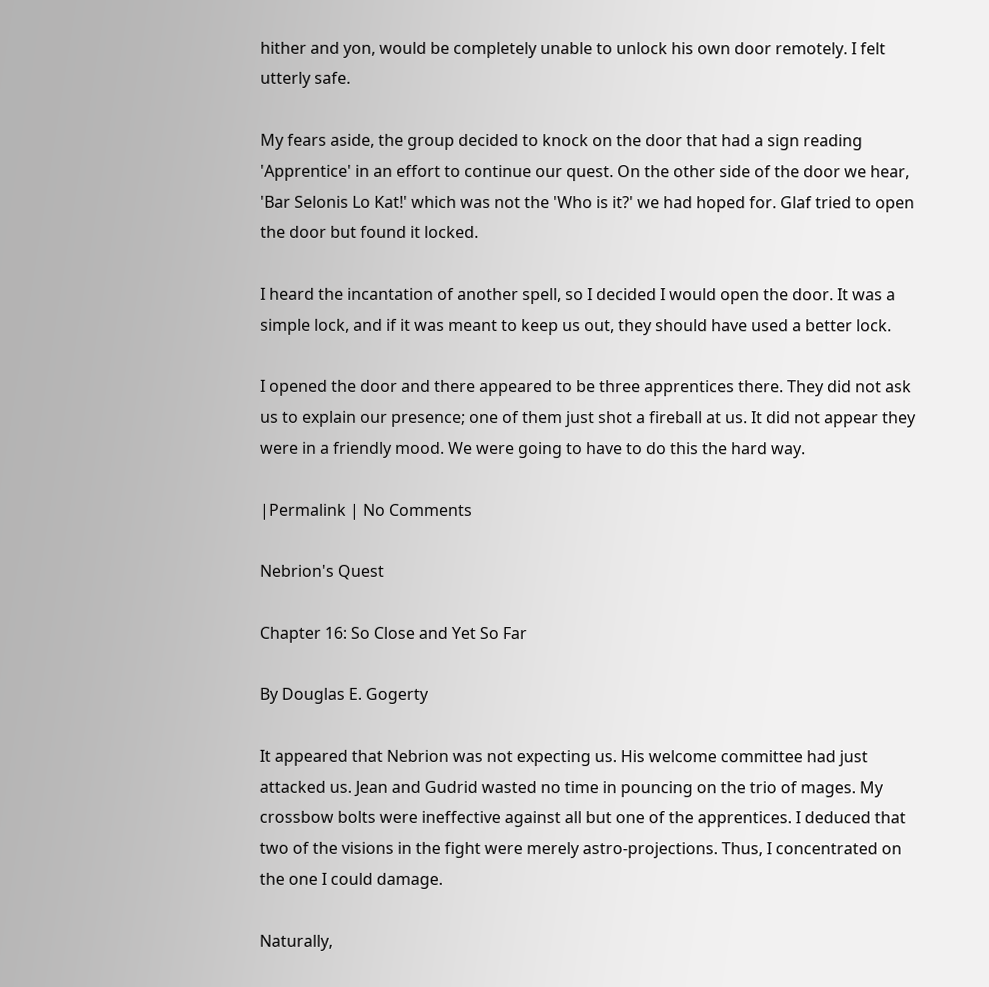hither and yon, would be completely unable to unlock his own door remotely. I felt utterly safe.

My fears aside, the group decided to knock on the door that had a sign reading 'Apprentice' in an effort to continue our quest. On the other side of the door we hear, 'Bar Selonis Lo Kat!' which was not the 'Who is it?' we had hoped for. Glaf tried to open the door but found it locked.

I heard the incantation of another spell, so I decided I would open the door. It was a simple lock, and if it was meant to keep us out, they should have used a better lock.

I opened the door and there appeared to be three apprentices there. They did not ask us to explain our presence; one of them just shot a fireball at us. It did not appear they were in a friendly mood. We were going to have to do this the hard way.

|Permalink | No Comments

Nebrion's Quest

Chapter 16: So Close and Yet So Far

By Douglas E. Gogerty

It appeared that Nebrion was not expecting us. His welcome committee had just attacked us. Jean and Gudrid wasted no time in pouncing on the trio of mages. My crossbow bolts were ineffective against all but one of the apprentices. I deduced that two of the visions in the fight were merely astro-projections. Thus, I concentrated on the one I could damage.

Naturally,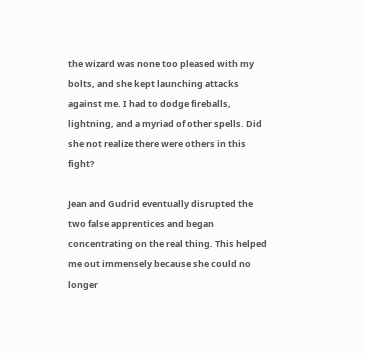the wizard was none too pleased with my bolts, and she kept launching attacks against me. I had to dodge fireballs, lightning, and a myriad of other spells. Did she not realize there were others in this fight?

Jean and Gudrid eventually disrupted the two false apprentices and began concentrating on the real thing. This helped me out immensely because she could no longer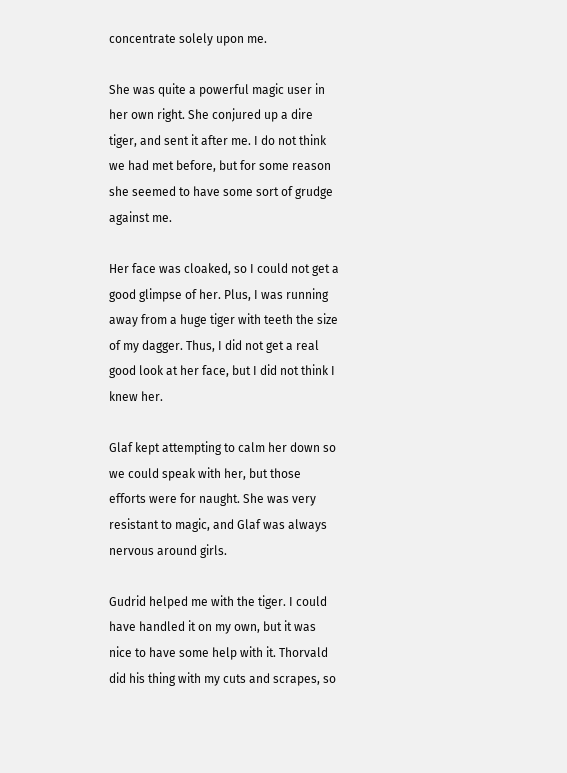concentrate solely upon me.

She was quite a powerful magic user in her own right. She conjured up a dire tiger, and sent it after me. I do not think we had met before, but for some reason she seemed to have some sort of grudge against me.

Her face was cloaked, so I could not get a good glimpse of her. Plus, I was running away from a huge tiger with teeth the size of my dagger. Thus, I did not get a real good look at her face, but I did not think I knew her.

Glaf kept attempting to calm her down so we could speak with her, but those efforts were for naught. She was very resistant to magic, and Glaf was always nervous around girls.

Gudrid helped me with the tiger. I could have handled it on my own, but it was nice to have some help with it. Thorvald did his thing with my cuts and scrapes, so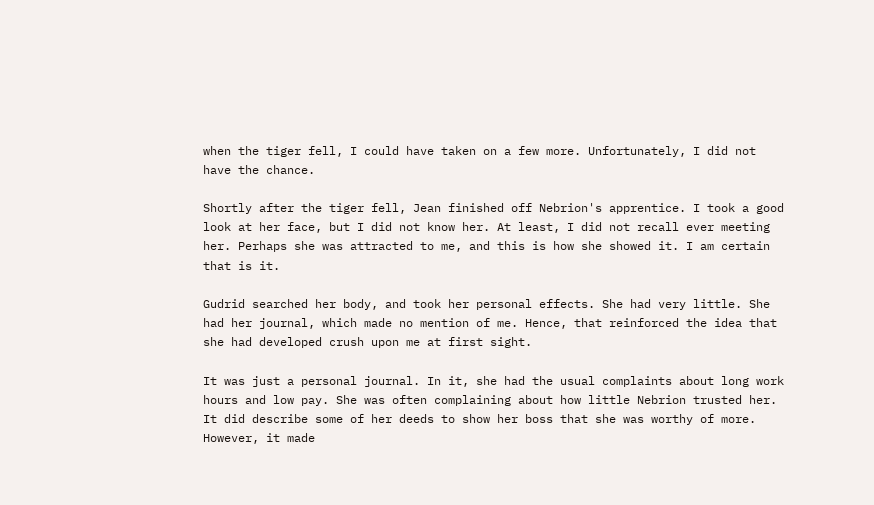when the tiger fell, I could have taken on a few more. Unfortunately, I did not have the chance.

Shortly after the tiger fell, Jean finished off Nebrion's apprentice. I took a good look at her face, but I did not know her. At least, I did not recall ever meeting her. Perhaps she was attracted to me, and this is how she showed it. I am certain that is it.

Gudrid searched her body, and took her personal effects. She had very little. She had her journal, which made no mention of me. Hence, that reinforced the idea that she had developed crush upon me at first sight.

It was just a personal journal. In it, she had the usual complaints about long work hours and low pay. She was often complaining about how little Nebrion trusted her. It did describe some of her deeds to show her boss that she was worthy of more. However, it made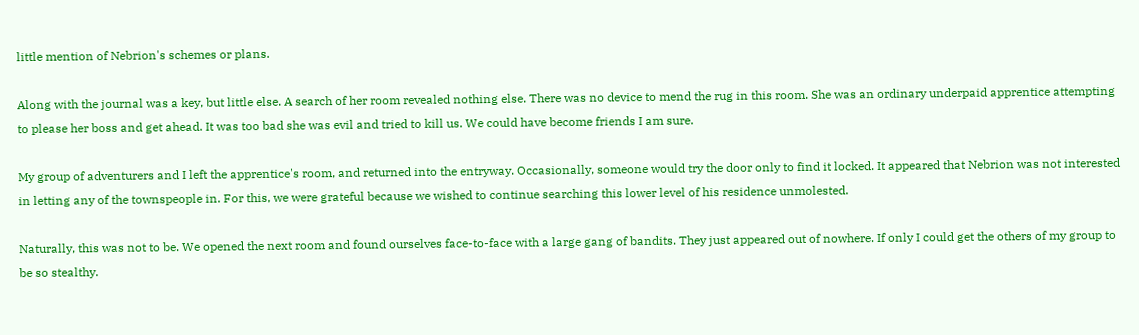little mention of Nebrion's schemes or plans.

Along with the journal was a key, but little else. A search of her room revealed nothing else. There was no device to mend the rug in this room. She was an ordinary underpaid apprentice attempting to please her boss and get ahead. It was too bad she was evil and tried to kill us. We could have become friends I am sure.

My group of adventurers and I left the apprentice's room, and returned into the entryway. Occasionally, someone would try the door only to find it locked. It appeared that Nebrion was not interested in letting any of the townspeople in. For this, we were grateful because we wished to continue searching this lower level of his residence unmolested.

Naturally, this was not to be. We opened the next room and found ourselves face-to-face with a large gang of bandits. They just appeared out of nowhere. If only I could get the others of my group to be so stealthy.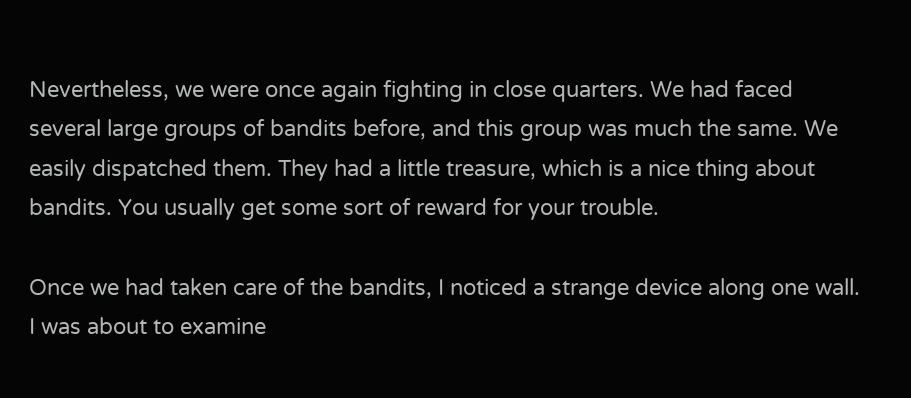Nevertheless, we were once again fighting in close quarters. We had faced several large groups of bandits before, and this group was much the same. We easily dispatched them. They had a little treasure, which is a nice thing about bandits. You usually get some sort of reward for your trouble.

Once we had taken care of the bandits, I noticed a strange device along one wall. I was about to examine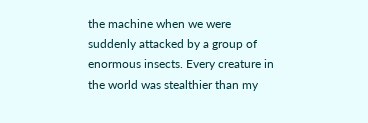the machine when we were suddenly attacked by a group of enormous insects. Every creature in the world was stealthier than my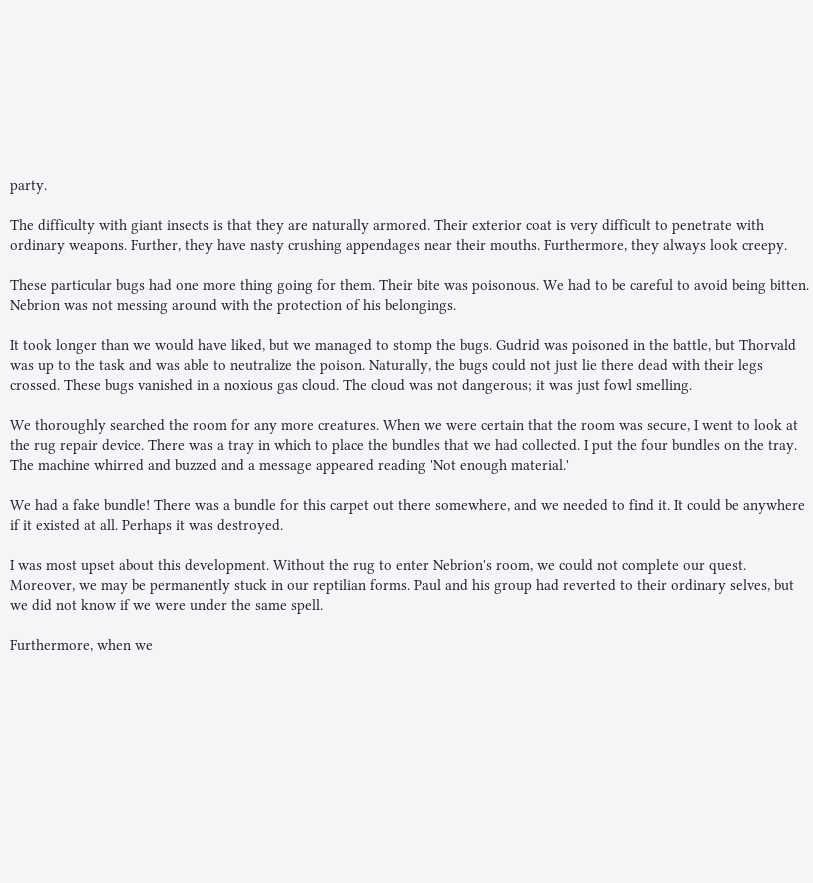party.

The difficulty with giant insects is that they are naturally armored. Their exterior coat is very difficult to penetrate with ordinary weapons. Further, they have nasty crushing appendages near their mouths. Furthermore, they always look creepy.

These particular bugs had one more thing going for them. Their bite was poisonous. We had to be careful to avoid being bitten. Nebrion was not messing around with the protection of his belongings.

It took longer than we would have liked, but we managed to stomp the bugs. Gudrid was poisoned in the battle, but Thorvald was up to the task and was able to neutralize the poison. Naturally, the bugs could not just lie there dead with their legs crossed. These bugs vanished in a noxious gas cloud. The cloud was not dangerous; it was just fowl smelling.

We thoroughly searched the room for any more creatures. When we were certain that the room was secure, I went to look at the rug repair device. There was a tray in which to place the bundles that we had collected. I put the four bundles on the tray. The machine whirred and buzzed and a message appeared reading 'Not enough material.'

We had a fake bundle! There was a bundle for this carpet out there somewhere, and we needed to find it. It could be anywhere if it existed at all. Perhaps it was destroyed.

I was most upset about this development. Without the rug to enter Nebrion's room, we could not complete our quest. Moreover, we may be permanently stuck in our reptilian forms. Paul and his group had reverted to their ordinary selves, but we did not know if we were under the same spell.

Furthermore, when we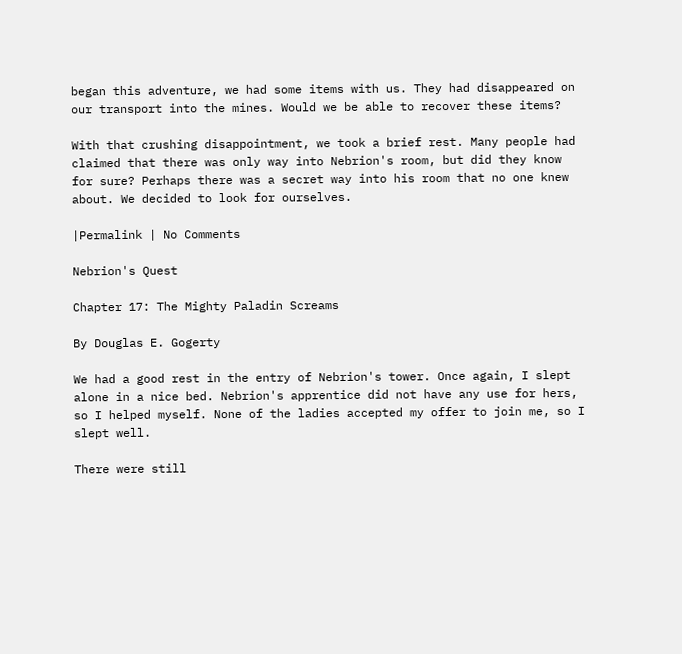began this adventure, we had some items with us. They had disappeared on our transport into the mines. Would we be able to recover these items?

With that crushing disappointment, we took a brief rest. Many people had claimed that there was only way into Nebrion's room, but did they know for sure? Perhaps there was a secret way into his room that no one knew about. We decided to look for ourselves.

|Permalink | No Comments

Nebrion's Quest

Chapter 17: The Mighty Paladin Screams

By Douglas E. Gogerty

We had a good rest in the entry of Nebrion's tower. Once again, I slept alone in a nice bed. Nebrion's apprentice did not have any use for hers, so I helped myself. None of the ladies accepted my offer to join me, so I slept well.

There were still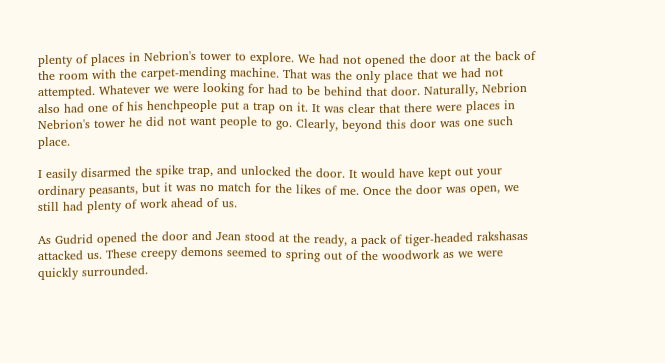plenty of places in Nebrion's tower to explore. We had not opened the door at the back of the room with the carpet-mending machine. That was the only place that we had not attempted. Whatever we were looking for had to be behind that door. Naturally, Nebrion also had one of his henchpeople put a trap on it. It was clear that there were places in Nebrion's tower he did not want people to go. Clearly, beyond this door was one such place.

I easily disarmed the spike trap, and unlocked the door. It would have kept out your ordinary peasants, but it was no match for the likes of me. Once the door was open, we still had plenty of work ahead of us.

As Gudrid opened the door and Jean stood at the ready, a pack of tiger-headed rakshasas attacked us. These creepy demons seemed to spring out of the woodwork as we were quickly surrounded.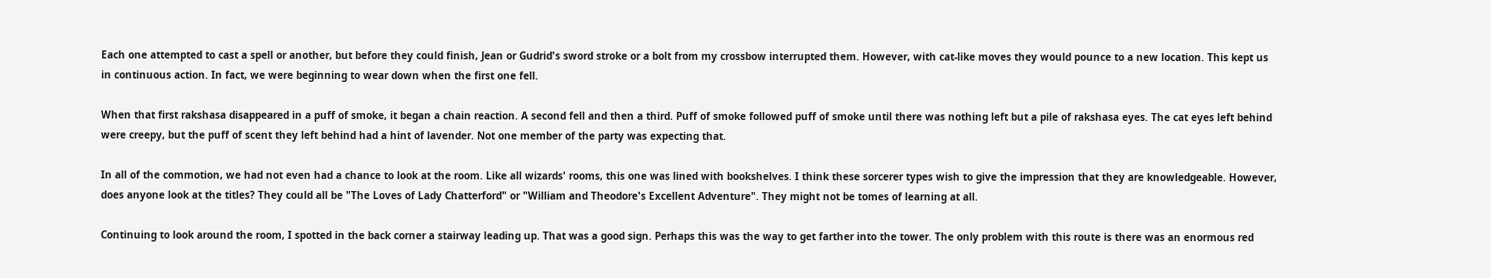Each one attempted to cast a spell or another, but before they could finish, Jean or Gudrid's sword stroke or a bolt from my crossbow interrupted them. However, with cat-like moves they would pounce to a new location. This kept us in continuous action. In fact, we were beginning to wear down when the first one fell.

When that first rakshasa disappeared in a puff of smoke, it began a chain reaction. A second fell and then a third. Puff of smoke followed puff of smoke until there was nothing left but a pile of rakshasa eyes. The cat eyes left behind were creepy, but the puff of scent they left behind had a hint of lavender. Not one member of the party was expecting that.

In all of the commotion, we had not even had a chance to look at the room. Like all wizards' rooms, this one was lined with bookshelves. I think these sorcerer types wish to give the impression that they are knowledgeable. However, does anyone look at the titles? They could all be "The Loves of Lady Chatterford" or "William and Theodore's Excellent Adventure". They might not be tomes of learning at all.

Continuing to look around the room, I spotted in the back corner a stairway leading up. That was a good sign. Perhaps this was the way to get farther into the tower. The only problem with this route is there was an enormous red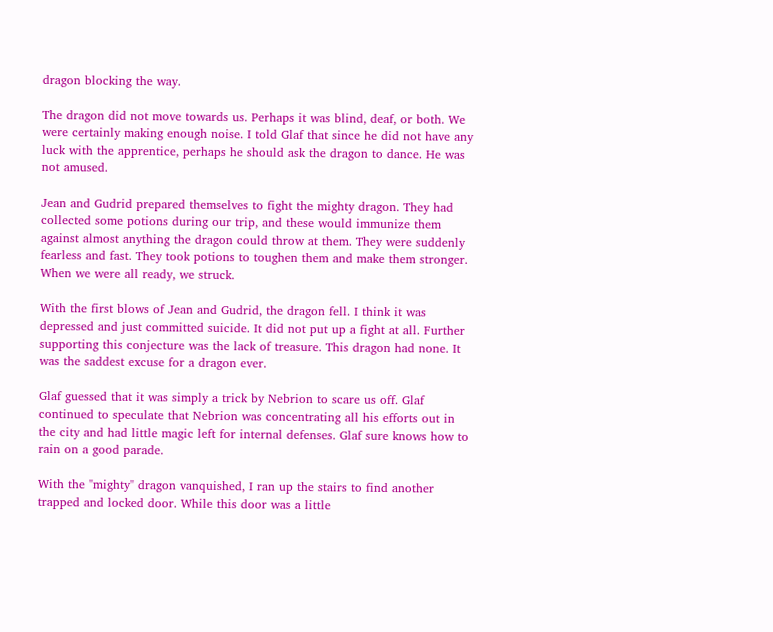dragon blocking the way.

The dragon did not move towards us. Perhaps it was blind, deaf, or both. We were certainly making enough noise. I told Glaf that since he did not have any luck with the apprentice, perhaps he should ask the dragon to dance. He was not amused.

Jean and Gudrid prepared themselves to fight the mighty dragon. They had collected some potions during our trip, and these would immunize them against almost anything the dragon could throw at them. They were suddenly fearless and fast. They took potions to toughen them and make them stronger. When we were all ready, we struck.

With the first blows of Jean and Gudrid, the dragon fell. I think it was depressed and just committed suicide. It did not put up a fight at all. Further supporting this conjecture was the lack of treasure. This dragon had none. It was the saddest excuse for a dragon ever.

Glaf guessed that it was simply a trick by Nebrion to scare us off. Glaf continued to speculate that Nebrion was concentrating all his efforts out in the city and had little magic left for internal defenses. Glaf sure knows how to rain on a good parade.

With the "mighty" dragon vanquished, I ran up the stairs to find another trapped and locked door. While this door was a little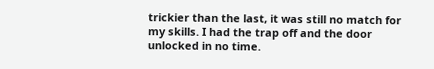trickier than the last, it was still no match for my skills. I had the trap off and the door unlocked in no time.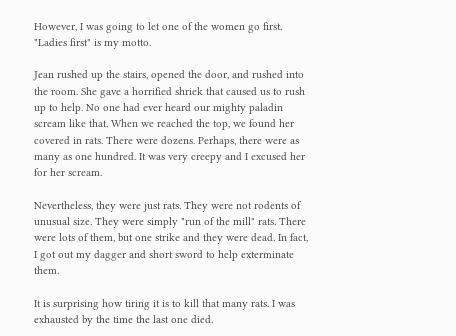However, I was going to let one of the women go first. "Ladies first" is my motto.

Jean rushed up the stairs, opened the door, and rushed into the room. She gave a horrified shriek that caused us to rush up to help. No one had ever heard our mighty paladin scream like that. When we reached the top, we found her covered in rats. There were dozens. Perhaps, there were as many as one hundred. It was very creepy and I excused her for her scream.

Nevertheless, they were just rats. They were not rodents of unusual size. They were simply "run of the mill" rats. There were lots of them, but one strike and they were dead. In fact, I got out my dagger and short sword to help exterminate them.

It is surprising how tiring it is to kill that many rats. I was exhausted by the time the last one died.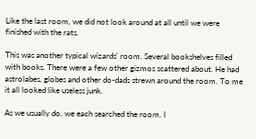Like the last room, we did not look around at all until we were finished with the rats.

This was another typical wizards' room. Several bookshelves filled with books. There were a few other gizmos scattered about. He had astrolabes, globes and other do-dads strewn around the room. To me it all looked like useless junk.

As we usually do, we each searched the room. I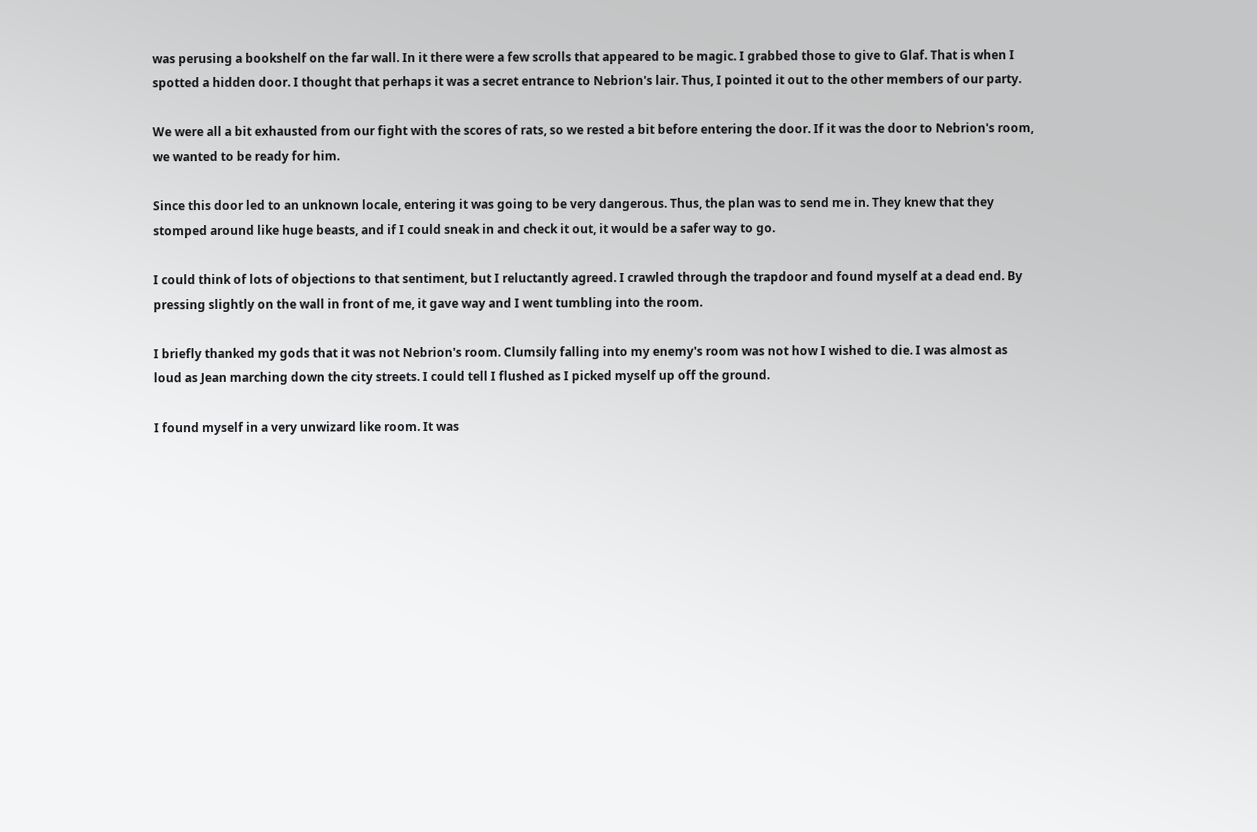was perusing a bookshelf on the far wall. In it there were a few scrolls that appeared to be magic. I grabbed those to give to Glaf. That is when I spotted a hidden door. I thought that perhaps it was a secret entrance to Nebrion's lair. Thus, I pointed it out to the other members of our party.

We were all a bit exhausted from our fight with the scores of rats, so we rested a bit before entering the door. If it was the door to Nebrion's room, we wanted to be ready for him.

Since this door led to an unknown locale, entering it was going to be very dangerous. Thus, the plan was to send me in. They knew that they stomped around like huge beasts, and if I could sneak in and check it out, it would be a safer way to go.

I could think of lots of objections to that sentiment, but I reluctantly agreed. I crawled through the trapdoor and found myself at a dead end. By pressing slightly on the wall in front of me, it gave way and I went tumbling into the room.

I briefly thanked my gods that it was not Nebrion's room. Clumsily falling into my enemy's room was not how I wished to die. I was almost as loud as Jean marching down the city streets. I could tell I flushed as I picked myself up off the ground.

I found myself in a very unwizard like room. It was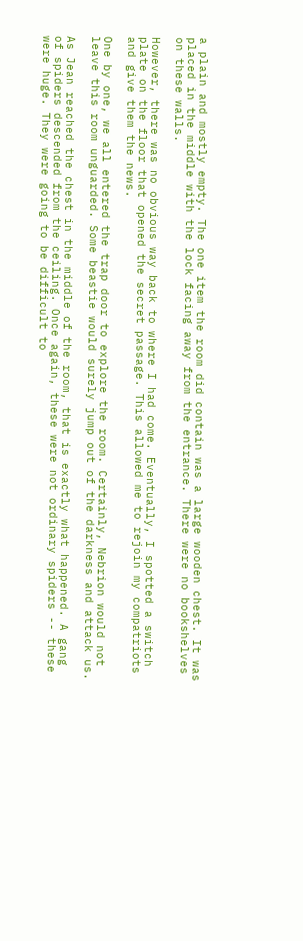a plain and mostly empty. The one item the room did contain was a large wooden chest. It was placed in the middle with the lock facing away from the entrance. There were no bookshelves on these walls.

However, there was no obvious way back to where I had come. Eventually, I spotted a switch plate on the floor that opened the secret passage. This allowed me to rejoin my compatriots and give them the news.

One by one, we all entered the trap door to explore the room. Certainly, Nebrion would not leave this room unguarded. Some beastie would surely jump out of the darkness and attack us.

As Jean reached the chest in the middle of the room, that is exactly what happened. A gang of spiders descended from the ceiling. Once again, these were not ordinary spiders -- these were huge. They were going to be difficult to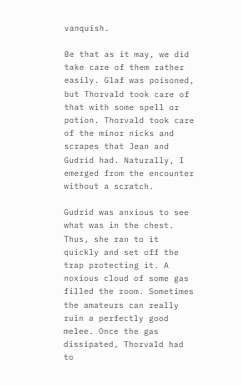vanquish.

Be that as it may, we did take care of them rather easily. Glaf was poisoned, but Thorvald took care of that with some spell or potion. Thorvald took care of the minor nicks and scrapes that Jean and Gudrid had. Naturally, I emerged from the encounter without a scratch.

Gudrid was anxious to see what was in the chest. Thus, she ran to it quickly and set off the trap protecting it. A noxious cloud of some gas filled the room. Sometimes the amateurs can really ruin a perfectly good melee. Once the gas dissipated, Thorvald had to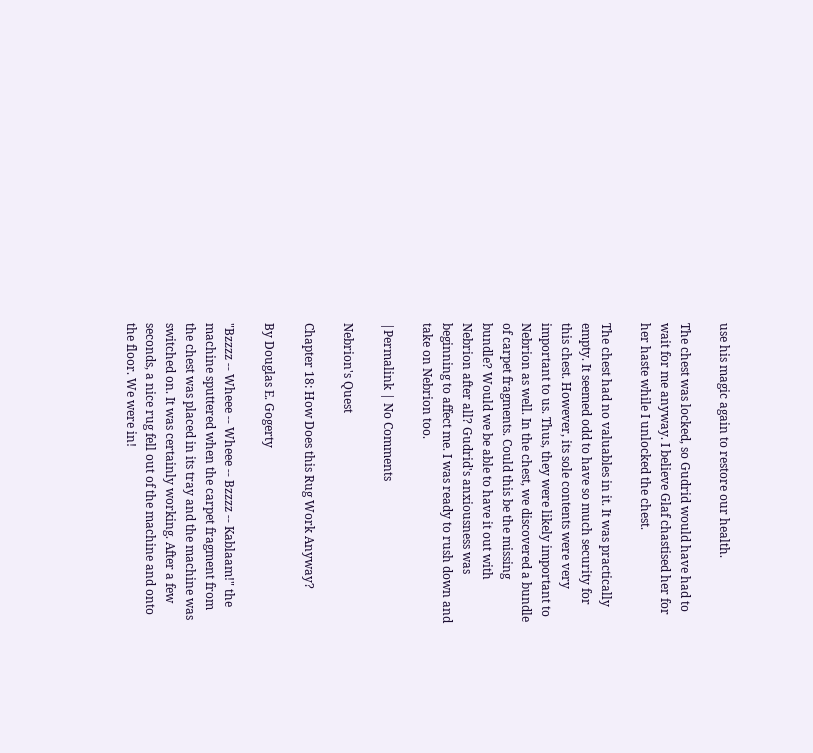use his magic again to restore our health.

The chest was locked, so Gudrid would have had to wait for me anyway. I believe Glaf chastised her for her haste while I unlocked the chest.

The chest had no valuables in it. It was practically empty. It seemed odd to have so much security for this chest. However, its sole contents were very important to us. Thus, they were likely important to Nebrion as well. In the chest, we discovered a bundle of carpet fragments. Could this be the missing bundle? Would we be able to have it out with Nebrion after all? Gudrid's anxiousness was beginning to affect me. I was ready to rush down and take on Nebrion too.

|Permalink | No Comments

Nebrion's Quest

Chapter 18: How Does this Rug Work Anyway?

By Douglas E. Gogerty

"Bzzzz -- Wheee -- Wheee -- Bzzzz -- Kablaam!" the machine sputtered when the carpet fragment from the chest was placed in its tray and the machine was switched on. It was certainly working. After a few seconds, a nice rug fell out of the machine and onto the floor. We were in!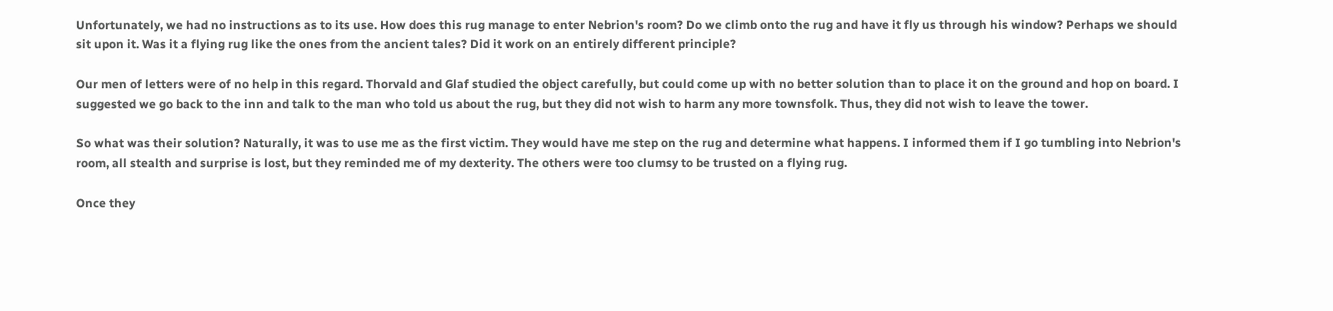Unfortunately, we had no instructions as to its use. How does this rug manage to enter Nebrion's room? Do we climb onto the rug and have it fly us through his window? Perhaps we should sit upon it. Was it a flying rug like the ones from the ancient tales? Did it work on an entirely different principle?

Our men of letters were of no help in this regard. Thorvald and Glaf studied the object carefully, but could come up with no better solution than to place it on the ground and hop on board. I suggested we go back to the inn and talk to the man who told us about the rug, but they did not wish to harm any more townsfolk. Thus, they did not wish to leave the tower.

So what was their solution? Naturally, it was to use me as the first victim. They would have me step on the rug and determine what happens. I informed them if I go tumbling into Nebrion's room, all stealth and surprise is lost, but they reminded me of my dexterity. The others were too clumsy to be trusted on a flying rug.

Once they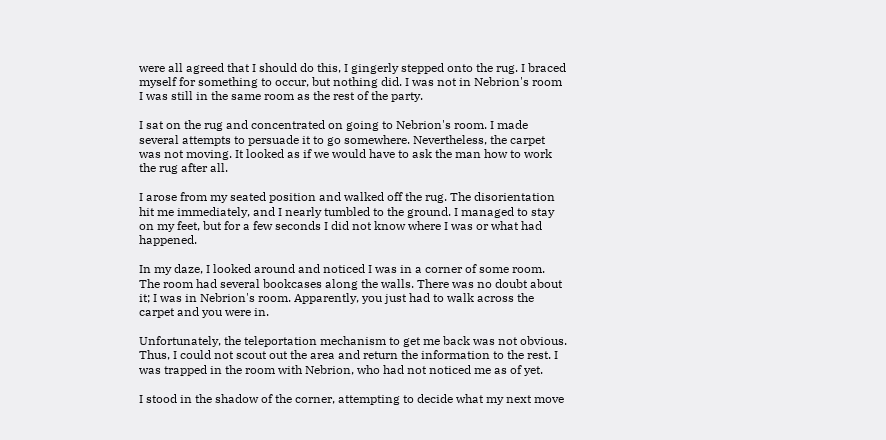were all agreed that I should do this, I gingerly stepped onto the rug. I braced myself for something to occur, but nothing did. I was not in Nebrion's room I was still in the same room as the rest of the party.

I sat on the rug and concentrated on going to Nebrion's room. I made several attempts to persuade it to go somewhere. Nevertheless, the carpet was not moving. It looked as if we would have to ask the man how to work the rug after all.

I arose from my seated position and walked off the rug. The disorientation hit me immediately, and I nearly tumbled to the ground. I managed to stay on my feet, but for a few seconds I did not know where I was or what had happened.

In my daze, I looked around and noticed I was in a corner of some room. The room had several bookcases along the walls. There was no doubt about it; I was in Nebrion's room. Apparently, you just had to walk across the carpet and you were in.

Unfortunately, the teleportation mechanism to get me back was not obvious. Thus, I could not scout out the area and return the information to the rest. I was trapped in the room with Nebrion, who had not noticed me as of yet.

I stood in the shadow of the corner, attempting to decide what my next move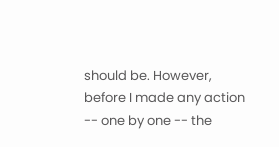should be. However, before I made any action -- one by one -- the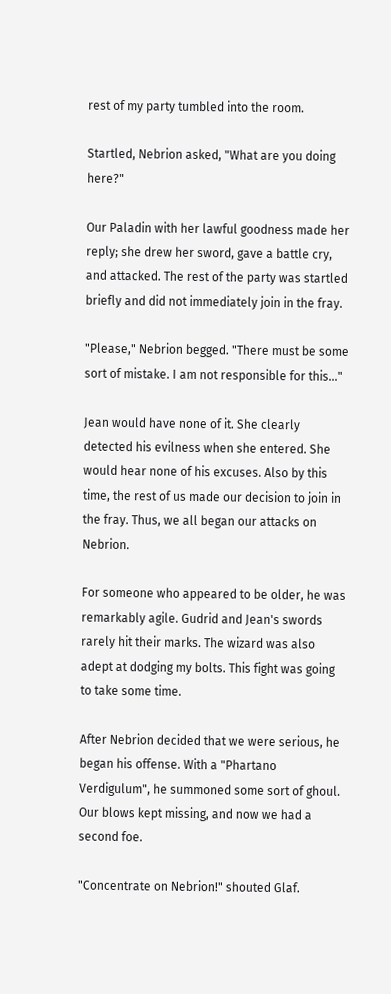rest of my party tumbled into the room.

Startled, Nebrion asked, "What are you doing here?"

Our Paladin with her lawful goodness made her reply; she drew her sword, gave a battle cry, and attacked. The rest of the party was startled briefly and did not immediately join in the fray.

"Please," Nebrion begged. "There must be some sort of mistake. I am not responsible for this..."

Jean would have none of it. She clearly detected his evilness when she entered. She would hear none of his excuses. Also by this time, the rest of us made our decision to join in the fray. Thus, we all began our attacks on Nebrion.

For someone who appeared to be older, he was remarkably agile. Gudrid and Jean's swords rarely hit their marks. The wizard was also adept at dodging my bolts. This fight was going to take some time.

After Nebrion decided that we were serious, he began his offense. With a "Phartano Verdigulum", he summoned some sort of ghoul. Our blows kept missing, and now we had a second foe.

"Concentrate on Nebrion!" shouted Glaf.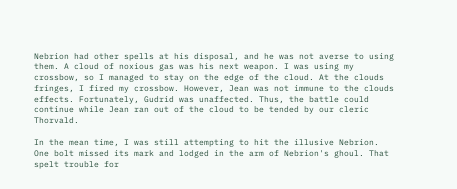Nebrion had other spells at his disposal, and he was not averse to using them. A cloud of noxious gas was his next weapon. I was using my crossbow, so I managed to stay on the edge of the cloud. At the clouds fringes, I fired my crossbow. However, Jean was not immune to the clouds effects. Fortunately, Gudrid was unaffected. Thus, the battle could continue while Jean ran out of the cloud to be tended by our cleric Thorvald.

In the mean time, I was still attempting to hit the illusive Nebrion. One bolt missed its mark and lodged in the arm of Nebrion's ghoul. That spelt trouble for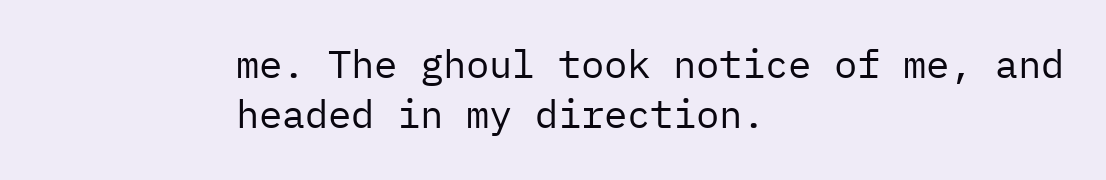me. The ghoul took notice of me, and headed in my direction.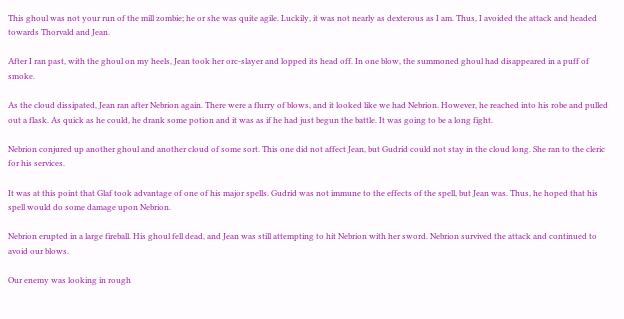This ghoul was not your run of the mill zombie; he or she was quite agile. Luckily, it was not nearly as dexterous as I am. Thus, I avoided the attack and headed towards Thorvald and Jean.

After I ran past, with the ghoul on my heels, Jean took her orc-slayer and lopped its head off. In one blow, the summoned ghoul had disappeared in a puff of smoke.

As the cloud dissipated, Jean ran after Nebrion again. There were a flurry of blows, and it looked like we had Nebrion. However, he reached into his robe and pulled out a flask. As quick as he could, he drank some potion and it was as if he had just begun the battle. It was going to be a long fight.

Nebrion conjured up another ghoul and another cloud of some sort. This one did not affect Jean, but Gudrid could not stay in the cloud long. She ran to the cleric for his services.

It was at this point that Glaf took advantage of one of his major spells. Gudrid was not immune to the effects of the spell, but Jean was. Thus, he hoped that his spell would do some damage upon Nebrion.

Nebrion erupted in a large fireball. His ghoul fell dead, and Jean was still attempting to hit Nebrion with her sword. Nebrion survived the attack and continued to avoid our blows.

Our enemy was looking in rough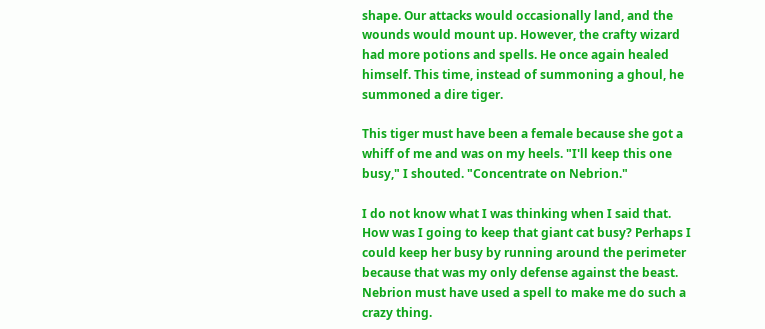shape. Our attacks would occasionally land, and the wounds would mount up. However, the crafty wizard had more potions and spells. He once again healed himself. This time, instead of summoning a ghoul, he summoned a dire tiger.

This tiger must have been a female because she got a whiff of me and was on my heels. "I'll keep this one busy," I shouted. "Concentrate on Nebrion."

I do not know what I was thinking when I said that. How was I going to keep that giant cat busy? Perhaps I could keep her busy by running around the perimeter because that was my only defense against the beast. Nebrion must have used a spell to make me do such a crazy thing.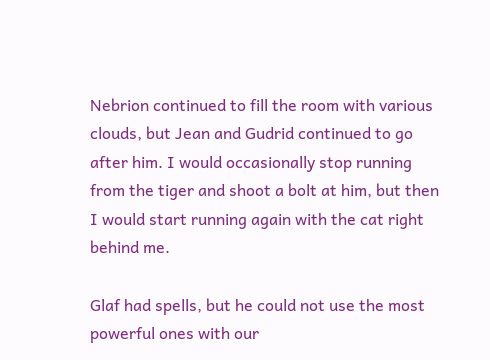Nebrion continued to fill the room with various clouds, but Jean and Gudrid continued to go after him. I would occasionally stop running from the tiger and shoot a bolt at him, but then I would start running again with the cat right behind me.

Glaf had spells, but he could not use the most powerful ones with our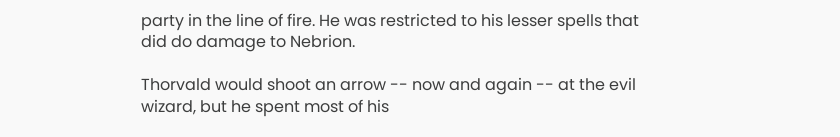party in the line of fire. He was restricted to his lesser spells that did do damage to Nebrion.

Thorvald would shoot an arrow -- now and again -- at the evil wizard, but he spent most of his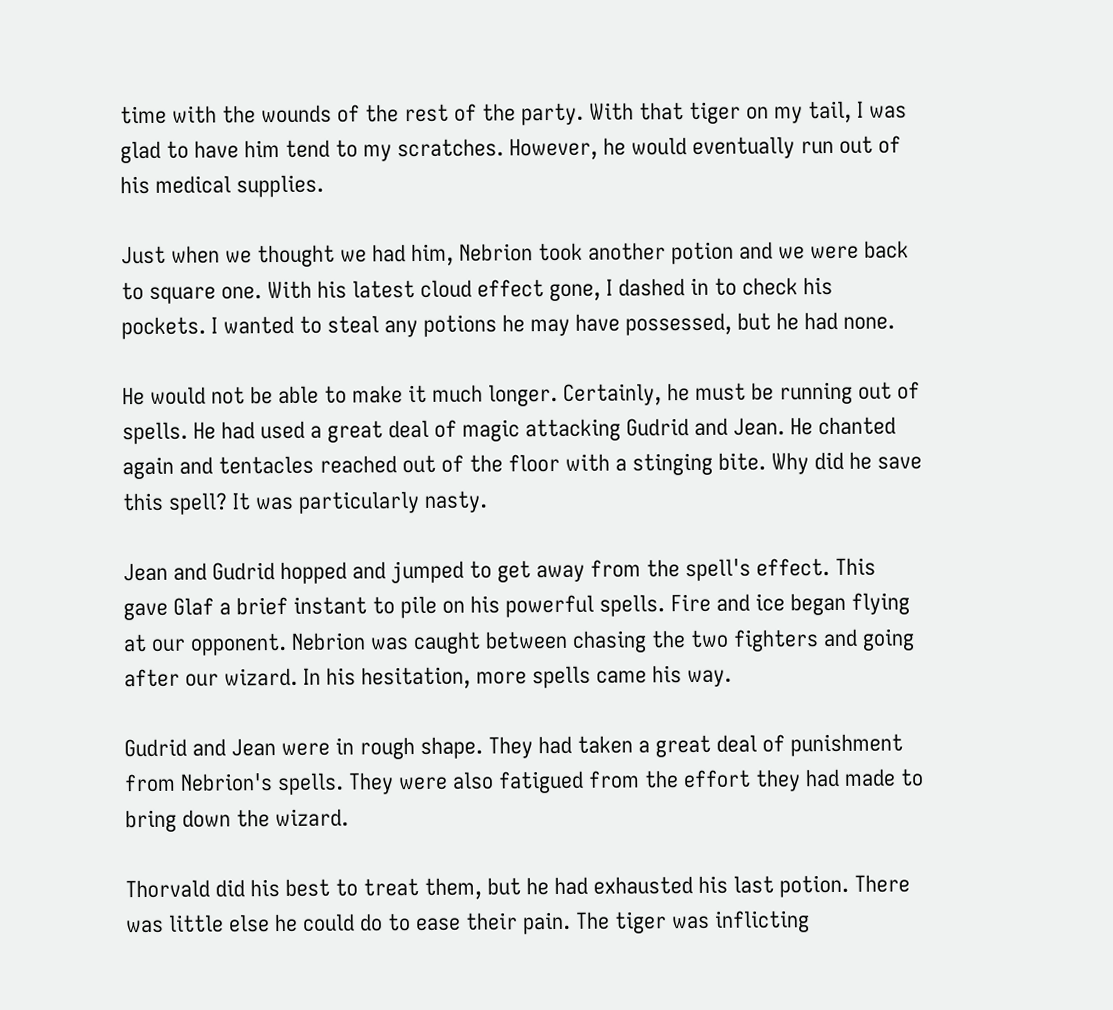time with the wounds of the rest of the party. With that tiger on my tail, I was glad to have him tend to my scratches. However, he would eventually run out of his medical supplies.

Just when we thought we had him, Nebrion took another potion and we were back to square one. With his latest cloud effect gone, I dashed in to check his pockets. I wanted to steal any potions he may have possessed, but he had none.

He would not be able to make it much longer. Certainly, he must be running out of spells. He had used a great deal of magic attacking Gudrid and Jean. He chanted again and tentacles reached out of the floor with a stinging bite. Why did he save this spell? It was particularly nasty.

Jean and Gudrid hopped and jumped to get away from the spell's effect. This gave Glaf a brief instant to pile on his powerful spells. Fire and ice began flying at our opponent. Nebrion was caught between chasing the two fighters and going after our wizard. In his hesitation, more spells came his way.

Gudrid and Jean were in rough shape. They had taken a great deal of punishment from Nebrion's spells. They were also fatigued from the effort they had made to bring down the wizard.

Thorvald did his best to treat them, but he had exhausted his last potion. There was little else he could do to ease their pain. The tiger was inflicting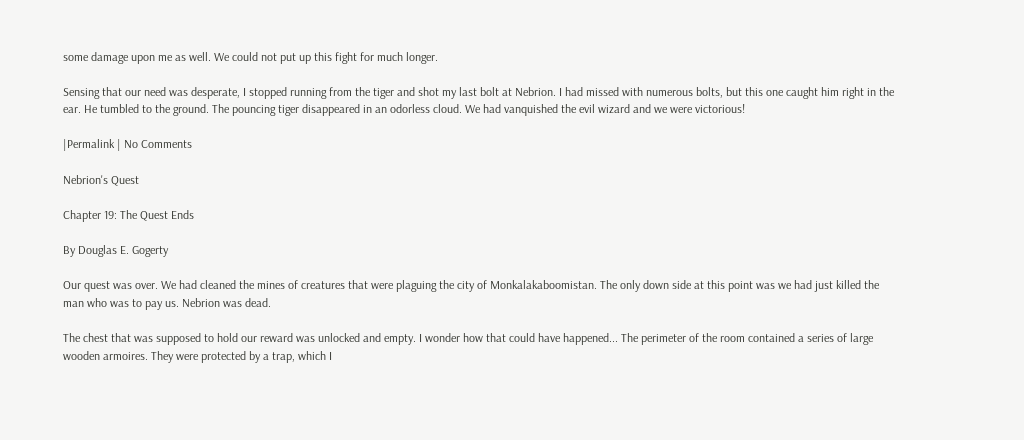some damage upon me as well. We could not put up this fight for much longer.

Sensing that our need was desperate, I stopped running from the tiger and shot my last bolt at Nebrion. I had missed with numerous bolts, but this one caught him right in the ear. He tumbled to the ground. The pouncing tiger disappeared in an odorless cloud. We had vanquished the evil wizard and we were victorious!

|Permalink | No Comments

Nebrion's Quest

Chapter 19: The Quest Ends

By Douglas E. Gogerty

Our quest was over. We had cleaned the mines of creatures that were plaguing the city of Monkalakaboomistan. The only down side at this point was we had just killed the man who was to pay us. Nebrion was dead.

The chest that was supposed to hold our reward was unlocked and empty. I wonder how that could have happened... The perimeter of the room contained a series of large wooden armoires. They were protected by a trap, which I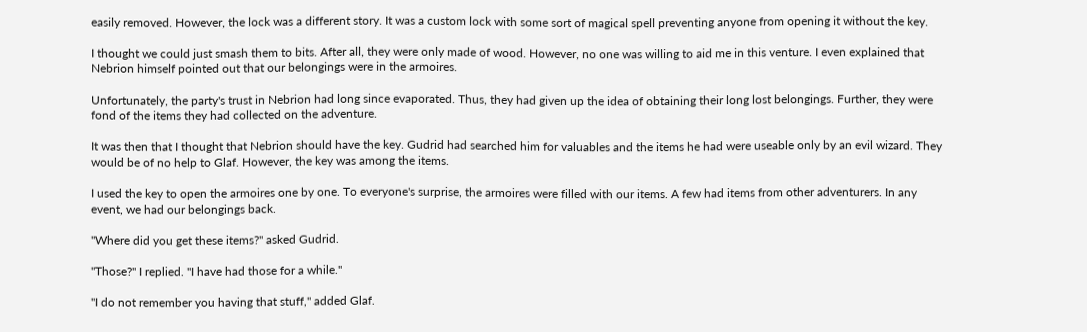easily removed. However, the lock was a different story. It was a custom lock with some sort of magical spell preventing anyone from opening it without the key.

I thought we could just smash them to bits. After all, they were only made of wood. However, no one was willing to aid me in this venture. I even explained that Nebrion himself pointed out that our belongings were in the armoires.

Unfortunately, the party's trust in Nebrion had long since evaporated. Thus, they had given up the idea of obtaining their long lost belongings. Further, they were fond of the items they had collected on the adventure.

It was then that I thought that Nebrion should have the key. Gudrid had searched him for valuables and the items he had were useable only by an evil wizard. They would be of no help to Glaf. However, the key was among the items.

I used the key to open the armoires one by one. To everyone's surprise, the armoires were filled with our items. A few had items from other adventurers. In any event, we had our belongings back.

"Where did you get these items?" asked Gudrid.

"Those?" I replied. "I have had those for a while."

"I do not remember you having that stuff," added Glaf.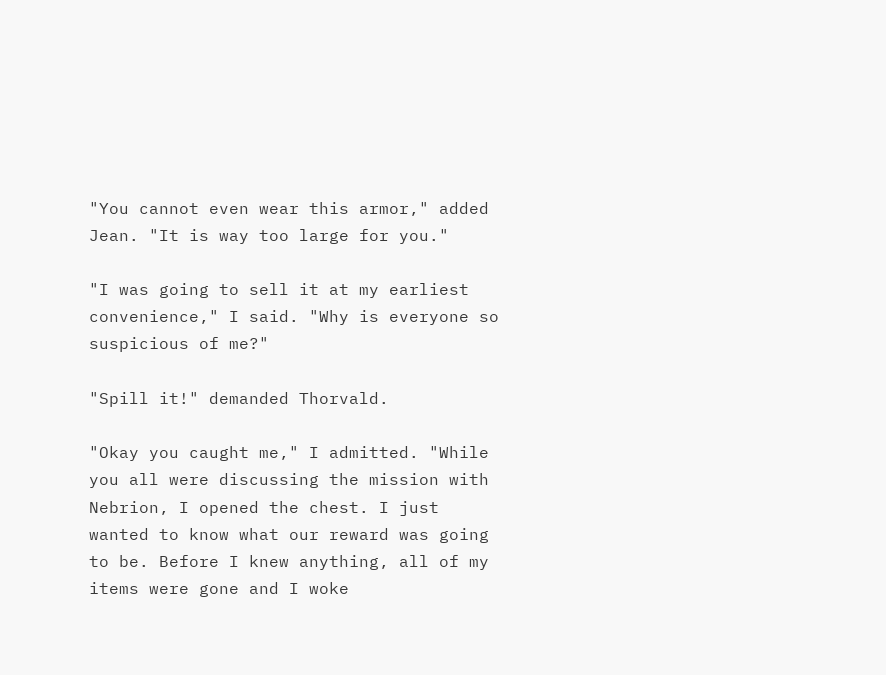"You cannot even wear this armor," added Jean. "It is way too large for you."

"I was going to sell it at my earliest convenience," I said. "Why is everyone so suspicious of me?"

"Spill it!" demanded Thorvald.

"Okay you caught me," I admitted. "While you all were discussing the mission with Nebrion, I opened the chest. I just wanted to know what our reward was going to be. Before I knew anything, all of my items were gone and I woke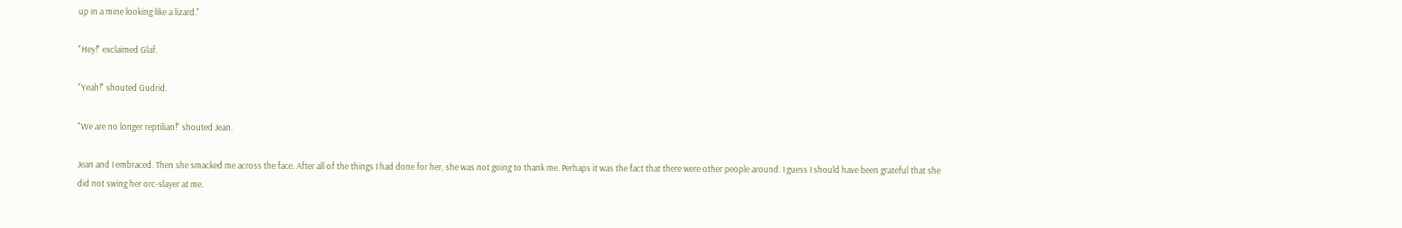up in a mine looking like a lizard."

"Hey!" exclaimed Glaf.

"Yeah!" shouted Gudrid.

"We are no longer reptilian!" shouted Jean.

Jean and I embraced. Then she smacked me across the face. After all of the things I had done for her, she was not going to thank me. Perhaps it was the fact that there were other people around. I guess I should have been grateful that she did not swing her orc-slayer at me.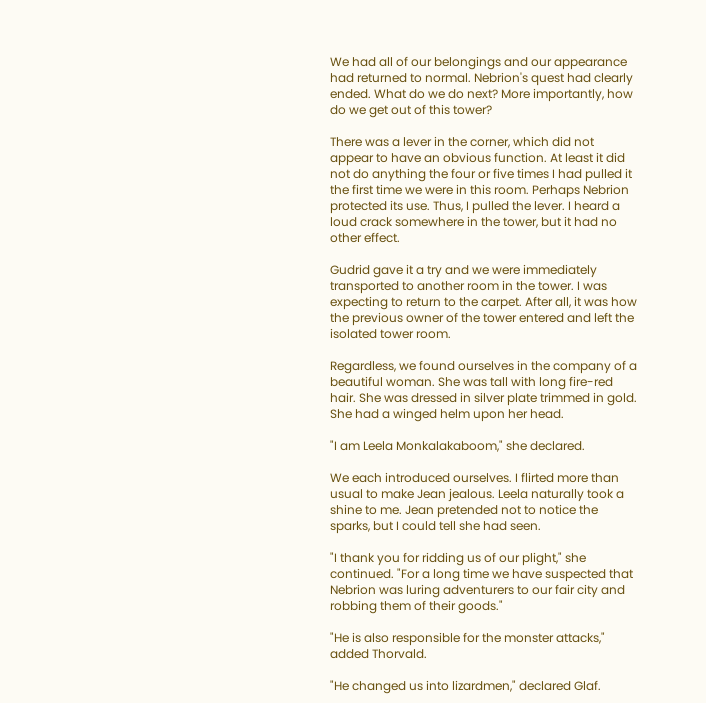We had all of our belongings and our appearance had returned to normal. Nebrion's quest had clearly ended. What do we do next? More importantly, how do we get out of this tower?

There was a lever in the corner, which did not appear to have an obvious function. At least it did not do anything the four or five times I had pulled it the first time we were in this room. Perhaps Nebrion protected its use. Thus, I pulled the lever. I heard a loud crack somewhere in the tower, but it had no other effect.

Gudrid gave it a try and we were immediately transported to another room in the tower. I was expecting to return to the carpet. After all, it was how the previous owner of the tower entered and left the isolated tower room.

Regardless, we found ourselves in the company of a beautiful woman. She was tall with long fire-red hair. She was dressed in silver plate trimmed in gold. She had a winged helm upon her head.

"I am Leela Monkalakaboom," she declared.

We each introduced ourselves. I flirted more than usual to make Jean jealous. Leela naturally took a shine to me. Jean pretended not to notice the sparks, but I could tell she had seen.

"I thank you for ridding us of our plight," she continued. "For a long time we have suspected that Nebrion was luring adventurers to our fair city and robbing them of their goods."

"He is also responsible for the monster attacks," added Thorvald.

"He changed us into lizardmen," declared Glaf.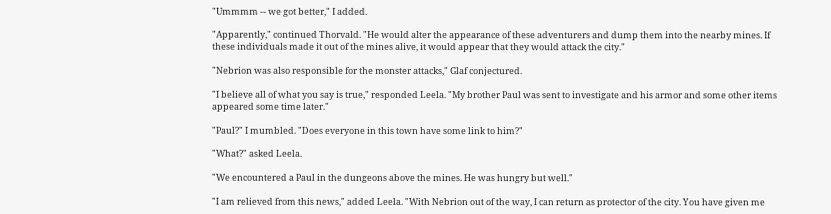"Ummmm -- we got better," I added.

"Apparently," continued Thorvald. "He would alter the appearance of these adventurers and dump them into the nearby mines. If these individuals made it out of the mines alive, it would appear that they would attack the city."

"Nebrion was also responsible for the monster attacks," Glaf conjectured.

"I believe all of what you say is true," responded Leela. "My brother Paul was sent to investigate and his armor and some other items appeared some time later."

"Paul?" I mumbled. "Does everyone in this town have some link to him?"

"What?" asked Leela.

"We encountered a Paul in the dungeons above the mines. He was hungry but well."

"I am relieved from this news," added Leela. "With Nebrion out of the way, I can return as protector of the city. You have given me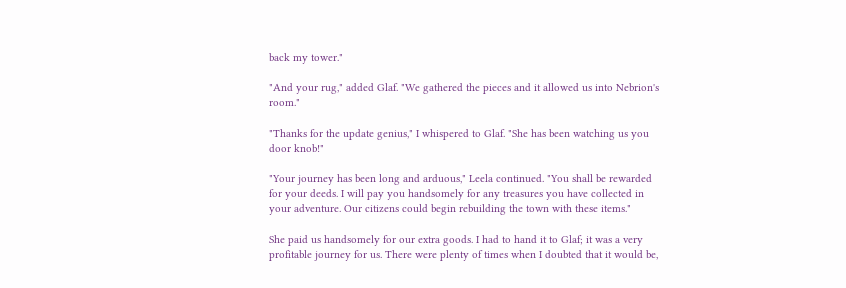back my tower."

"And your rug," added Glaf. "We gathered the pieces and it allowed us into Nebrion's room."

"Thanks for the update genius," I whispered to Glaf. "She has been watching us you door knob!"

"Your journey has been long and arduous," Leela continued. "You shall be rewarded for your deeds. I will pay you handsomely for any treasures you have collected in your adventure. Our citizens could begin rebuilding the town with these items."

She paid us handsomely for our extra goods. I had to hand it to Glaf; it was a very profitable journey for us. There were plenty of times when I doubted that it would be,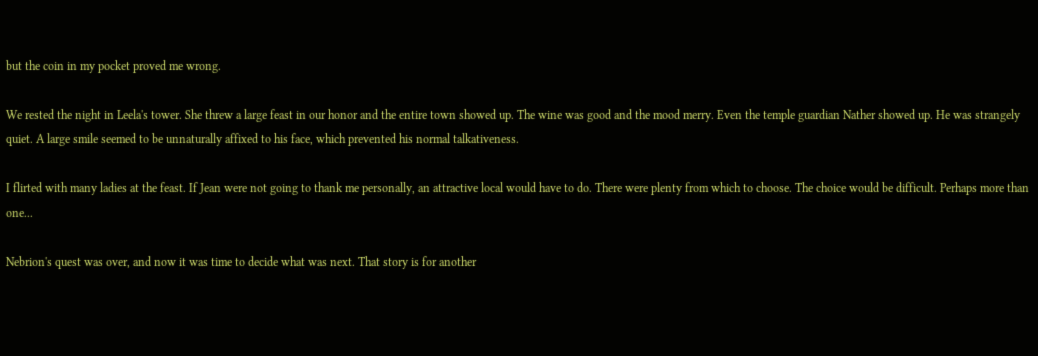but the coin in my pocket proved me wrong.

We rested the night in Leela's tower. She threw a large feast in our honor and the entire town showed up. The wine was good and the mood merry. Even the temple guardian Nather showed up. He was strangely quiet. A large smile seemed to be unnaturally affixed to his face, which prevented his normal talkativeness.

I flirted with many ladies at the feast. If Jean were not going to thank me personally, an attractive local would have to do. There were plenty from which to choose. The choice would be difficult. Perhaps more than one...

Nebrion's quest was over, and now it was time to decide what was next. That story is for another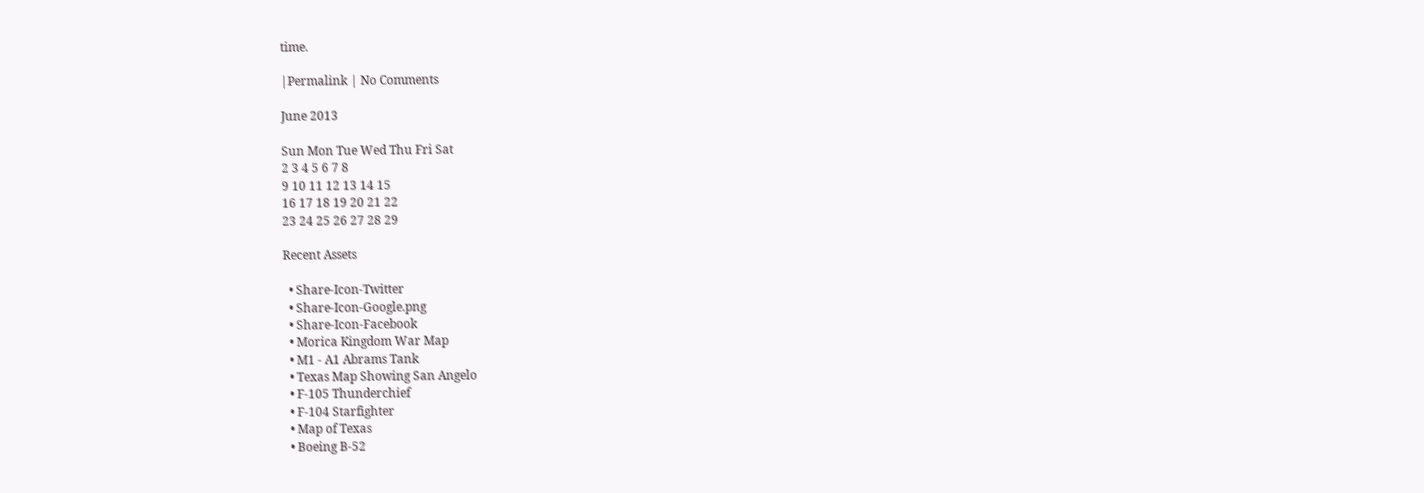time.

|Permalink | No Comments

June 2013

Sun Mon Tue Wed Thu Fri Sat
2 3 4 5 6 7 8
9 10 11 12 13 14 15
16 17 18 19 20 21 22
23 24 25 26 27 28 29

Recent Assets

  • Share-Icon-Twitter
  • Share-Icon-Google.png
  • Share-Icon-Facebook
  • Morica Kingdom War Map
  • M1 - A1 Abrams Tank
  • Texas Map Showing San Angelo
  • F-105 Thunderchief
  • F-104 Starfighter
  • Map of Texas
  • Boeing B-52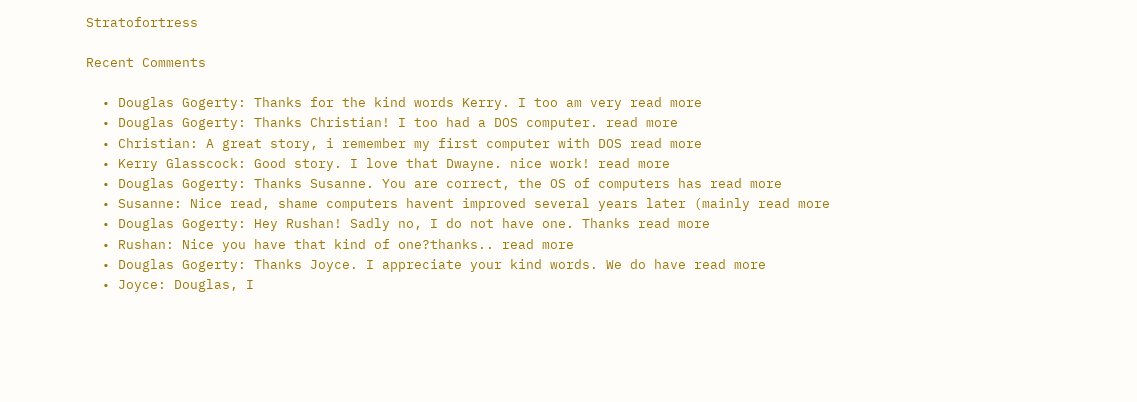Stratofortress

Recent Comments

  • Douglas Gogerty: Thanks for the kind words Kerry. I too am very read more
  • Douglas Gogerty: Thanks Christian! I too had a DOS computer. read more
  • Christian: A great story, i remember my first computer with DOS read more
  • Kerry Glasscock: Good story. I love that Dwayne. nice work! read more
  • Douglas Gogerty: Thanks Susanne. You are correct, the OS of computers has read more
  • Susanne: Nice read, shame computers havent improved several years later (mainly read more
  • Douglas Gogerty: Hey Rushan! Sadly no, I do not have one. Thanks read more
  • Rushan: Nice you have that kind of one?thanks.. read more
  • Douglas Gogerty: Thanks Joyce. I appreciate your kind words. We do have read more
  • Joyce: Douglas, I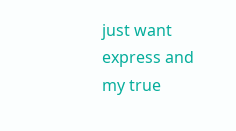just want express and my true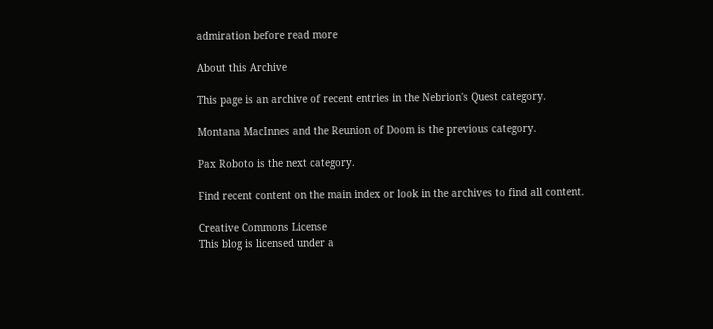admiration before read more

About this Archive

This page is an archive of recent entries in the Nebrion's Quest category.

Montana MacInnes and the Reunion of Doom is the previous category.

Pax Roboto is the next category.

Find recent content on the main index or look in the archives to find all content.

Creative Commons License
This blog is licensed under a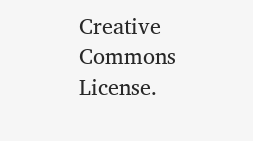Creative Commons License.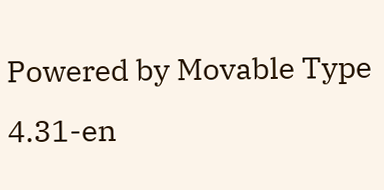Powered by Movable Type 4.31-en